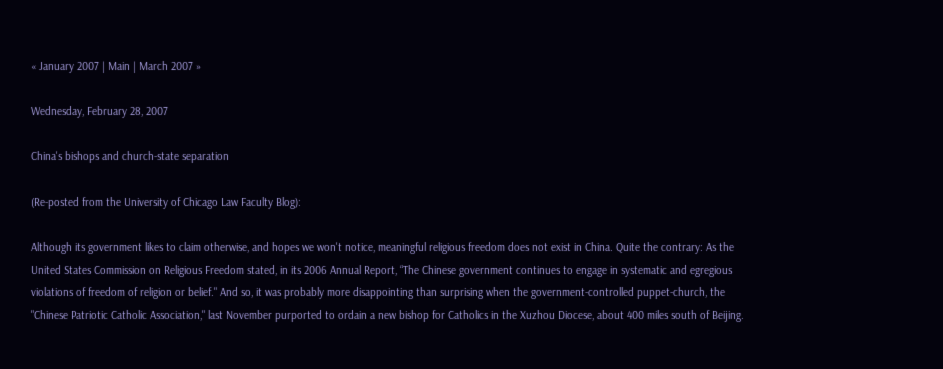« January 2007 | Main | March 2007 »

Wednesday, February 28, 2007

China's bishops and church-state separation

(Re-posted from the University of Chicago Law Faculty Blog):

Although its government likes to claim otherwise, and hopes we won't notice, meaningful religious freedom does not exist in China. Quite the contrary: As the United States Commission on Religious Freedom stated, in its 2006 Annual Report, “The Chinese government continues to engage in systematic and egregious violations of freedom of religion or belief." And so, it was probably more disappointing than surprising when the government-controlled puppet-church, the "Chinese Patriotic Catholic Association," last November purported to ordain a new bishop for Catholics in the Xuzhou Diocese, about 400 miles south of Beijing.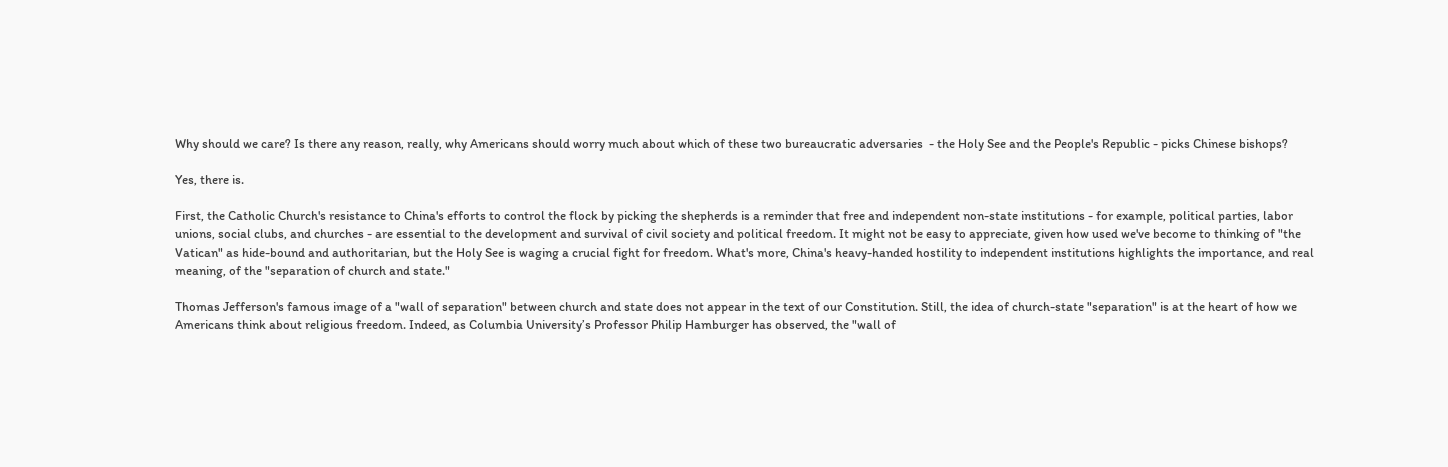Why should we care? Is there any reason, really, why Americans should worry much about which of these two bureaucratic adversaries  - the Holy See and the People's Republic - picks Chinese bishops?

Yes, there is.

First, the Catholic Church's resistance to China's efforts to control the flock by picking the shepherds is a reminder that free and independent non-state institutions - for example, political parties, labor unions, social clubs, and churches - are essential to the development and survival of civil society and political freedom. It might not be easy to appreciate, given how used we've become to thinking of "the Vatican" as hide-bound and authoritarian, but the Holy See is waging a crucial fight for freedom. What's more, China's heavy-handed hostility to independent institutions highlights the importance, and real meaning, of the "separation of church and state."

Thomas Jefferson's famous image of a "wall of separation" between church and state does not appear in the text of our Constitution. Still, the idea of church-state "separation" is at the heart of how we Americans think about religious freedom. Indeed, as Columbia University’s Professor Philip Hamburger has observed, the "wall of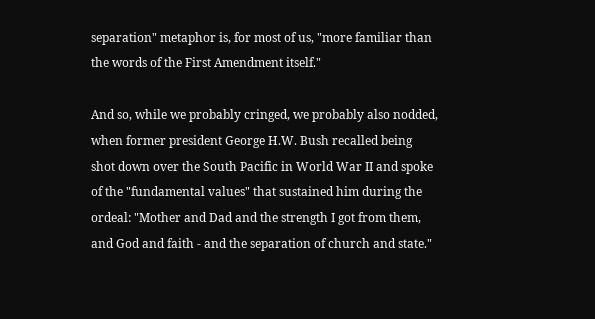separation" metaphor is, for most of us, "more familiar than the words of the First Amendment itself."

And so, while we probably cringed, we probably also nodded, when former president George H.W. Bush recalled being shot down over the South Pacific in World War II and spoke of the "fundamental values" that sustained him during the ordeal: "Mother and Dad and the strength I got from them, and God and faith - and the separation of church and state."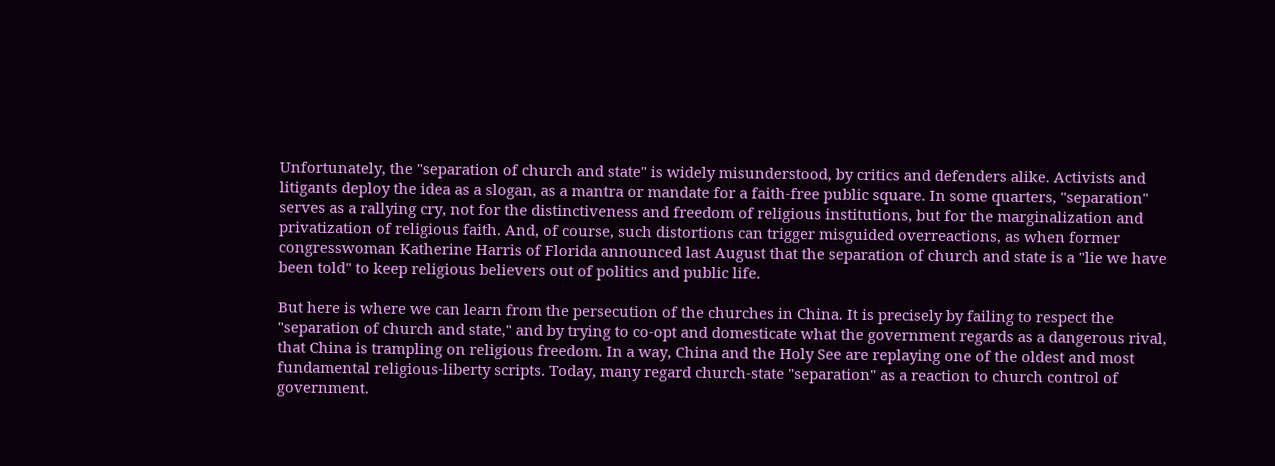Unfortunately, the "separation of church and state" is widely misunderstood, by critics and defenders alike. Activists and litigants deploy the idea as a slogan, as a mantra or mandate for a faith-free public square. In some quarters, "separation" serves as a rallying cry, not for the distinctiveness and freedom of religious institutions, but for the marginalization and privatization of religious faith. And, of course, such distortions can trigger misguided overreactions, as when former congresswoman Katherine Harris of Florida announced last August that the separation of church and state is a "lie we have been told" to keep religious believers out of politics and public life.

But here is where we can learn from the persecution of the churches in China. It is precisely by failing to respect the "separation of church and state," and by trying to co-opt and domesticate what the government regards as a dangerous rival, that China is trampling on religious freedom. In a way, China and the Holy See are replaying one of the oldest and most fundamental religious-liberty scripts. Today, many regard church-state "separation" as a reaction to church control of government.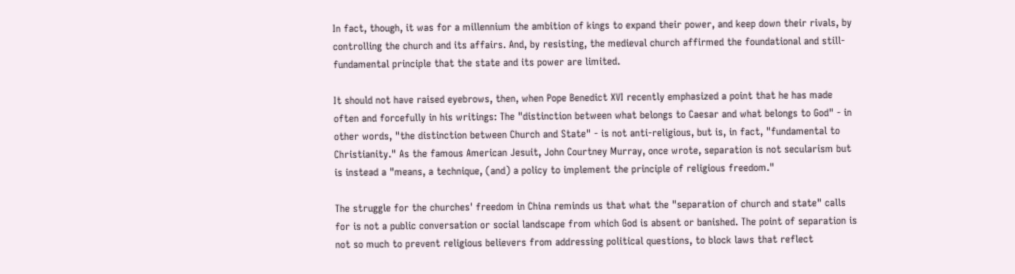In fact, though, it was for a millennium the ambition of kings to expand their power, and keep down their rivals, by controlling the church and its affairs. And, by resisting, the medieval church affirmed the foundational and still-fundamental principle that the state and its power are limited.

It should not have raised eyebrows, then, when Pope Benedict XVI recently emphasized a point that he has made often and forcefully in his writings: The "distinction between what belongs to Caesar and what belongs to God" - in other words, "the distinction between Church and State" - is not anti-religious, but is, in fact, "fundamental to Christianity." As the famous American Jesuit, John Courtney Murray, once wrote, separation is not secularism but is instead a "means, a technique, (and) a policy to implement the principle of religious freedom."

The struggle for the churches' freedom in China reminds us that what the "separation of church and state" calls for is not a public conversation or social landscape from which God is absent or banished. The point of separation is not so much to prevent religious believers from addressing political questions, to block laws that reflect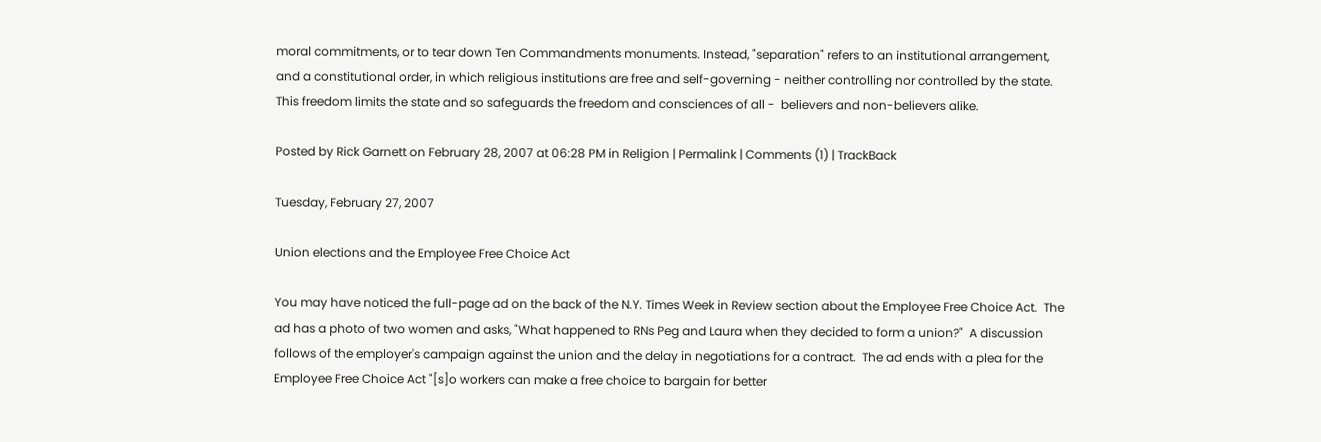moral commitments, or to tear down Ten Commandments monuments. Instead, "separation" refers to an institutional arrangement, and a constitutional order, in which religious institutions are free and self-governing - neither controlling nor controlled by the state. This freedom limits the state and so safeguards the freedom and consciences of all -  believers and non-believers alike.

Posted by Rick Garnett on February 28, 2007 at 06:28 PM in Religion | Permalink | Comments (1) | TrackBack

Tuesday, February 27, 2007

Union elections and the Employee Free Choice Act

You may have noticed the full-page ad on the back of the N.Y. Times Week in Review section about the Employee Free Choice Act.  The ad has a photo of two women and asks, "What happened to RNs Peg and Laura when they decided to form a union?"  A discussion follows of the employer's campaign against the union and the delay in negotiations for a contract.  The ad ends with a plea for the Employee Free Choice Act "[s]o workers can make a free choice to bargain for better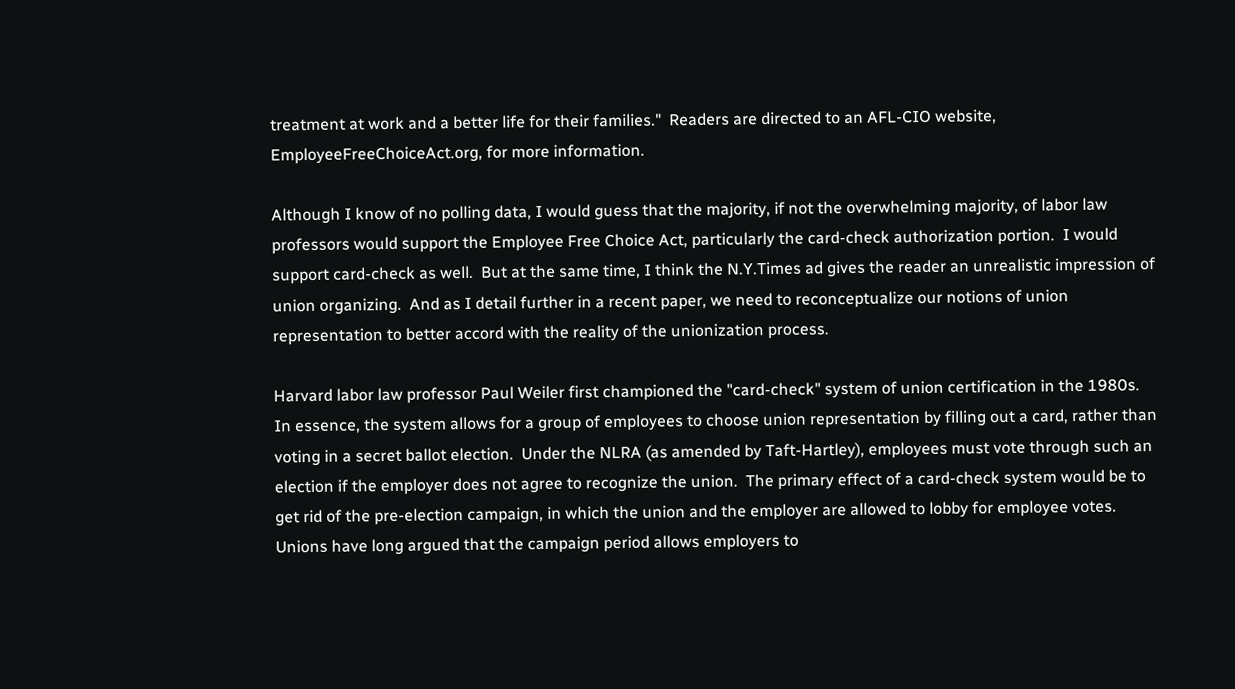treatment at work and a better life for their families."  Readers are directed to an AFL-CIO website, EmployeeFreeChoiceAct.org, for more information.

Although I know of no polling data, I would guess that the majority, if not the overwhelming majority, of labor law professors would support the Employee Free Choice Act, particularly the card-check authorization portion.  I would support card-check as well.  But at the same time, I think the N.Y.Times ad gives the reader an unrealistic impression of union organizing.  And as I detail further in a recent paper, we need to reconceptualize our notions of union representation to better accord with the reality of the unionization process.

Harvard labor law professor Paul Weiler first championed the "card-check" system of union certification in the 1980s.  In essence, the system allows for a group of employees to choose union representation by filling out a card, rather than voting in a secret ballot election.  Under the NLRA (as amended by Taft-Hartley), employees must vote through such an election if the employer does not agree to recognize the union.  The primary effect of a card-check system would be to get rid of the pre-election campaign, in which the union and the employer are allowed to lobby for employee votes.  Unions have long argued that the campaign period allows employers to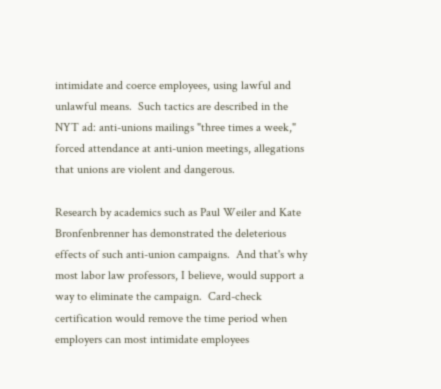intimidate and coerce employees, using lawful and unlawful means.  Such tactics are described in the NYT ad: anti-unions mailings "three times a week," forced attendance at anti-union meetings, allegations that unions are violent and dangerous.

Research by academics such as Paul Weiler and Kate Bronfenbrenner has demonstrated the deleterious effects of such anti-union campaigns.  And that's why most labor law professors, I believe, would support a way to eliminate the campaign.  Card-check certification would remove the time period when employers can most intimidate employees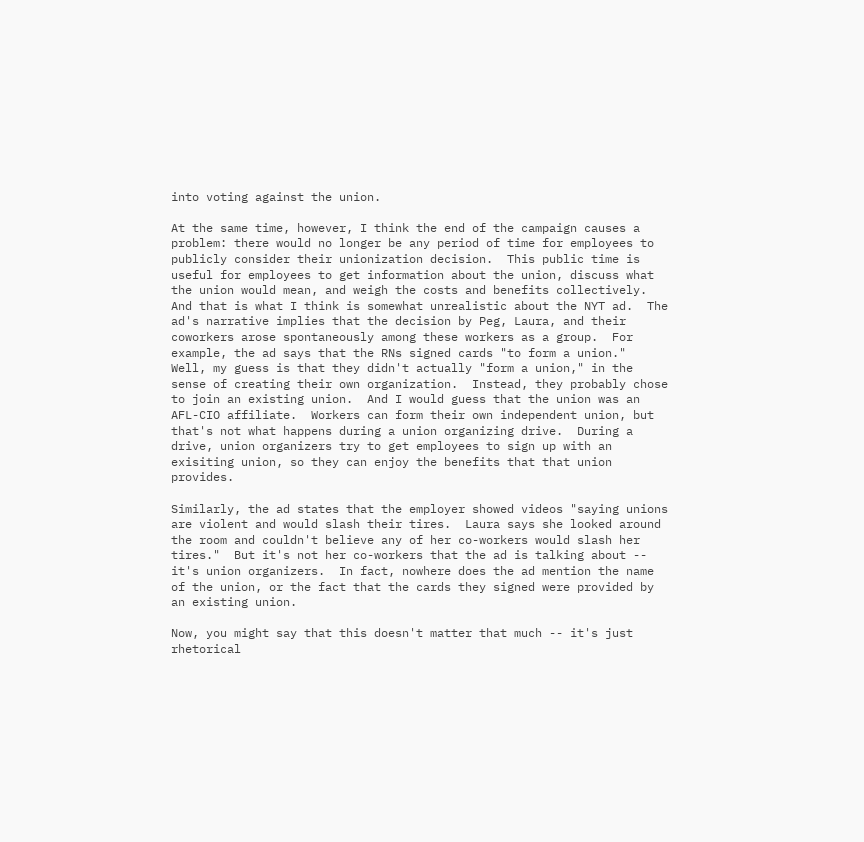into voting against the union.

At the same time, however, I think the end of the campaign causes a problem: there would no longer be any period of time for employees to publicly consider their unionization decision.  This public time is useful for employees to get information about the union, discuss what the union would mean, and weigh the costs and benefits collectively.  And that is what I think is somewhat unrealistic about the NYT ad.  The ad's narrative implies that the decision by Peg, Laura, and their coworkers arose spontaneously among these workers as a group.  For example, the ad says that the RNs signed cards "to form a union."  Well, my guess is that they didn't actually "form a union," in the sense of creating their own organization.  Instead, they probably chose to join an existing union.  And I would guess that the union was an AFL-CIO affiliate.  Workers can form their own independent union, but that's not what happens during a union organizing drive.  During a drive, union organizers try to get employees to sign up with an exisiting union, so they can enjoy the benefits that that union provides.

Similarly, the ad states that the employer showed videos "saying unions are violent and would slash their tires.  Laura says she looked around the room and couldn't believe any of her co-workers would slash her tires."  But it's not her co-workers that the ad is talking about -- it's union organizers.  In fact, nowhere does the ad mention the name of the union, or the fact that the cards they signed were provided by an existing union.

Now, you might say that this doesn't matter that much -- it's just rhetorical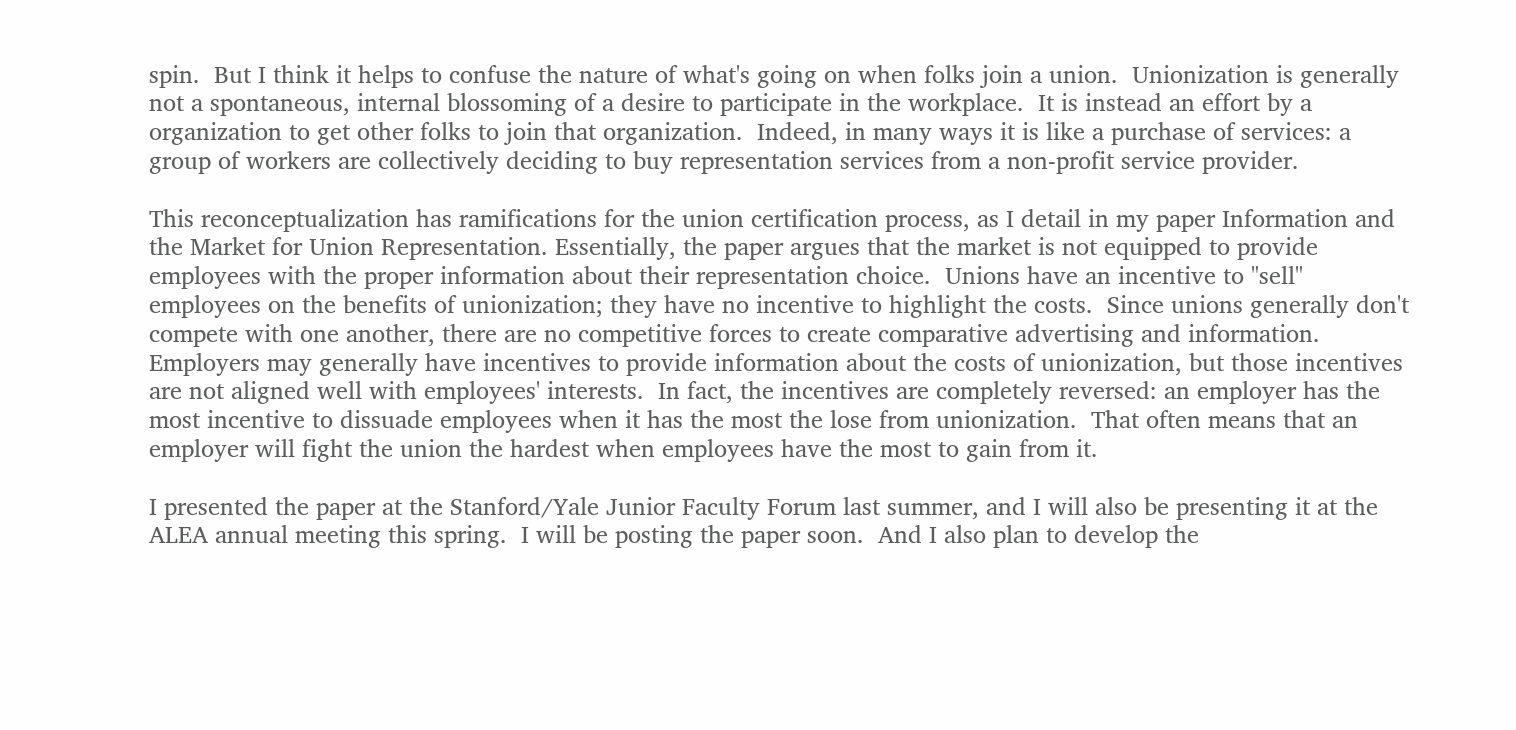spin.  But I think it helps to confuse the nature of what's going on when folks join a union.  Unionization is generally not a spontaneous, internal blossoming of a desire to participate in the workplace.  It is instead an effort by a organization to get other folks to join that organization.  Indeed, in many ways it is like a purchase of services: a group of workers are collectively deciding to buy representation services from a non-profit service provider.

This reconceptualization has ramifications for the union certification process, as I detail in my paper Information and the Market for Union Representation. Essentially, the paper argues that the market is not equipped to provide employees with the proper information about their representation choice.  Unions have an incentive to "sell" employees on the benefits of unionization; they have no incentive to highlight the costs.  Since unions generally don't compete with one another, there are no competitive forces to create comparative advertising and information.  Employers may generally have incentives to provide information about the costs of unionization, but those incentives are not aligned well with employees' interests.  In fact, the incentives are completely reversed: an employer has the most incentive to dissuade employees when it has the most the lose from unionization.  That often means that an employer will fight the union the hardest when employees have the most to gain from it.

I presented the paper at the Stanford/Yale Junior Faculty Forum last summer, and I will also be presenting it at the ALEA annual meeting this spring.  I will be posting the paper soon.  And I also plan to develop the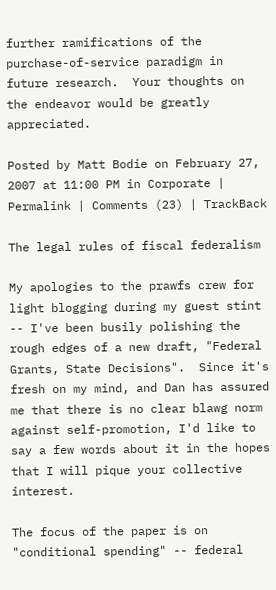further ramifications of the purchase-of-service paradigm in future research.  Your thoughts on the endeavor would be greatly appreciated.

Posted by Matt Bodie on February 27, 2007 at 11:00 PM in Corporate | Permalink | Comments (23) | TrackBack

The legal rules of fiscal federalism

My apologies to the prawfs crew for light blogging during my guest stint -- I've been busily polishing the rough edges of a new draft, "Federal Grants, State Decisions".  Since it's fresh on my mind, and Dan has assured me that there is no clear blawg norm against self-promotion, I'd like to say a few words about it in the hopes that I will pique your collective interest.

The focus of the paper is on "conditional spending" -- federal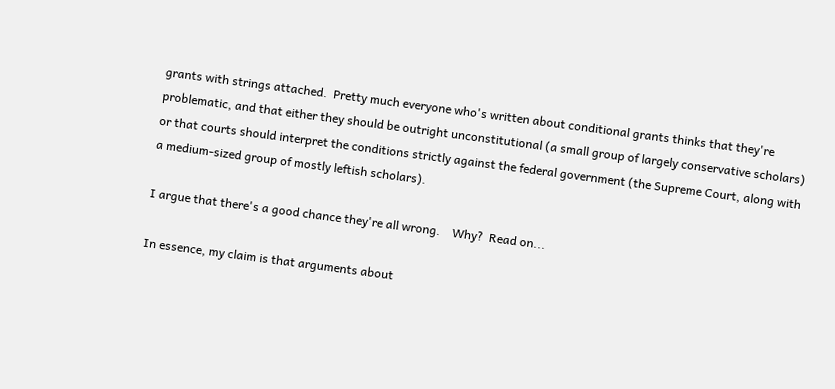grants with strings attached.  Pretty much everyone who's written about conditional grants thinks that they're problematic, and that either they should be outright unconstitutional (a small group of largely conservative scholars) or that courts should interpret the conditions strictly against the federal government (the Supreme Court, along with a medium-sized group of mostly leftish scholars).

I argue that there's a good chance they're all wrong.    Why?  Read on...

In essence, my claim is that arguments about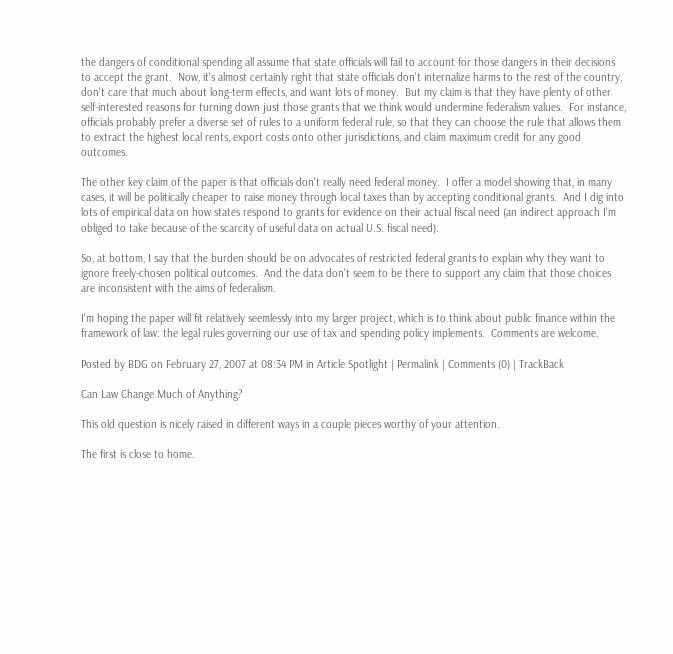the dangers of conditional spending all assume that state officials will fail to account for those dangers in their decisions to accept the grant.  Now, it's almost certainly right that state officials don't internalize harms to the rest of the country, don't care that much about long-term effects, and want lots of money.  But my claim is that they have plenty of other self-interested reasons for turning down just those grants that we think would undermine federalism values.  For instance, officials probably prefer a diverse set of rules to a uniform federal rule, so that they can choose the rule that allows them to extract the highest local rents, export costs onto other jurisdictions, and claim maximum credit for any good outcomes.

The other key claim of the paper is that officials don't really need federal money.  I offer a model showing that, in many cases, it will be politically cheaper to raise money through local taxes than by accepting conditional grants.  And I dig into lots of empirical data on how states respond to grants for evidence on their actual fiscal need (an indirect approach I'm obliged to take because of the scarcity of useful data on actual U.S. fiscal need).

So, at bottom, I say that the burden should be on advocates of restricted federal grants to explain why they want to ignore freely-chosen political outcomes.  And the data don't seem to be there to support any claim that those choices are inconsistent with the aims of federalism.

I'm hoping the paper will fit relatively seemlessly into my larger project, which is to think about public finance within the framework of law: the legal rules governing our use of tax and spending policy implements.  Comments are welcome.

Posted by BDG on February 27, 2007 at 08:34 PM in Article Spotlight | Permalink | Comments (0) | TrackBack

Can Law Change Much of Anything?

This old question is nicely raised in different ways in a couple pieces worthy of your attention.

The first is close to home.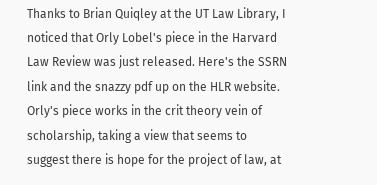Thanks to Brian Quiqley at the UT Law Library, I noticed that Orly Lobel's piece in the Harvard Law Review was just released. Here's the SSRN link and the snazzy pdf up on the HLR website. Orly's piece works in the crit theory vein of scholarship, taking a view that seems to suggest there is hope for the project of law, at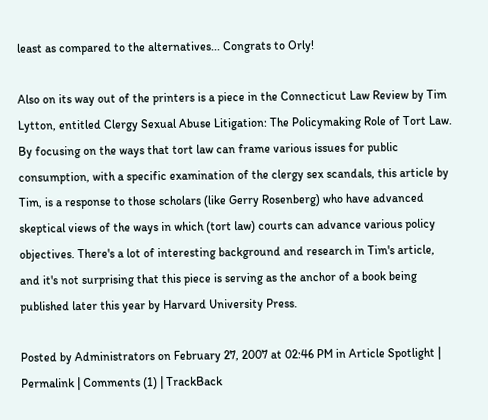least as compared to the alternatives... Congrats to Orly!

Also on its way out of the printers is a piece in the Connecticut Law Review by Tim Lytton, entitled Clergy Sexual Abuse Litigation: The Policymaking Role of Tort Law. By focusing on the ways that tort law can frame various issues for public consumption, with a specific examination of the clergy sex scandals, this article by Tim, is a response to those scholars (like Gerry Rosenberg) who have advanced skeptical views of the ways in which (tort law) courts can advance various policy objectives. There's a lot of interesting background and research in Tim's article, and it's not surprising that this piece is serving as the anchor of a book being published later this year by Harvard University Press.

Posted by Administrators on February 27, 2007 at 02:46 PM in Article Spotlight | Permalink | Comments (1) | TrackBack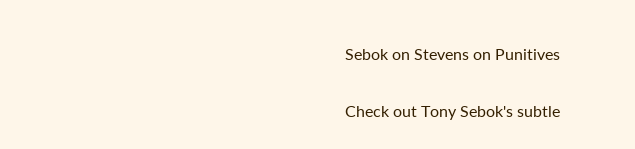Sebok on Stevens on Punitives

Check out Tony Sebok's subtle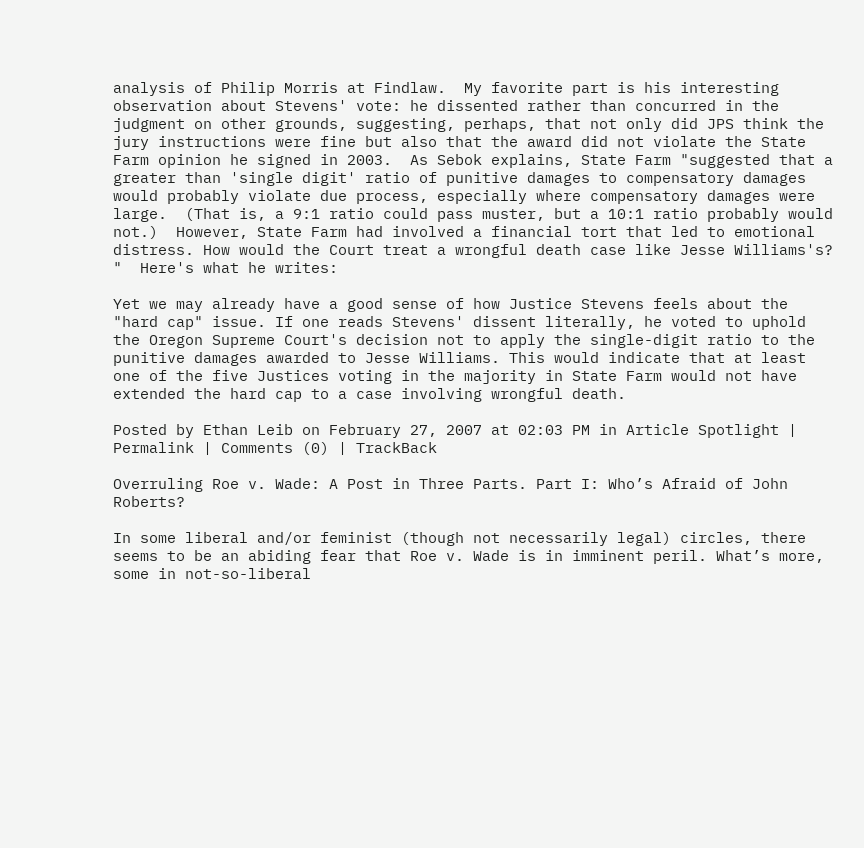analysis of Philip Morris at Findlaw.  My favorite part is his interesting observation about Stevens' vote: he dissented rather than concurred in the judgment on other grounds, suggesting, perhaps, that not only did JPS think the jury instructions were fine but also that the award did not violate the State Farm opinion he signed in 2003.  As Sebok explains, State Farm "suggested that a greater than 'single digit' ratio of punitive damages to compensatory damages would probably violate due process, especially where compensatory damages were large.  (That is, a 9:1 ratio could pass muster, but a 10:1 ratio probably would not.)  However, State Farm had involved a financial tort that led to emotional distress. How would the Court treat a wrongful death case like Jesse Williams's? "  Here's what he writes:

Yet we may already have a good sense of how Justice Stevens feels about the "hard cap" issue. If one reads Stevens' dissent literally, he voted to uphold the Oregon Supreme Court's decision not to apply the single-digit ratio to the punitive damages awarded to Jesse Williams. This would indicate that at least one of the five Justices voting in the majority in State Farm would not have extended the hard cap to a case involving wrongful death.

Posted by Ethan Leib on February 27, 2007 at 02:03 PM in Article Spotlight | Permalink | Comments (0) | TrackBack

Overruling Roe v. Wade: A Post in Three Parts. Part I: Who’s Afraid of John Roberts?

In some liberal and/or feminist (though not necessarily legal) circles, there seems to be an abiding fear that Roe v. Wade is in imminent peril. What’s more, some in not-so-liberal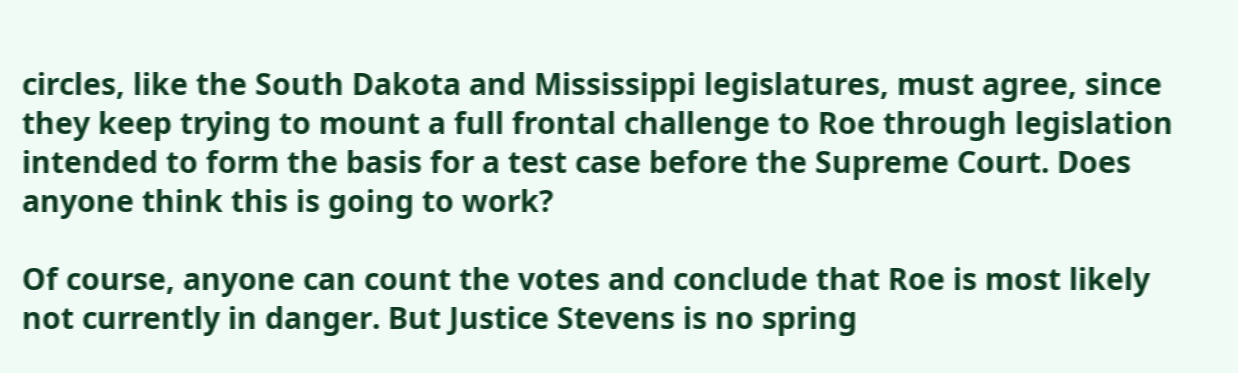circles, like the South Dakota and Mississippi legislatures, must agree, since they keep trying to mount a full frontal challenge to Roe through legislation intended to form the basis for a test case before the Supreme Court. Does anyone think this is going to work?

Of course, anyone can count the votes and conclude that Roe is most likely not currently in danger. But Justice Stevens is no spring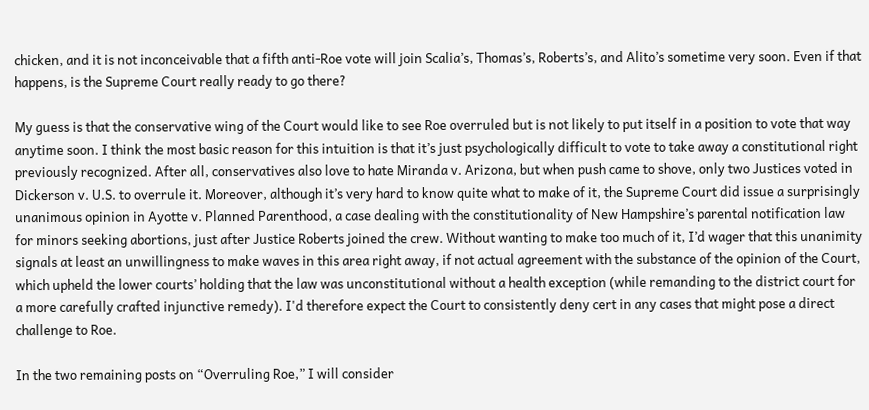chicken, and it is not inconceivable that a fifth anti-Roe vote will join Scalia’s, Thomas’s, Roberts’s, and Alito’s sometime very soon. Even if that happens, is the Supreme Court really ready to go there?

My guess is that the conservative wing of the Court would like to see Roe overruled but is not likely to put itself in a position to vote that way anytime soon. I think the most basic reason for this intuition is that it’s just psychologically difficult to vote to take away a constitutional right previously recognized. After all, conservatives also love to hate Miranda v. Arizona, but when push came to shove, only two Justices voted in Dickerson v. U.S. to overrule it. Moreover, although it’s very hard to know quite what to make of it, the Supreme Court did issue a surprisingly unanimous opinion in Ayotte v. Planned Parenthood, a case dealing with the constitutionality of New Hampshire’s parental notification law for minors seeking abortions, just after Justice Roberts joined the crew. Without wanting to make too much of it, I’d wager that this unanimity signals at least an unwillingness to make waves in this area right away, if not actual agreement with the substance of the opinion of the Court, which upheld the lower courts’ holding that the law was unconstitutional without a health exception (while remanding to the district court for a more carefully crafted injunctive remedy). I'd therefore expect the Court to consistently deny cert in any cases that might pose a direct challenge to Roe.

In the two remaining posts on “Overruling Roe,” I will consider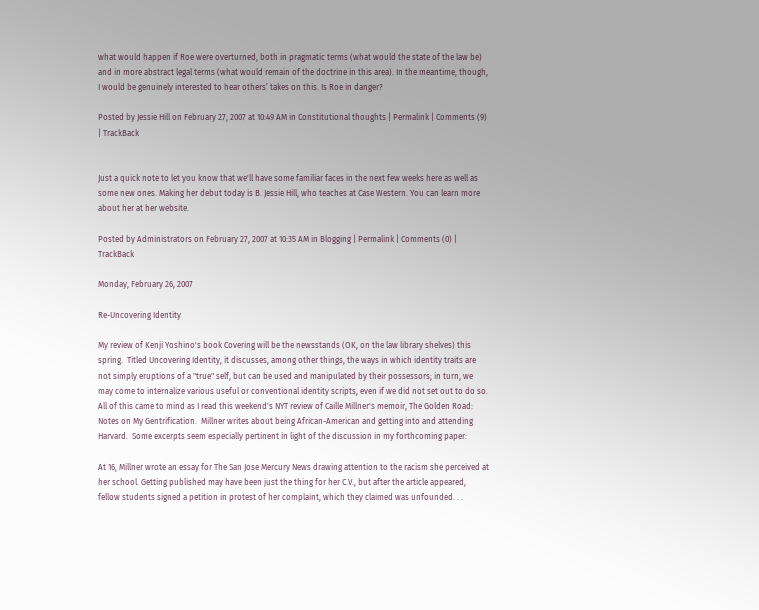what would happen if Roe were overturned, both in pragmatic terms (what would the state of the law be) and in more abstract legal terms (what would remain of the doctrine in this area). In the meantime, though, I would be genuinely interested to hear others’ takes on this. Is Roe in danger?

Posted by Jessie Hill on February 27, 2007 at 10:49 AM in Constitutional thoughts | Permalink | Comments (9) | TrackBack


Just a quick note to let you know that we'll have some familiar faces in the next few weeks here as well as some new ones. Making her debut today is B. Jessie Hill, who teaches at Case Western. You can learn more about her at her website.

Posted by Administrators on February 27, 2007 at 10:35 AM in Blogging | Permalink | Comments (0) | TrackBack

Monday, February 26, 2007

Re-Uncovering Identity

My review of Kenji Yoshino's book Covering will be the newsstands (OK, on the law library shelves) this spring.  Titled Uncovering Identity, it discusses, among other things, the ways in which identity traits are not simply eruptions of a "true" self, but can be used and manipulated by their possessors; in turn, we may come to internalize various useful or conventional identity scripts, even if we did not set out to do so.  All of this came to mind as I read this weekend's NYT review of Caille Millner's memoir, The Golden Road: Notes on My Gentrification.  Millner writes about being African-American and getting into and attending Harvard.  Some excerpts seem especially pertinent in light of the discussion in my forthcoming paper:

At 16, Millner wrote an essay for The San Jose Mercury News drawing attention to the racism she perceived at her school. Getting published may have been just the thing for her C.V., but after the article appeared, fellow students signed a petition in protest of her complaint, which they claimed was unfounded. . .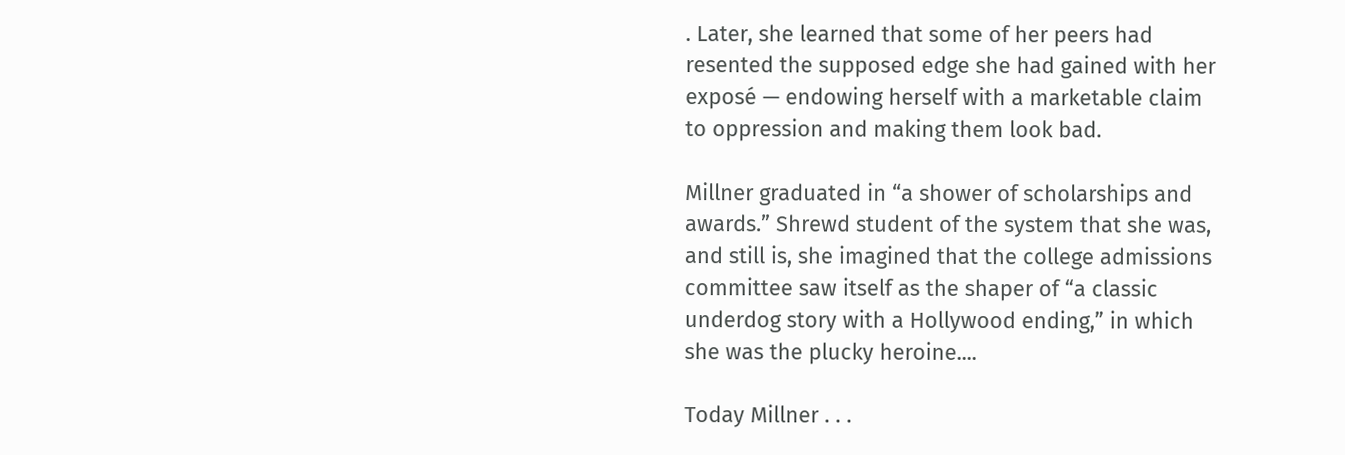. Later, she learned that some of her peers had resented the supposed edge she had gained with her exposé — endowing herself with a marketable claim to oppression and making them look bad.

Millner graduated in “a shower of scholarships and awards.” Shrewd student of the system that she was, and still is, she imagined that the college admissions committee saw itself as the shaper of “a classic underdog story with a Hollywood ending,” in which she was the plucky heroine....

Today Millner . . .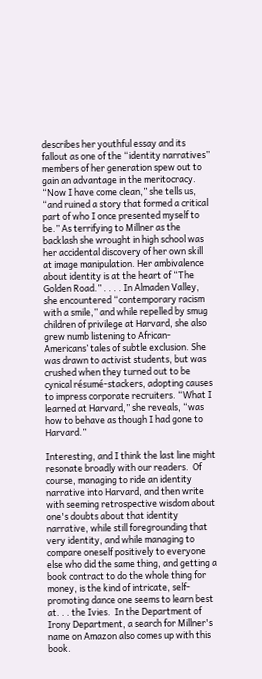describes her youthful essay and its fallout as one of the “identity narratives” members of her generation spew out to gain an advantage in the meritocracy. “Now I have come clean,” she tells us, “and ruined a story that formed a critical part of who I once presented myself to be.” As terrifying to Millner as the backlash she wrought in high school was her accidental discovery of her own skill at image manipulation. Her ambivalence about identity is at the heart of “The Golden Road.” . . . . In Almaden Valley, she encountered “contemporary racism with a smile,” and while repelled by smug children of privilege at Harvard, she also grew numb listening to African-Americans’ tales of subtle exclusion. She was drawn to activist students, but was crushed when they turned out to be cynical résumé-stackers, adopting causes to impress corporate recruiters. “What I learned at Harvard,” she reveals, “was how to behave as though I had gone to Harvard.”

Interesting, and I think the last line might resonate broadly with our readers.  Of course, managing to ride an identity narrative into Harvard, and then write with seeming retrospective wisdom about one's doubts about that identity narrative, while still foregrounding that very identity, and while managing to compare oneself positively to everyone else who did the same thing, and getting a book contract to do the whole thing for money, is the kind of intricate, self-promoting dance one seems to learn best at. . . the Ivies.  In the Department of Irony Department, a search for Millner's name on Amazon also comes up with this book.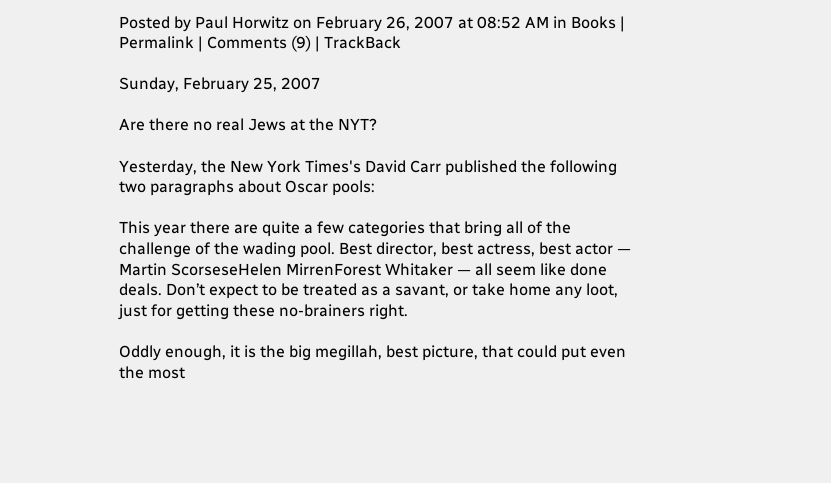Posted by Paul Horwitz on February 26, 2007 at 08:52 AM in Books | Permalink | Comments (9) | TrackBack

Sunday, February 25, 2007

Are there no real Jews at the NYT?

Yesterday, the New York Times's David Carr published the following two paragraphs about Oscar pools:

This year there are quite a few categories that bring all of the challenge of the wading pool. Best director, best actress, best actor — Martin ScorseseHelen MirrenForest Whitaker — all seem like done deals. Don’t expect to be treated as a savant, or take home any loot, just for getting these no-brainers right.

Oddly enough, it is the big megillah, best picture, that could put even the most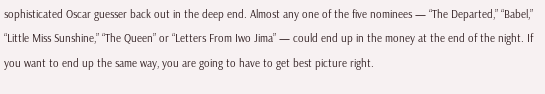sophisticated Oscar guesser back out in the deep end. Almost any one of the five nominees — “The Departed,” “Babel,” “Little Miss Sunshine,” “The Queen” or “Letters From Iwo Jima” — could end up in the money at the end of the night. If you want to end up the same way, you are going to have to get best picture right.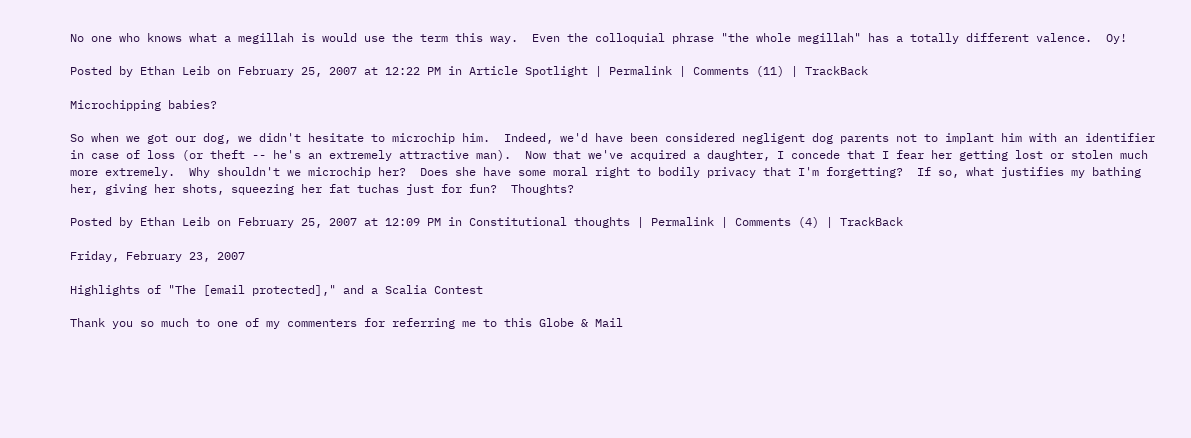No one who knows what a megillah is would use the term this way.  Even the colloquial phrase "the whole megillah" has a totally different valence.  Oy!

Posted by Ethan Leib on February 25, 2007 at 12:22 PM in Article Spotlight | Permalink | Comments (11) | TrackBack

Microchipping babies?

So when we got our dog, we didn't hesitate to microchip him.  Indeed, we'd have been considered negligent dog parents not to implant him with an identifier in case of loss (or theft -- he's an extremely attractive man).  Now that we've acquired a daughter, I concede that I fear her getting lost or stolen much more extremely.  Why shouldn't we microchip her?  Does she have some moral right to bodily privacy that I'm forgetting?  If so, what justifies my bathing her, giving her shots, squeezing her fat tuchas just for fun?  Thoughts?

Posted by Ethan Leib on February 25, 2007 at 12:09 PM in Constitutional thoughts | Permalink | Comments (4) | TrackBack

Friday, February 23, 2007

Highlights of "The [email protected]," and a Scalia Contest

Thank you so much to one of my commenters for referring me to this Globe & Mail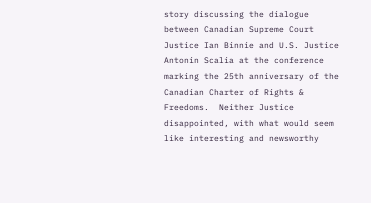story discussing the dialogue between Canadian Supreme Court Justice Ian Binnie and U.S. Justice Antonin Scalia at the conference marking the 25th anniversary of the Canadian Charter of Rights & Freedoms.  Neither Justice disappointed, with what would seem like interesting and newsworthy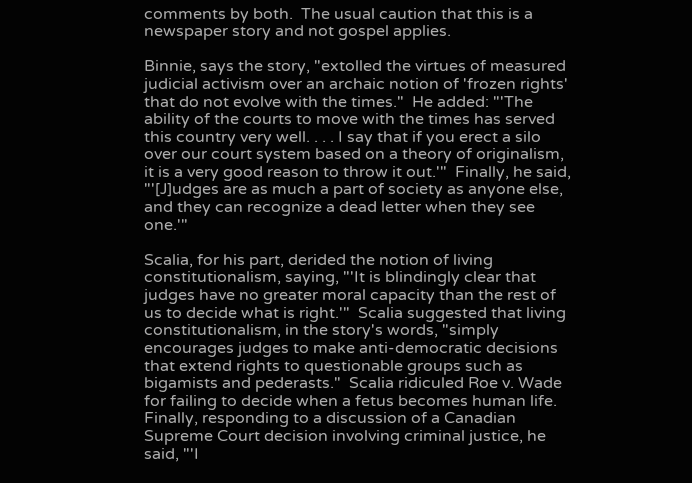comments by both.  The usual caution that this is a newspaper story and not gospel applies.

Binnie, says the story, "extolled the virtues of measured judicial activism over an archaic notion of 'frozen rights' that do not evolve with the times."  He added: "'The ability of the courts to move with the times has served this country very well. . . . I say that if you erect a silo over our court system based on a theory of originalism, it is a very good reason to throw it out.'"  Finally, he said, "'[J]udges are as much a part of society as anyone else, and they can recognize a dead letter when they see one.'"

Scalia, for his part, derided the notion of living constitutionalism, saying, "'It is blindingly clear that judges have no greater moral capacity than the rest of us to decide what is right.'"  Scalia suggested that living constitutionalism, in the story's words, "simply encourages judges to make anti-democratic decisions that extend rights to questionable groups such as bigamists and pederasts."  Scalia ridiculed Roe v. Wade for failing to decide when a fetus becomes human life.  Finally, responding to a discussion of a Canadian Supreme Court decision involving criminal justice, he said, "'I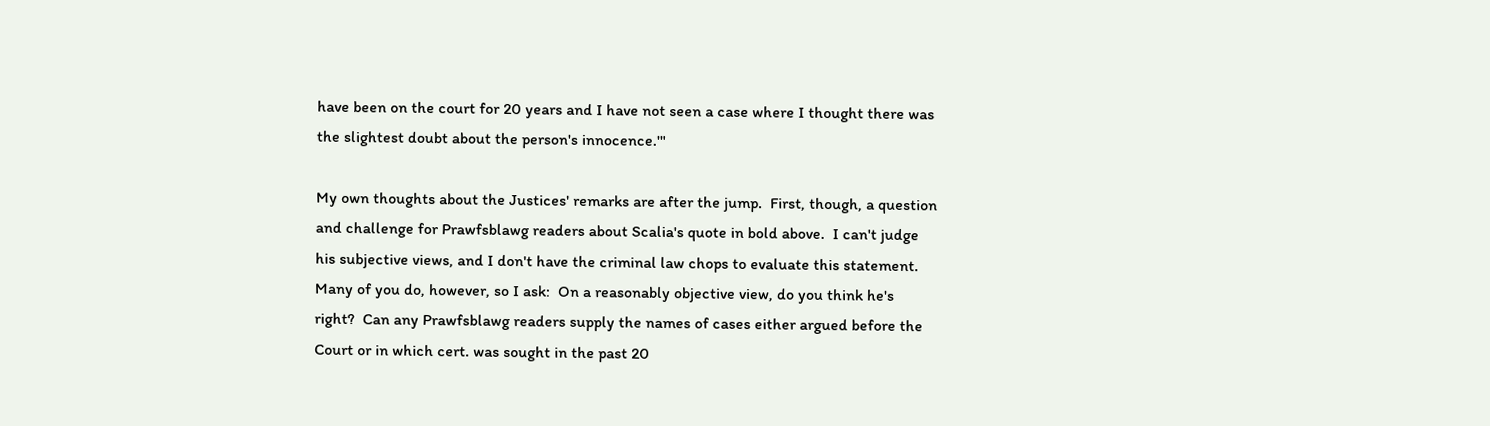have been on the court for 20 years and I have not seen a case where I thought there was the slightest doubt about the person's innocence.'"

My own thoughts about the Justices' remarks are after the jump.  First, though, a question and challenge for Prawfsblawg readers about Scalia's quote in bold above.  I can't judge his subjective views, and I don't have the criminal law chops to evaluate this statement.  Many of you do, however, so I ask:  On a reasonably objective view, do you think he's right?  Can any Prawfsblawg readers supply the names of cases either argued before the Court or in which cert. was sought in the past 20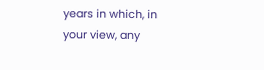years in which, in your view, any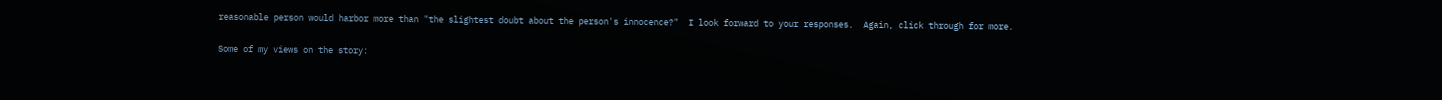reasonable person would harbor more than "the slightest doubt about the person's innocence?"  I look forward to your responses.  Again, click through for more.

Some of my views on the story: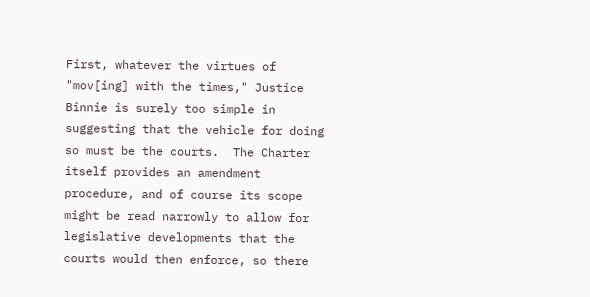First, whatever the virtues of "mov[ing] with the times," Justice Binnie is surely too simple in suggesting that the vehicle for doing so must be the courts.  The Charter itself provides an amendment procedure, and of course its scope might be read narrowly to allow for legislative developments that the courts would then enforce, so there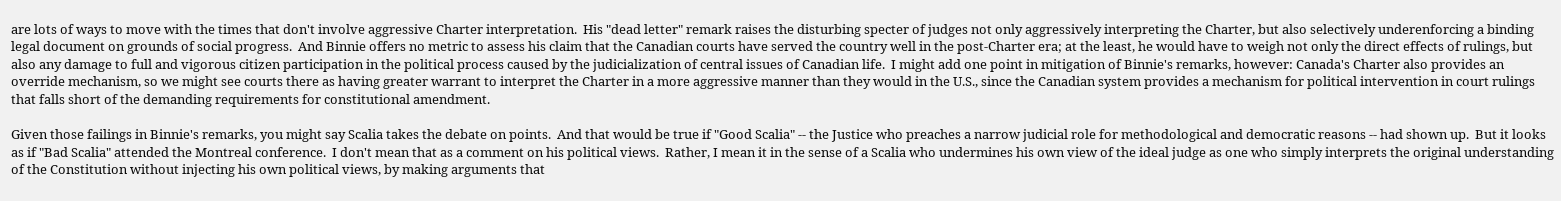are lots of ways to move with the times that don't involve aggressive Charter interpretation.  His "dead letter" remark raises the disturbing specter of judges not only aggressively interpreting the Charter, but also selectively underenforcing a binding legal document on grounds of social progress.  And Binnie offers no metric to assess his claim that the Canadian courts have served the country well in the post-Charter era; at the least, he would have to weigh not only the direct effects of rulings, but also any damage to full and vigorous citizen participation in the political process caused by the judicialization of central issues of Canadian life.  I might add one point in mitigation of Binnie's remarks, however: Canada's Charter also provides an override mechanism, so we might see courts there as having greater warrant to interpret the Charter in a more aggressive manner than they would in the U.S., since the Canadian system provides a mechanism for political intervention in court rulings that falls short of the demanding requirements for constitutional amendment.

Given those failings in Binnie's remarks, you might say Scalia takes the debate on points.  And that would be true if "Good Scalia" -- the Justice who preaches a narrow judicial role for methodological and democratic reasons -- had shown up.  But it looks as if "Bad Scalia" attended the Montreal conference.  I don't mean that as a comment on his political views.  Rather, I mean it in the sense of a Scalia who undermines his own view of the ideal judge as one who simply interprets the original understanding of the Constitution without injecting his own political views, by making arguments that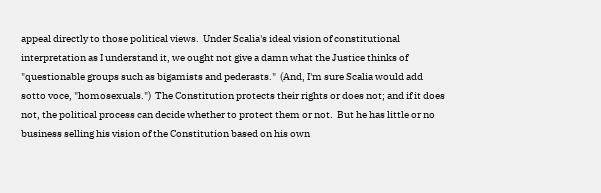appeal directly to those political views.  Under Scalia's ideal vision of constitutional interpretation as I understand it, we ought not give a damn what the Justice thinks of "questionable groups such as bigamists and pederasts."  (And, I'm sure Scalia would add sotto voce, "homosexuals.")  The Constitution protects their rights or does not; and if it does not, the political process can decide whether to protect them or not.  But he has little or no business selling his vision of the Constitution based on his own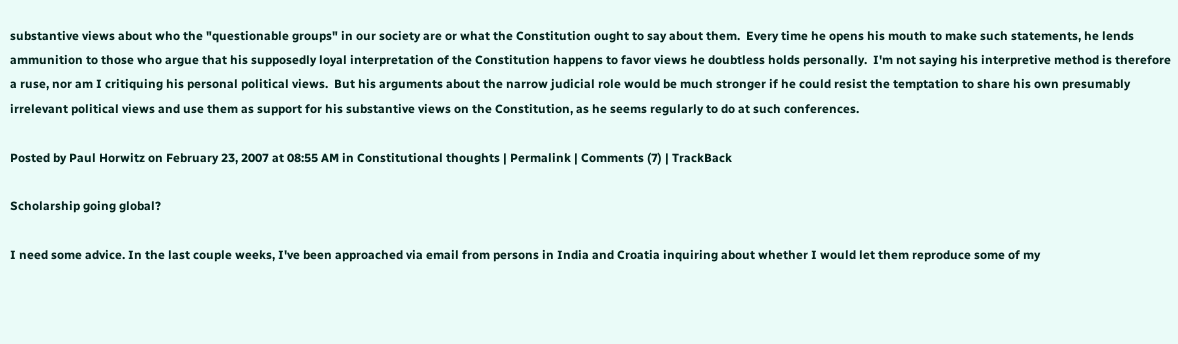substantive views about who the "questionable groups" in our society are or what the Constitution ought to say about them.  Every time he opens his mouth to make such statements, he lends ammunition to those who argue that his supposedly loyal interpretation of the Constitution happens to favor views he doubtless holds personally.  I'm not saying his interpretive method is therefore a ruse, nor am I critiquing his personal political views.  But his arguments about the narrow judicial role would be much stronger if he could resist the temptation to share his own presumably irrelevant political views and use them as support for his substantive views on the Constitution, as he seems regularly to do at such conferences.

Posted by Paul Horwitz on February 23, 2007 at 08:55 AM in Constitutional thoughts | Permalink | Comments (7) | TrackBack

Scholarship going global?

I need some advice. In the last couple weeks, I've been approached via email from persons in India and Croatia inquiring about whether I would let them reproduce some of my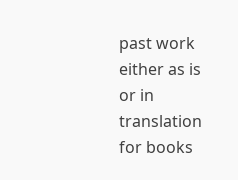past work either as is or in translation for books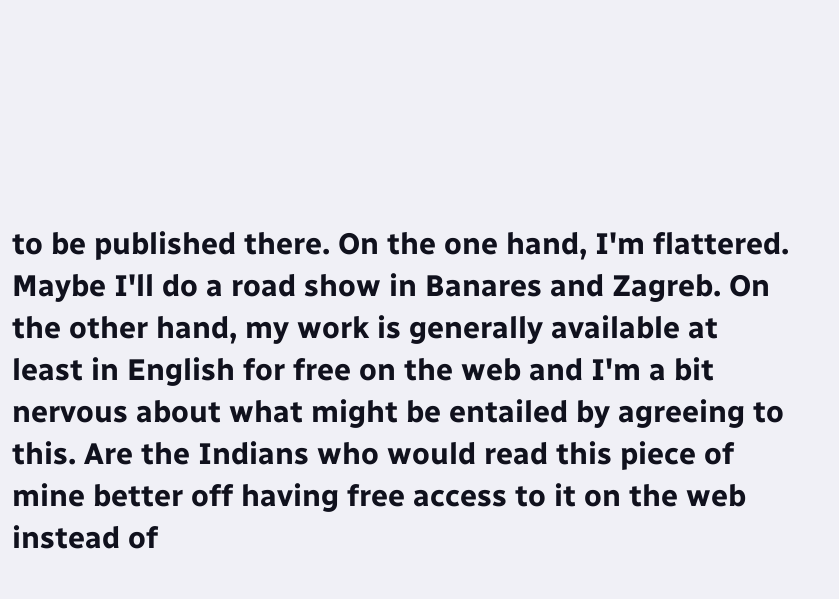to be published there. On the one hand, I'm flattered. Maybe I'll do a road show in Banares and Zagreb. On the other hand, my work is generally available at least in English for free on the web and I'm a bit nervous about what might be entailed by agreeing to this. Are the Indians who would read this piece of mine better off having free access to it on the web instead of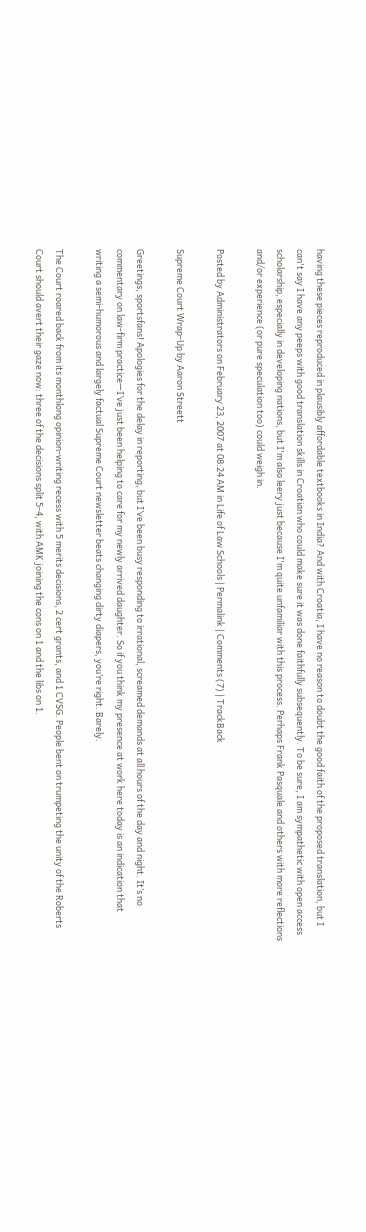having these pieces reproduced in plausibly affordable textbooks in India? And with Croatia, I have no reason to doubt the good faith of the proposed translation, but I can't say I have any peeps with good translation skills in Croatian who could make sure it was done faithfully subsequently. To be sure, I am sympathetic with open access scholarship, especially in developing nations, but I'm also leery just because I'm quite unfamiliar with this process. Perhaps Frank Pasquale and others with more reflections and/or experience (or pure speculation too) could weigh in.

Posted by Administrators on February 23, 2007 at 08:24 AM in Life of Law Schools | Permalink | Comments (7) | TrackBack

Supreme Court Wrap-Up by Aaron Streett

Greetings, sportsfans! Apologies for the delay in reporting, but I’ve been busy responding to irrational, screamed demands at all hours of the day and night. It’s no commentary on law-firm practice—I’ve just been helping to care for my newly arrived daughter. So if you think my presence at work here today is an indication that writing a semi-humorous and largely factual Supreme Court newsletter beats changing dirty diapers, you’re right. Barely.

The Court roared back from its monthlong opinion-writing recess with 5 merits decisions, 2 cert grants, and 1 CVSG. People bent on trumpeting the unity of the Roberts Court should avert their gaze now: three of the decisions split 5-4, with AMK joining the cons on 1 and the libs on 1.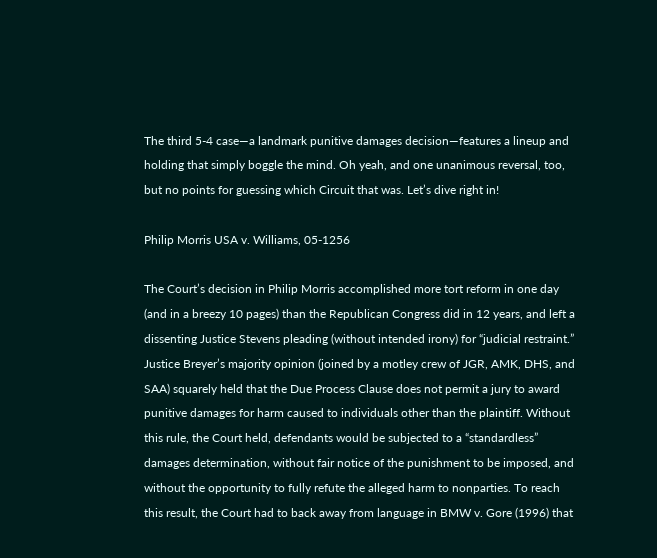The third 5-4 case—a landmark punitive damages decision—features a lineup and holding that simply boggle the mind. Oh yeah, and one unanimous reversal, too, but no points for guessing which Circuit that was. Let’s dive right in!

Philip Morris USA v. Williams, 05-1256

The Court’s decision in Philip Morris accomplished more tort reform in one day (and in a breezy 10 pages) than the Republican Congress did in 12 years, and left a dissenting Justice Stevens pleading (without intended irony) for “judicial restraint.” Justice Breyer’s majority opinion (joined by a motley crew of JGR, AMK, DHS, and SAA) squarely held that the Due Process Clause does not permit a jury to award punitive damages for harm caused to individuals other than the plaintiff. Without this rule, the Court held, defendants would be subjected to a “standardless” damages determination, without fair notice of the punishment to be imposed, and without the opportunity to fully refute the alleged harm to nonparties. To reach this result, the Court had to back away from language in BMW v. Gore (1996) that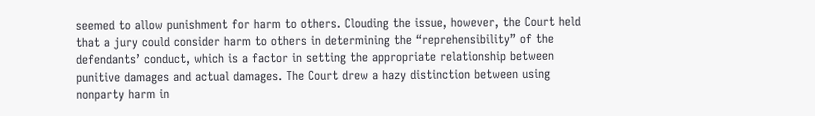seemed to allow punishment for harm to others. Clouding the issue, however, the Court held that a jury could consider harm to others in determining the “reprehensibility” of the defendants’ conduct, which is a factor in setting the appropriate relationship between punitive damages and actual damages. The Court drew a hazy distinction between using nonparty harm in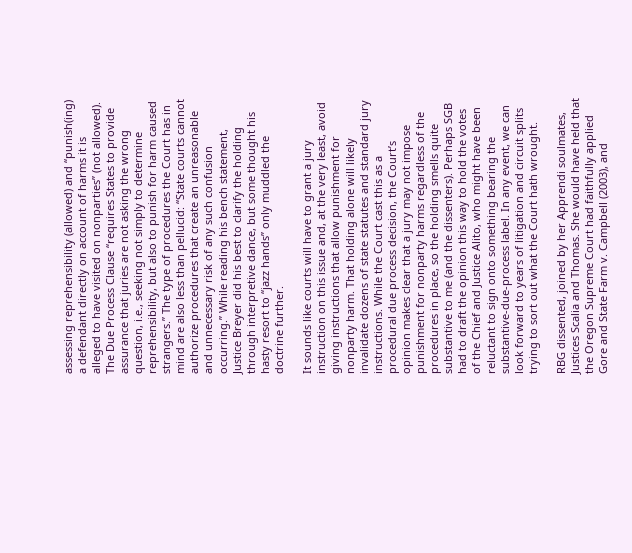assessing reprehensibility (allowed) and “punish(ing) a defendant directly on account of harms it is alleged to have visited on nonparties” (not allowed). The Due Process Clause “requires States to provide assurance that juries are not asking the wrong question, i.e., seeking not simply to determine reprehensibility, but also to punish for harm caused strangers.” The type of procedures the Court has in mind are also less than pellucid: “State courts cannot authorize procedures that create an unreasonable and unnecessary risk of any such confusion occurring.” While reading his bench statement, Justice Breyer did his best to clarify the holding through interpretive dance, but some thought his hasty resort to “jazz hands” only muddled the doctrine further.

It sounds like courts will have to grant a jury instruction on this issue and, at the very least, avoid giving instructions that allow punishment for nonparty harm. That holding alone will likely invalidate dozens of state statutes and standard jury instructions. While the Court cast this as a procedural due process decision, the Court’s opinion makes clear that a jury may not impose punishment for nonparty harms regardless of the procedures in place, so the holding smells quite substantive to me (and the dissenters). Perhaps SGB had to draft the opinion this way to hold the votes of the Chief and Justice Alito, who might have been reluctant to sign onto something bearing the substantive-due-process label. In any event, we can look forward to years of litigation and circuit splits trying to sort out what the Court hath wrought.

RBG dissented, joined by her Apprendi soulmates, Justices Scalia and Thomas. She would have held that the Oregon Supreme Court had faithfully applied Gore and State Farm v. Campbell (2003), and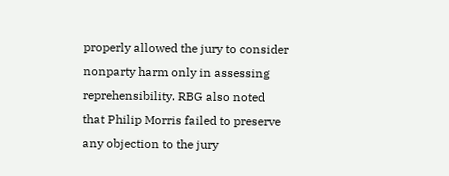properly allowed the jury to consider nonparty harm only in assessing reprehensibility. RBG also noted that Philip Morris failed to preserve any objection to the jury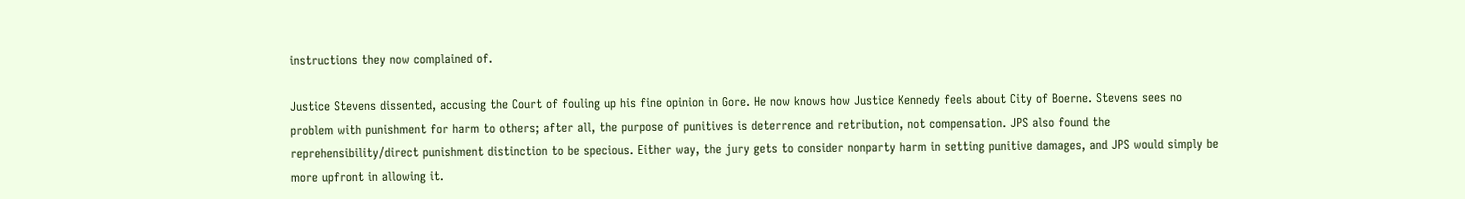instructions they now complained of.

Justice Stevens dissented, accusing the Court of fouling up his fine opinion in Gore. He now knows how Justice Kennedy feels about City of Boerne. Stevens sees no problem with punishment for harm to others; after all, the purpose of punitives is deterrence and retribution, not compensation. JPS also found the reprehensibility/direct punishment distinction to be specious. Either way, the jury gets to consider nonparty harm in setting punitive damages, and JPS would simply be more upfront in allowing it.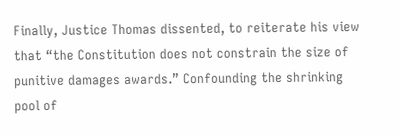Finally, Justice Thomas dissented, to reiterate his view that “the Constitution does not constrain the size of punitive damages awards.” Confounding the shrinking pool of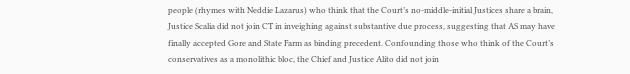people (rhymes with Neddie Lazarus) who think that the Court’s no-middle-initial Justices share a brain, Justice Scalia did not join CT in inveighing against substantive due process, suggesting that AS may have finally accepted Gore and State Farm as binding precedent. Confounding those who think of the Court’s conservatives as a monolithic bloc, the Chief and Justice Alito did not join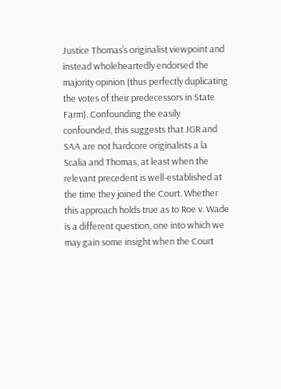Justice Thomas’s originalist viewpoint and instead wholeheartedly endorsed the majority opinion (thus perfectly duplicating the votes of their predecessors in State Farm). Confounding the easily confounded, this suggests that JGR and SAA are not hardcore originalists a la Scalia and Thomas, at least when the relevant precedent is well-established at the time they joined the Court. Whether this approach holds true as to Roe v. Wade is a different question, one into which we may gain some insight when the Court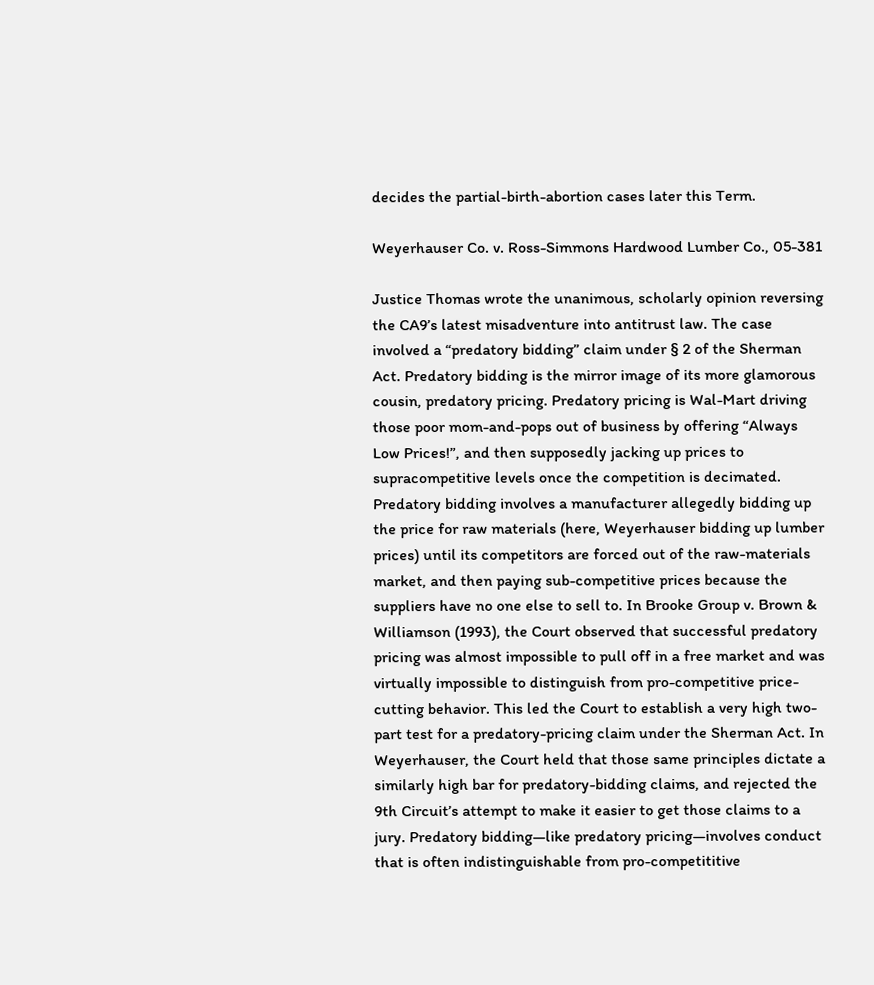decides the partial-birth-abortion cases later this Term.

Weyerhauser Co. v. Ross-Simmons Hardwood Lumber Co., 05-381

Justice Thomas wrote the unanimous, scholarly opinion reversing the CA9’s latest misadventure into antitrust law. The case involved a “predatory bidding” claim under § 2 of the Sherman Act. Predatory bidding is the mirror image of its more glamorous cousin, predatory pricing. Predatory pricing is Wal-Mart driving those poor mom-and-pops out of business by offering “Always Low Prices!”, and then supposedly jacking up prices to supracompetitive levels once the competition is decimated. Predatory bidding involves a manufacturer allegedly bidding up the price for raw materials (here, Weyerhauser bidding up lumber prices) until its competitors are forced out of the raw-materials market, and then paying sub-competitive prices because the suppliers have no one else to sell to. In Brooke Group v. Brown & Williamson (1993), the Court observed that successful predatory pricing was almost impossible to pull off in a free market and was virtually impossible to distinguish from pro-competitive price-cutting behavior. This led the Court to establish a very high two-part test for a predatory-pricing claim under the Sherman Act. In Weyerhauser, the Court held that those same principles dictate a similarly high bar for predatory-bidding claims, and rejected the 9th Circuit’s attempt to make it easier to get those claims to a jury. Predatory bidding—like predatory pricing—involves conduct that is often indistinguishable from pro-competititive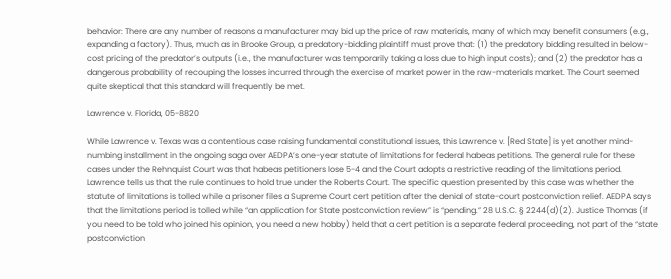behavior: There are any number of reasons a manufacturer may bid up the price of raw materials, many of which may benefit consumers (e.g., expanding a factory). Thus, much as in Brooke Group, a predatory-bidding plaintiff must prove that: (1) the predatory bidding resulted in below-cost pricing of the predator’s outputs (i.e., the manufacturer was temporarily taking a loss due to high input costs); and (2) the predator has a dangerous probability of recouping the losses incurred through the exercise of market power in the raw-materials market. The Court seemed quite skeptical that this standard will frequently be met.

Lawrence v. Florida, 05-8820

While Lawrence v. Texas was a contentious case raising fundamental constitutional issues, this Lawrence v. [Red State] is yet another mind-numbing installment in the ongoing saga over AEDPA’s one-year statute of limitations for federal habeas petitions. The general rule for these cases under the Rehnquist Court was that habeas petitioners lose 5-4 and the Court adopts a restrictive reading of the limitations period. Lawrence tells us that the rule continues to hold true under the Roberts Court. The specific question presented by this case was whether the statute of limitations is tolled while a prisoner files a Supreme Court cert petition after the denial of state-court postconviction relief. AEDPA says that the limitations period is tolled while “an application for State postconviction review” is “pending.” 28 U.S.C. § 2244(d)(2). Justice Thomas (if you need to be told who joined his opinion, you need a new hobby) held that a cert petition is a separate federal proceeding, not part of the “state postconviction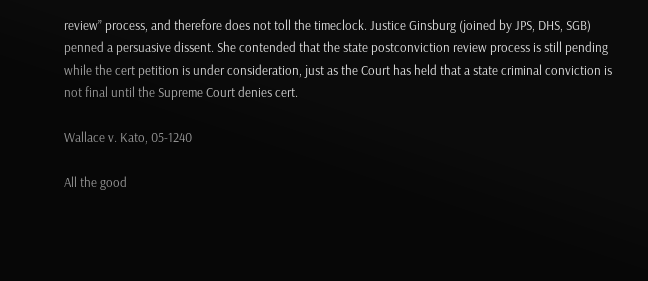review” process, and therefore does not toll the timeclock. Justice Ginsburg (joined by JPS, DHS, SGB) penned a persuasive dissent. She contended that the state postconviction review process is still pending while the cert petition is under consideration, just as the Court has held that a state criminal conviction is not final until the Supreme Court denies cert.

Wallace v. Kato, 05-1240

All the good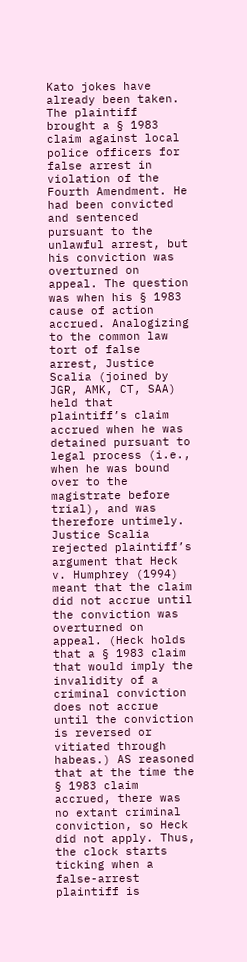Kato jokes have already been taken. The plaintiff brought a § 1983 claim against local police officers for false arrest in violation of the Fourth Amendment. He had been convicted and sentenced pursuant to the unlawful arrest, but his conviction was overturned on appeal. The question was when his § 1983 cause of action accrued. Analogizing to the common law tort of false arrest, Justice Scalia (joined by JGR, AMK, CT, SAA) held that plaintiff’s claim accrued when he was detained pursuant to legal process (i.e., when he was bound over to the magistrate before trial), and was therefore untimely. Justice Scalia rejected plaintiff’s argument that Heck v. Humphrey (1994) meant that the claim did not accrue until the conviction was overturned on appeal. (Heck holds that a § 1983 claim that would imply the invalidity of a criminal conviction does not accrue until the conviction is reversed or vitiated through habeas.) AS reasoned that at the time the § 1983 claim accrued, there was no extant criminal conviction, so Heck did not apply. Thus, the clock starts ticking when a false-arrest plaintiff is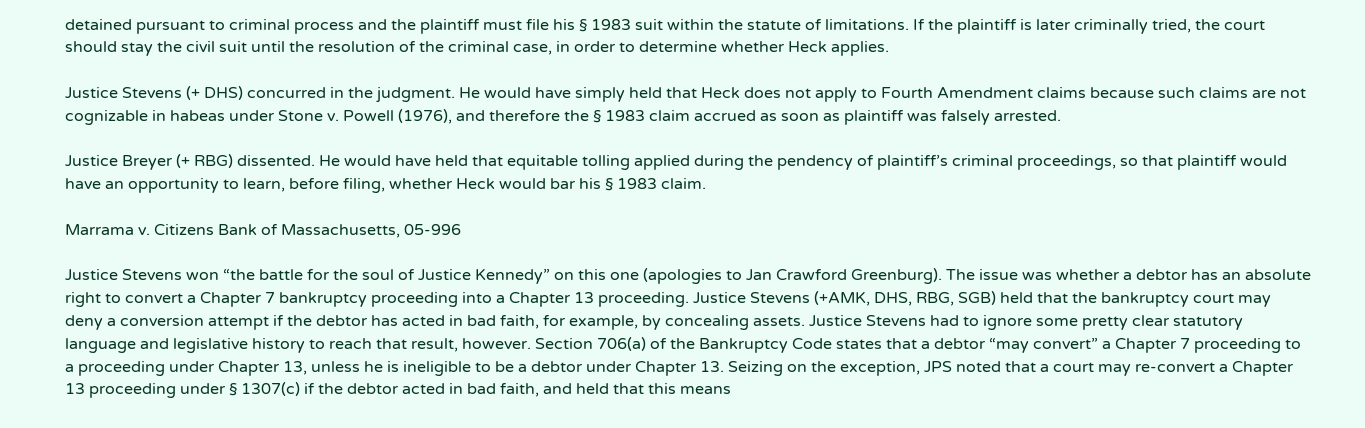detained pursuant to criminal process and the plaintiff must file his § 1983 suit within the statute of limitations. If the plaintiff is later criminally tried, the court should stay the civil suit until the resolution of the criminal case, in order to determine whether Heck applies.

Justice Stevens (+ DHS) concurred in the judgment. He would have simply held that Heck does not apply to Fourth Amendment claims because such claims are not cognizable in habeas under Stone v. Powell (1976), and therefore the § 1983 claim accrued as soon as plaintiff was falsely arrested.

Justice Breyer (+ RBG) dissented. He would have held that equitable tolling applied during the pendency of plaintiff’s criminal proceedings, so that plaintiff would have an opportunity to learn, before filing, whether Heck would bar his § 1983 claim.

Marrama v. Citizens Bank of Massachusetts, 05-996

Justice Stevens won “the battle for the soul of Justice Kennedy” on this one (apologies to Jan Crawford Greenburg). The issue was whether a debtor has an absolute right to convert a Chapter 7 bankruptcy proceeding into a Chapter 13 proceeding. Justice Stevens (+AMK, DHS, RBG, SGB) held that the bankruptcy court may deny a conversion attempt if the debtor has acted in bad faith, for example, by concealing assets. Justice Stevens had to ignore some pretty clear statutory language and legislative history to reach that result, however. Section 706(a) of the Bankruptcy Code states that a debtor “may convert” a Chapter 7 proceeding to a proceeding under Chapter 13, unless he is ineligible to be a debtor under Chapter 13. Seizing on the exception, JPS noted that a court may re-convert a Chapter 13 proceeding under § 1307(c) if the debtor acted in bad faith, and held that this means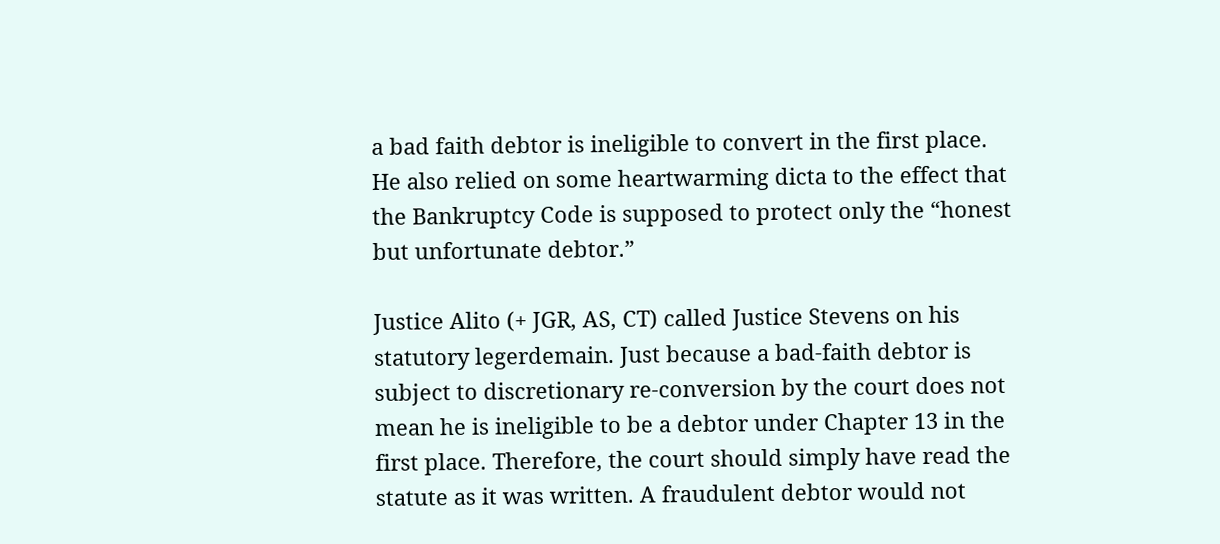a bad faith debtor is ineligible to convert in the first place. He also relied on some heartwarming dicta to the effect that the Bankruptcy Code is supposed to protect only the “honest but unfortunate debtor.”

Justice Alito (+ JGR, AS, CT) called Justice Stevens on his statutory legerdemain. Just because a bad-faith debtor is subject to discretionary re-conversion by the court does not mean he is ineligible to be a debtor under Chapter 13 in the first place. Therefore, the court should simply have read the statute as it was written. A fraudulent debtor would not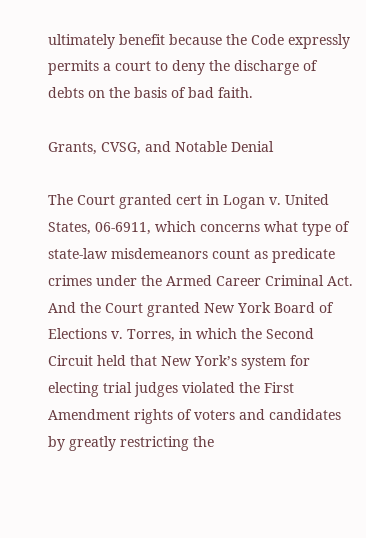ultimately benefit because the Code expressly permits a court to deny the discharge of debts on the basis of bad faith.

Grants, CVSG, and Notable Denial

The Court granted cert in Logan v. United States, 06-6911, which concerns what type of state-law misdemeanors count as predicate crimes under the Armed Career Criminal Act. And the Court granted New York Board of Elections v. Torres, in which the Second Circuit held that New York’s system for electing trial judges violated the First Amendment rights of voters and candidates by greatly restricting the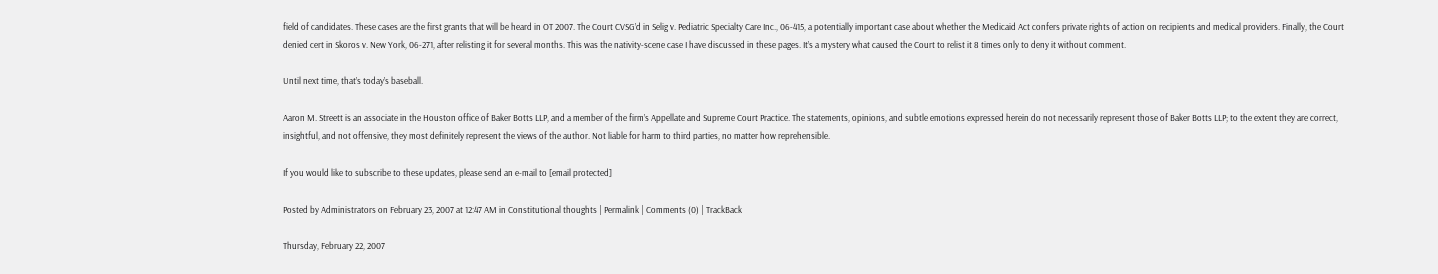field of candidates. These cases are the first grants that will be heard in OT 2007. The Court CVSG’d in Selig v. Pediatric Specialty Care Inc., 06-415, a potentially important case about whether the Medicaid Act confers private rights of action on recipients and medical providers. Finally, the Court denied cert in Skoros v. New York, 06-271, after relisting it for several months. This was the nativity-scene case I have discussed in these pages. It’s a mystery what caused the Court to relist it 8 times only to deny it without comment.

Until next time, that’s today’s baseball.

Aaron M. Streett is an associate in the Houston office of Baker Botts LLP, and a member of the firm’s Appellate and Supreme Court Practice. The statements, opinions, and subtle emotions expressed herein do not necessarily represent those of Baker Botts LLP; to the extent they are correct, insightful, and not offensive, they most definitely represent the views of the author. Not liable for harm to third parties, no matter how reprehensible.

If you would like to subscribe to these updates, please send an e-mail to [email protected]

Posted by Administrators on February 23, 2007 at 12:47 AM in Constitutional thoughts | Permalink | Comments (0) | TrackBack

Thursday, February 22, 2007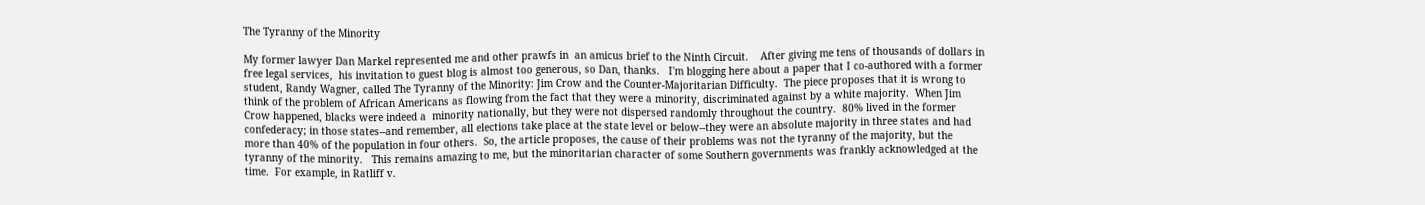The Tyranny of the Minority

My former lawyer Dan Markel represented me and other prawfs in  an amicus brief to the Ninth Circuit.    After giving me tens of thousands of dollars in free legal services,  his invitation to guest blog is almost too generous, so Dan, thanks.   I'm blogging here about a paper that I co-authored with a former student, Randy Wagner, called The Tyranny of the Minority: Jim Crow and the Counter-Majoritarian Difficulty.  The piece proposes that it is wrong to think of the problem of African Americans as flowing from the fact that they were a minority, discriminated against by a white majority.  When Jim Crow happened, blacks were indeed a  minority nationally, but they were not dispersed randomly throughout the country.  80% lived in the former confederacy; in those states--and remember, all elections take place at the state level or below--they were an absolute majority in three states and had more than 40% of the population in four others.  So, the article proposes, the cause of their problems was not the tyranny of the majority, but the tyranny of the minority.   This remains amazing to me, but the minoritarian character of some Southern governments was frankly acknowledged at the time.  For example, in Ratliff v.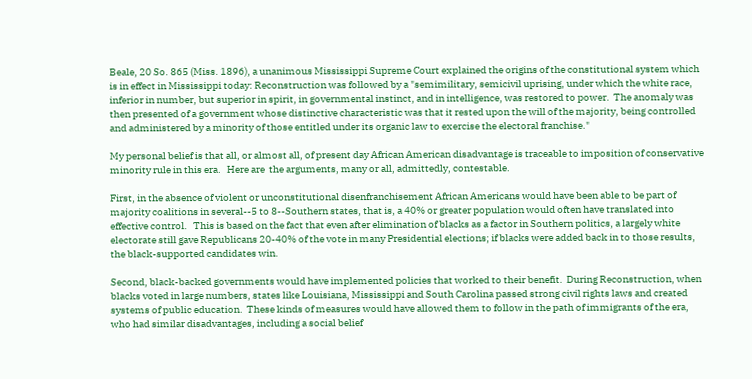Beale, 20 So. 865 (Miss. 1896), a unanimous Mississippi Supreme Court explained the origins of the constitutional system which is in effect in Mississippi today: Reconstruction was followed by a "semimilitary, semicivil uprising, under which the white race, inferior in number, but superior in spirit, in governmental instinct, and in intelligence, was restored to power.  The anomaly was then presented of a government whose distinctive characteristic was that it rested upon the will of the majority, being controlled and administered by a minority of those entitled under its organic law to exercise the electoral franchise."

My personal belief is that all, or almost all, of present day African American disadvantage is traceable to imposition of conservative minority rule in this era.   Here are  the arguments, many or all, admittedly, contestable.

First, in the absence of violent or unconstitutional disenfranchisement African Americans would have been able to be part of majority coalitions in several--5 to 8--Southern states, that is, a 40% or greater population would often have translated into effective control.   This is based on the fact that even after elimination of blacks as a factor in Southern politics, a largely white electorate still gave Republicans 20-40% of the vote in many Presidential elections; if blacks were added back in to those results, the black-supported candidates win.

Second, black-backed governments would have implemented policies that worked to their benefit.  During Reconstruction, when blacks voted in large numbers, states like Louisiana, Mississippi and South Carolina passed strong civil rights laws and created systems of public education.  These kinds of measures would have allowed them to follow in the path of immigrants of the era, who had similar disadvantages, including a social belief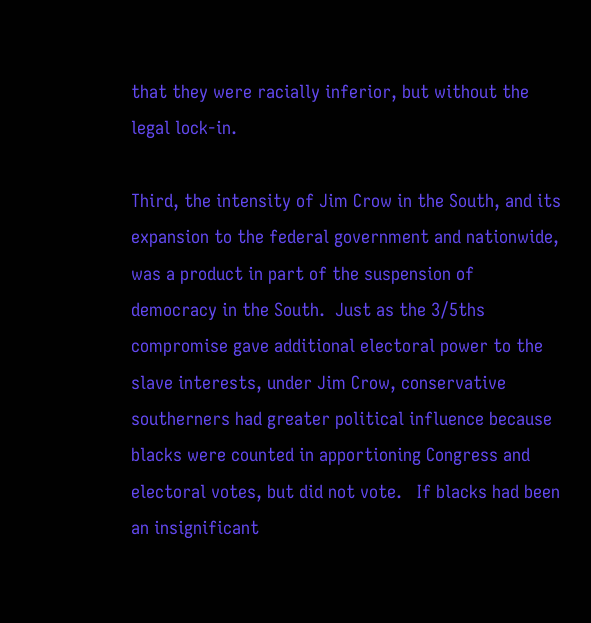that they were racially inferior, but without the legal lock-in.

Third, the intensity of Jim Crow in the South, and its expansion to the federal government and nationwide, was a product in part of the suspension of democracy in the South.  Just as the 3/5ths compromise gave additional electoral power to the slave interests, under Jim Crow, conservative southerners had greater political influence because blacks were counted in apportioning Congress and electoral votes, but did not vote.   If blacks had been  an insignificant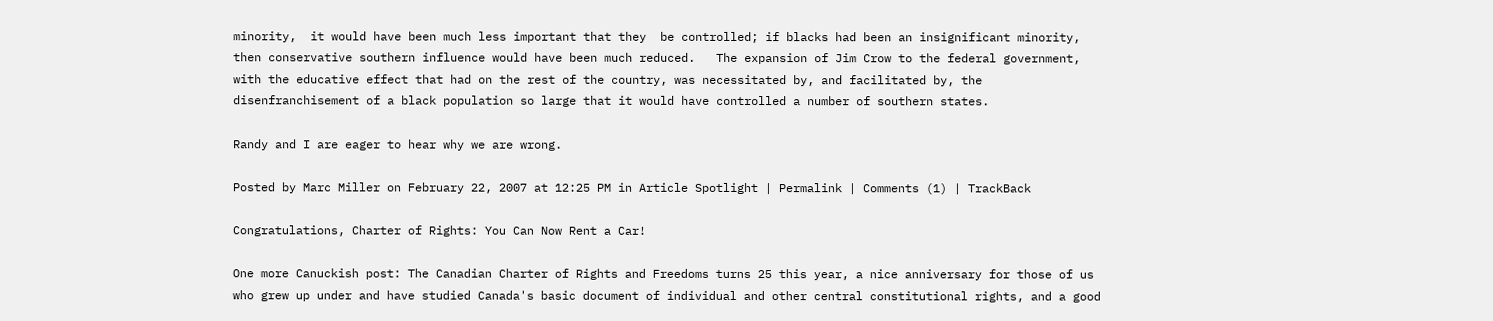minority,  it would have been much less important that they  be controlled; if blacks had been an insignificant minority, then conservative southern influence would have been much reduced.   The expansion of Jim Crow to the federal government, with the educative effect that had on the rest of the country, was necessitated by, and facilitated by, the disenfranchisement of a black population so large that it would have controlled a number of southern states.

Randy and I are eager to hear why we are wrong.

Posted by Marc Miller on February 22, 2007 at 12:25 PM in Article Spotlight | Permalink | Comments (1) | TrackBack

Congratulations, Charter of Rights: You Can Now Rent a Car!

One more Canuckish post: The Canadian Charter of Rights and Freedoms turns 25 this year, a nice anniversary for those of us who grew up under and have studied Canada's basic document of individual and other central constitutional rights, and a good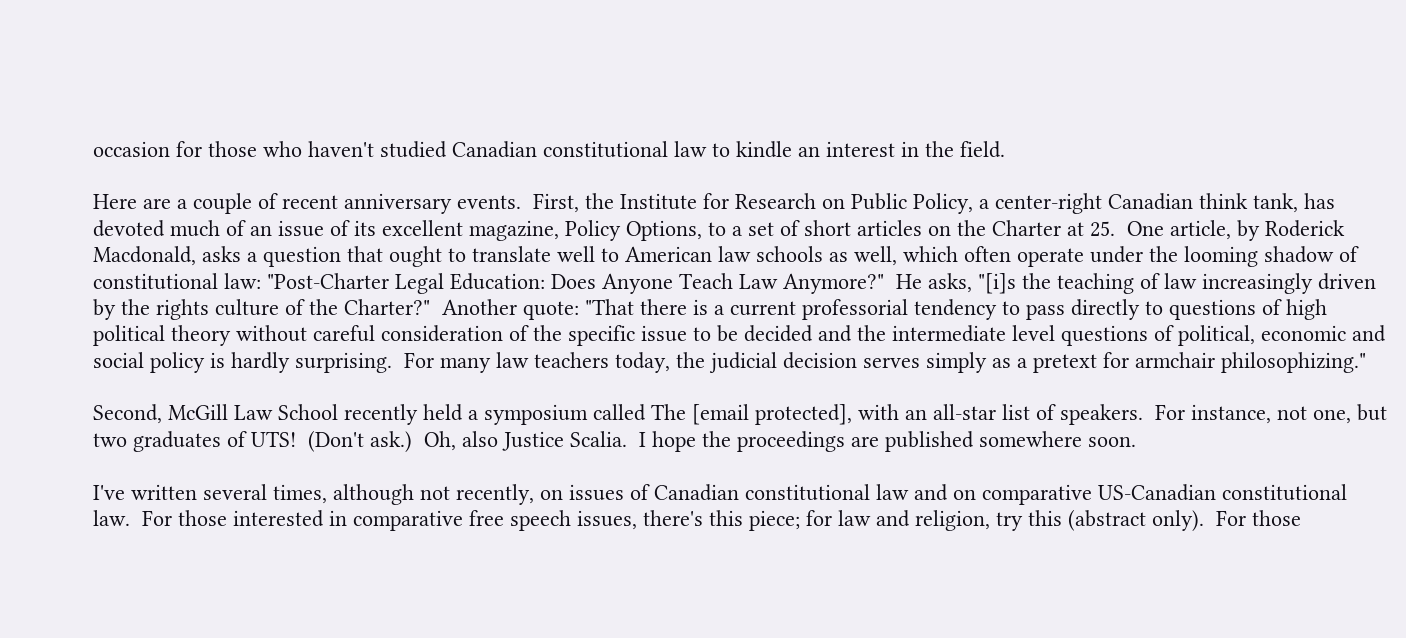occasion for those who haven't studied Canadian constitutional law to kindle an interest in the field.

Here are a couple of recent anniversary events.  First, the Institute for Research on Public Policy, a center-right Canadian think tank, has devoted much of an issue of its excellent magazine, Policy Options, to a set of short articles on the Charter at 25.  One article, by Roderick Macdonald, asks a question that ought to translate well to American law schools as well, which often operate under the looming shadow of constitutional law: "Post-Charter Legal Education: Does Anyone Teach Law Anymore?"  He asks, "[i]s the teaching of law increasingly driven by the rights culture of the Charter?"  Another quote: "That there is a current professorial tendency to pass directly to questions of high political theory without careful consideration of the specific issue to be decided and the intermediate level questions of political, economic and social policy is hardly surprising.  For many law teachers today, the judicial decision serves simply as a pretext for armchair philosophizing."

Second, McGill Law School recently held a symposium called The [email protected], with an all-star list of speakers.  For instance, not one, but two graduates of UTS!  (Don't ask.)  Oh, also Justice Scalia.  I hope the proceedings are published somewhere soon.

I've written several times, although not recently, on issues of Canadian constitutional law and on comparative US-Canadian constitutional law.  For those interested in comparative free speech issues, there's this piece; for law and religion, try this (abstract only).  For those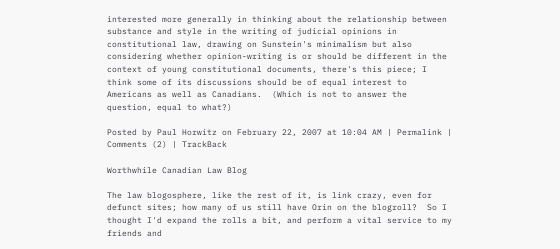interested more generally in thinking about the relationship between substance and style in the writing of judicial opinions in constitutional law, drawing on Sunstein's minimalism but also considering whether opinion-writing is or should be different in the context of young constitutional documents, there's this piece; I think some of its discussions should be of equal interest to Americans as well as Canadians.  (Which is not to answer the question, equal to what?)

Posted by Paul Horwitz on February 22, 2007 at 10:04 AM | Permalink | Comments (2) | TrackBack

Worthwhile Canadian Law Blog

The law blogosphere, like the rest of it, is link crazy, even for defunct sites; how many of us still have Orin on the blogroll?  So I thought I'd expand the rolls a bit, and perform a vital service to my friends and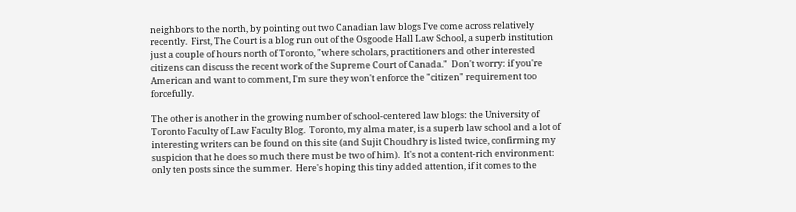neighbors to the north, by pointing out two Canadian law blogs I've come across relatively recently.  First, The Court is a blog run out of the Osgoode Hall Law School, a superb institution just a couple of hours north of Toronto, "where scholars, practitioners and other interested citizens can discuss the recent work of the Supreme Court of Canada."  Don't worry: if you're American and want to comment, I'm sure they won't enforce the "citizen" requirement too forcefully.

The other is another in the growing number of school-centered law blogs: the University of Toronto Faculty of Law Faculty Blog.  Toronto, my alma mater, is a superb law school and a lot of interesting writers can be found on this site (and Sujit Choudhry is listed twice, confirming my suspicion that he does so much there must be two of him).  It's not a content-rich environment: only ten posts since the summer.  Here's hoping this tiny added attention, if it comes to the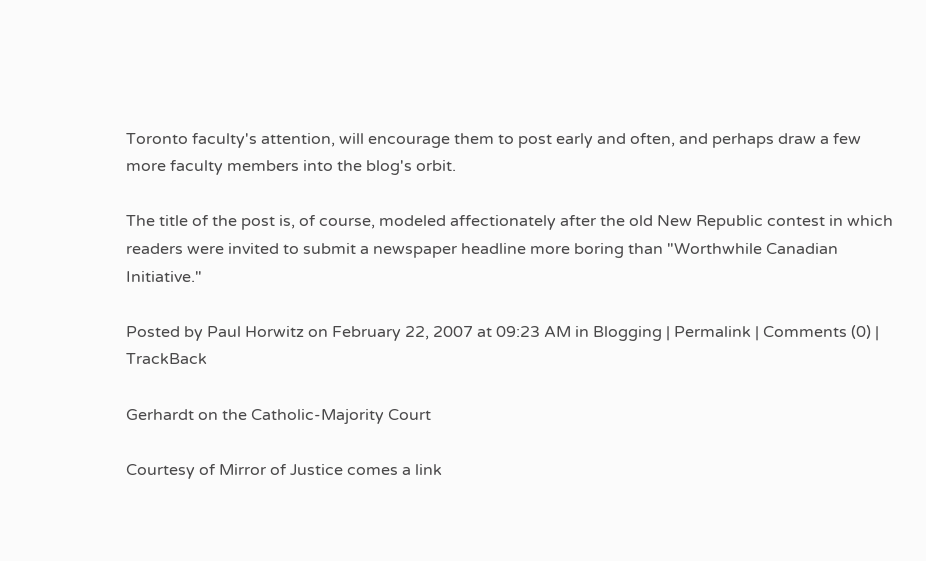Toronto faculty's attention, will encourage them to post early and often, and perhaps draw a few more faculty members into the blog's orbit.

The title of the post is, of course, modeled affectionately after the old New Republic contest in which readers were invited to submit a newspaper headline more boring than "Worthwhile Canadian Initiative."

Posted by Paul Horwitz on February 22, 2007 at 09:23 AM in Blogging | Permalink | Comments (0) | TrackBack

Gerhardt on the Catholic-Majority Court

Courtesy of Mirror of Justice comes a link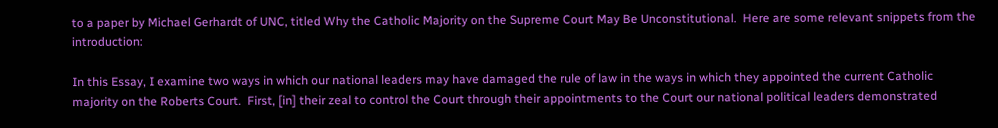to a paper by Michael Gerhardt of UNC, titled Why the Catholic Majority on the Supreme Court May Be Unconstitutional.  Here are some relevant snippets from the introduction:

In this Essay, I examine two ways in which our national leaders may have damaged the rule of law in the ways in which they appointed the current Catholic majority on the Roberts Court.  First, [in] their zeal to control the Court through their appointments to the Court our national political leaders demonstrated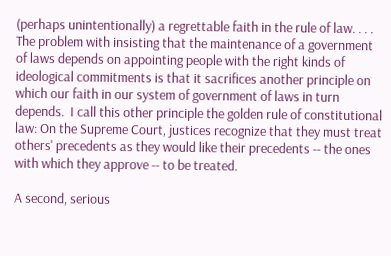(perhaps unintentionally) a regrettable faith in the rule of law. . . . The problem with insisting that the maintenance of a government of laws depends on appointing people with the right kinds of ideological commitments is that it sacrifices another principle on which our faith in our system of government of laws in turn depends.  I call this other principle the golden rule of constitutional law: On the Supreme Court, justices recognize that they must treat others' precedents as they would like their precedents -- the ones with which they approve -- to be treated.

A second, serious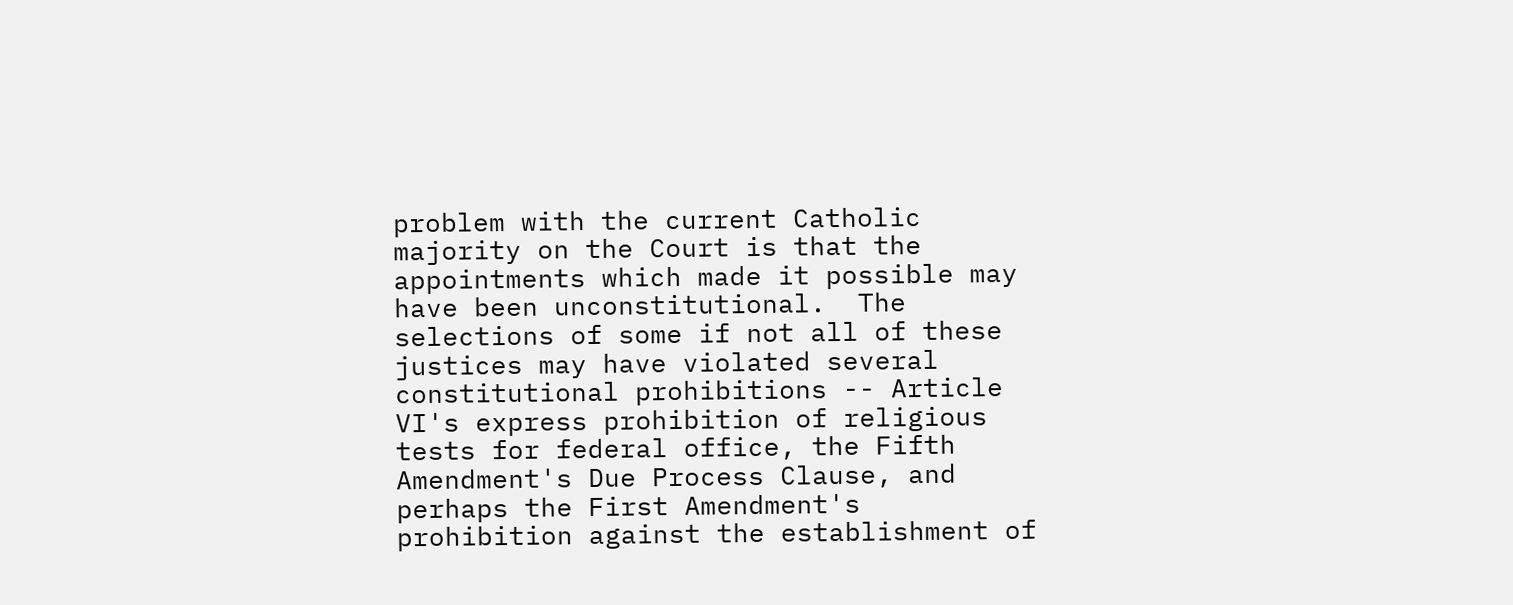problem with the current Catholic majority on the Court is that the appointments which made it possible may have been unconstitutional.  The selections of some if not all of these justices may have violated several constitutional prohibitions -- Article VI's express prohibition of religious tests for federal office, the Fifth Amendment's Due Process Clause, and perhaps the First Amendment's prohibition against the establishment of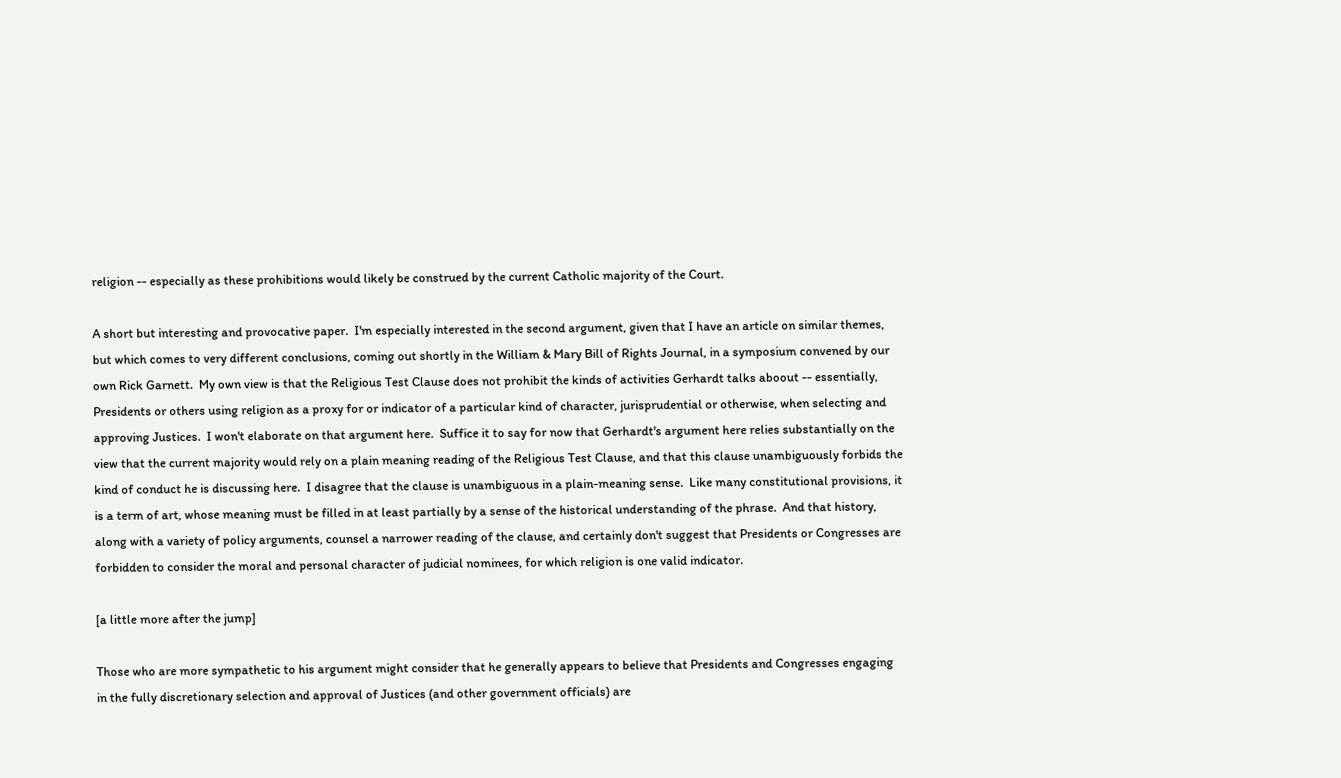religion -- especially as these prohibitions would likely be construed by the current Catholic majority of the Court.

A short but interesting and provocative paper.  I'm especially interested in the second argument, given that I have an article on similar themes, but which comes to very different conclusions, coming out shortly in the William & Mary Bill of Rights Journal, in a symposium convened by our own Rick Garnett.  My own view is that the Religious Test Clause does not prohibit the kinds of activities Gerhardt talks aboout -- essentially, Presidents or others using religion as a proxy for or indicator of a particular kind of character, jurisprudential or otherwise, when selecting and approving Justices.  I won't elaborate on that argument here.  Suffice it to say for now that Gerhardt's argument here relies substantially on the view that the current majority would rely on a plain meaning reading of the Religious Test Clause, and that this clause unambiguously forbids the kind of conduct he is discussing here.  I disagree that the clause is unambiguous in a plain-meaning sense.  Like many constitutional provisions, it is a term of art, whose meaning must be filled in at least partially by a sense of the historical understanding of the phrase.  And that history, along with a variety of policy arguments, counsel a narrower reading of the clause, and certainly don't suggest that Presidents or Congresses are forbidden to consider the moral and personal character of judicial nominees, for which religion is one valid indicator.

[a little more after the jump]

Those who are more sympathetic to his argument might consider that he generally appears to believe that Presidents and Congresses engaging in the fully discretionary selection and approval of Justices (and other government officials) are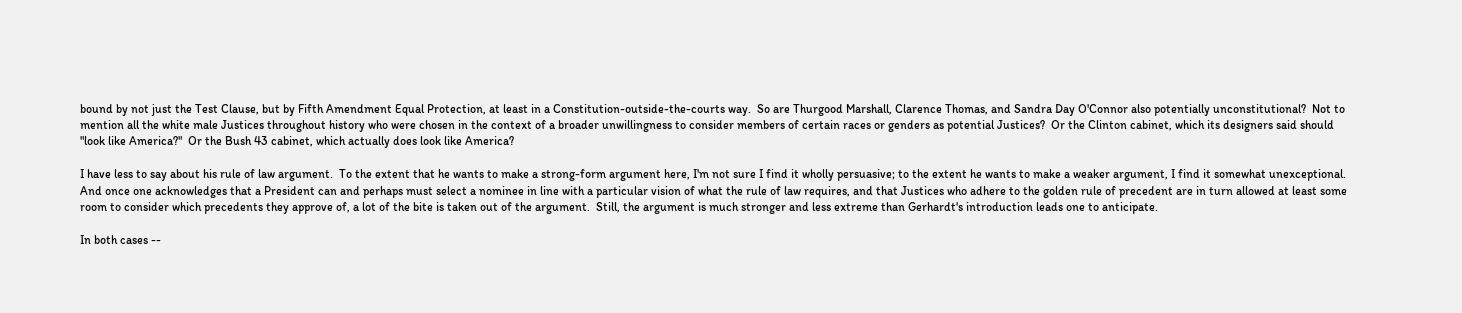bound by not just the Test Clause, but by Fifth Amendment Equal Protection, at least in a Constitution-outside-the-courts way.  So are Thurgood Marshall, Clarence Thomas, and Sandra Day O'Connor also potentially unconstitutional?  Not to mention all the white male Justices throughout history who were chosen in the context of a broader unwillingness to consider members of certain races or genders as potential Justices?  Or the Clinton cabinet, which its designers said should "look like America?"  Or the Bush 43 cabinet, which actually does look like America?

I have less to say about his rule of law argument.  To the extent that he wants to make a strong-form argument here, I'm not sure I find it wholly persuasive; to the extent he wants to make a weaker argument, I find it somewhat unexceptional.  And once one acknowledges that a President can and perhaps must select a nominee in line with a particular vision of what the rule of law requires, and that Justices who adhere to the golden rule of precedent are in turn allowed at least some room to consider which precedents they approve of, a lot of the bite is taken out of the argument.  Still, the argument is much stronger and less extreme than Gerhardt's introduction leads one to anticipate.

In both cases --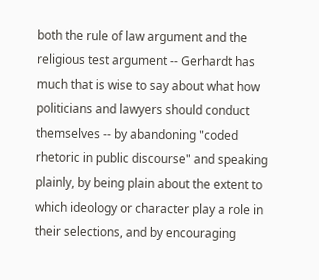both the rule of law argument and the religious test argument -- Gerhardt has much that is wise to say about what how politicians and lawyers should conduct themselves -- by abandoning "coded rhetoric in public discourse" and speaking plainly, by being plain about the extent to which ideology or character play a role in their selections, and by encouraging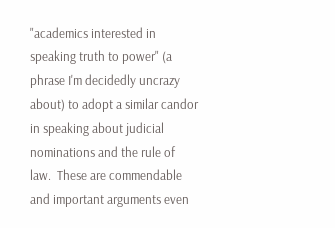"academics interested in speaking truth to power" (a phrase I'm decidedly uncrazy about) to adopt a similar candor in speaking about judicial nominations and the rule of law.  These are commendable and important arguments even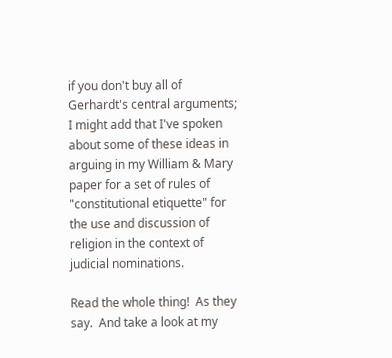if you don't buy all of Gerhardt's central arguments; I might add that I've spoken about some of these ideas in arguing in my William & Mary paper for a set of rules of "constitutional etiquette" for the use and discussion of religion in the context of judicial nominations.

Read the whole thing!  As they say.  And take a look at my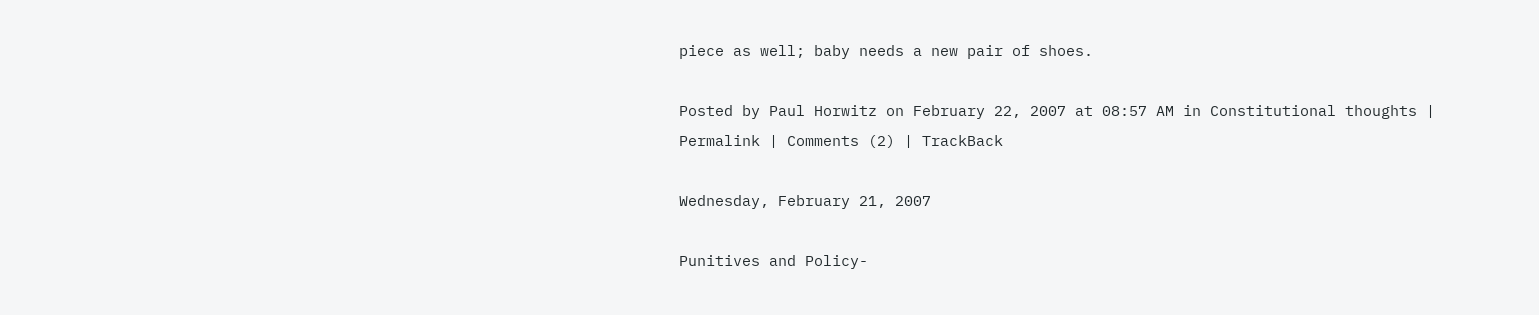piece as well; baby needs a new pair of shoes.

Posted by Paul Horwitz on February 22, 2007 at 08:57 AM in Constitutional thoughts | Permalink | Comments (2) | TrackBack

Wednesday, February 21, 2007

Punitives and Policy-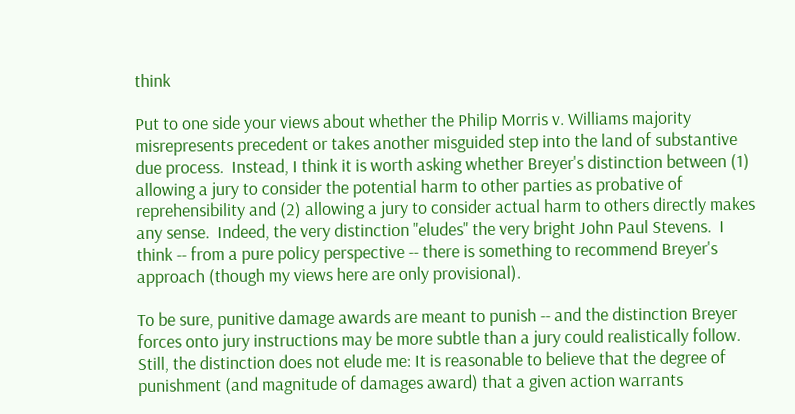think

Put to one side your views about whether the Philip Morris v. Williams majority misrepresents precedent or takes another misguided step into the land of substantive due process.  Instead, I think it is worth asking whether Breyer's distinction between (1) allowing a jury to consider the potential harm to other parties as probative of reprehensibility and (2) allowing a jury to consider actual harm to others directly makes any sense.  Indeed, the very distinction "eludes" the very bright John Paul Stevens.  I think -- from a pure policy perspective -- there is something to recommend Breyer's approach (though my views here are only provisional).

To be sure, punitive damage awards are meant to punish -- and the distinction Breyer forces onto jury instructions may be more subtle than a jury could realistically follow.  Still, the distinction does not elude me: It is reasonable to believe that the degree of punishment (and magnitude of damages award) that a given action warrants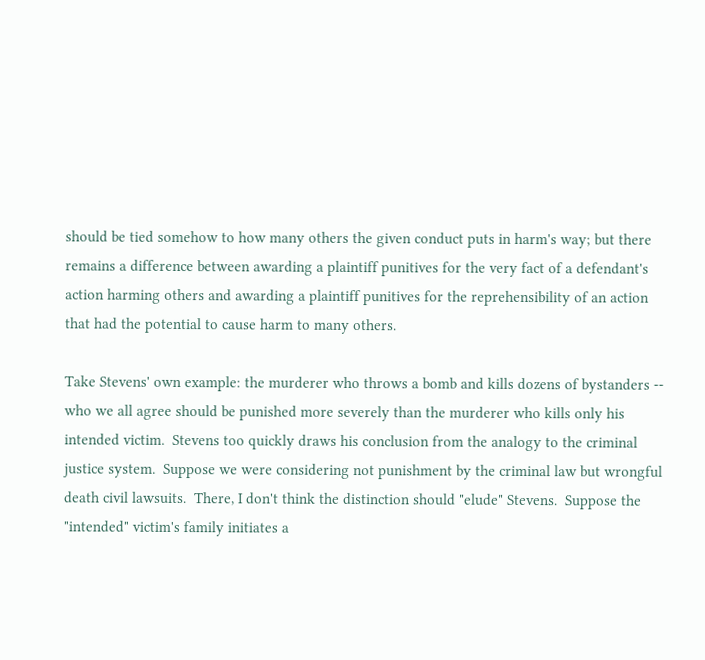should be tied somehow to how many others the given conduct puts in harm's way; but there remains a difference between awarding a plaintiff punitives for the very fact of a defendant's action harming others and awarding a plaintiff punitives for the reprehensibility of an action that had the potential to cause harm to many others.

Take Stevens' own example: the murderer who throws a bomb and kills dozens of bystanders -- who we all agree should be punished more severely than the murderer who kills only his intended victim.  Stevens too quickly draws his conclusion from the analogy to the criminal justice system.  Suppose we were considering not punishment by the criminal law but wrongful death civil lawsuits.  There, I don't think the distinction should "elude" Stevens.  Suppose the "intended" victim's family initiates a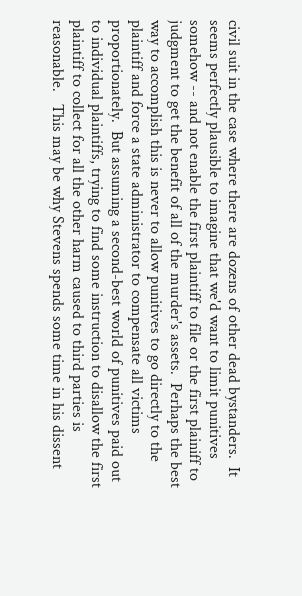civil suit in the case where there are dozens of other dead bystanders.  It seems perfectly plausible to imagine that we'd want to limit punitives somehow -- and not enable the first plaintiff to file or the first plainiff to judgment to get the benefit of all of the murder's assets.  Perhaps the best way to accomplish this is never to allow punitives to go directly to the plaintiff and force a state administrator to compensate all victims proportionately.  But assuming a second-best world of punitives paid out to individual plaintiffs, trying to find some instruction to disallow the first plaintiff to collect for all the other harm caused to third parties is reasonable.   This may be why Stevens spends some time in his dissent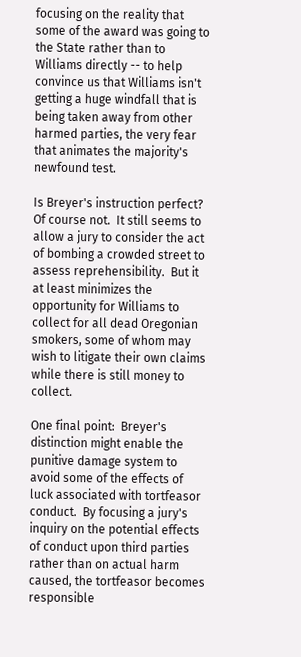focusing on the reality that some of the award was going to the State rather than to Williams directly -- to help convince us that Williams isn't getting a huge windfall that is being taken away from other harmed parties, the very fear that animates the majority's newfound test.

Is Breyer's instruction perfect?  Of course not.  It still seems to allow a jury to consider the act of bombing a crowded street to assess reprehensibility.  But it at least minimizes the opportunity for Williams to collect for all dead Oregonian smokers, some of whom may wish to litigate their own claims while there is still money to collect.

One final point:  Breyer's distinction might enable the punitive damage system to avoid some of the effects of luck associated with tortfeasor conduct.  By focusing a jury's inquiry on the potential effects of conduct upon third parties rather than on actual harm caused, the tortfeasor becomes responsible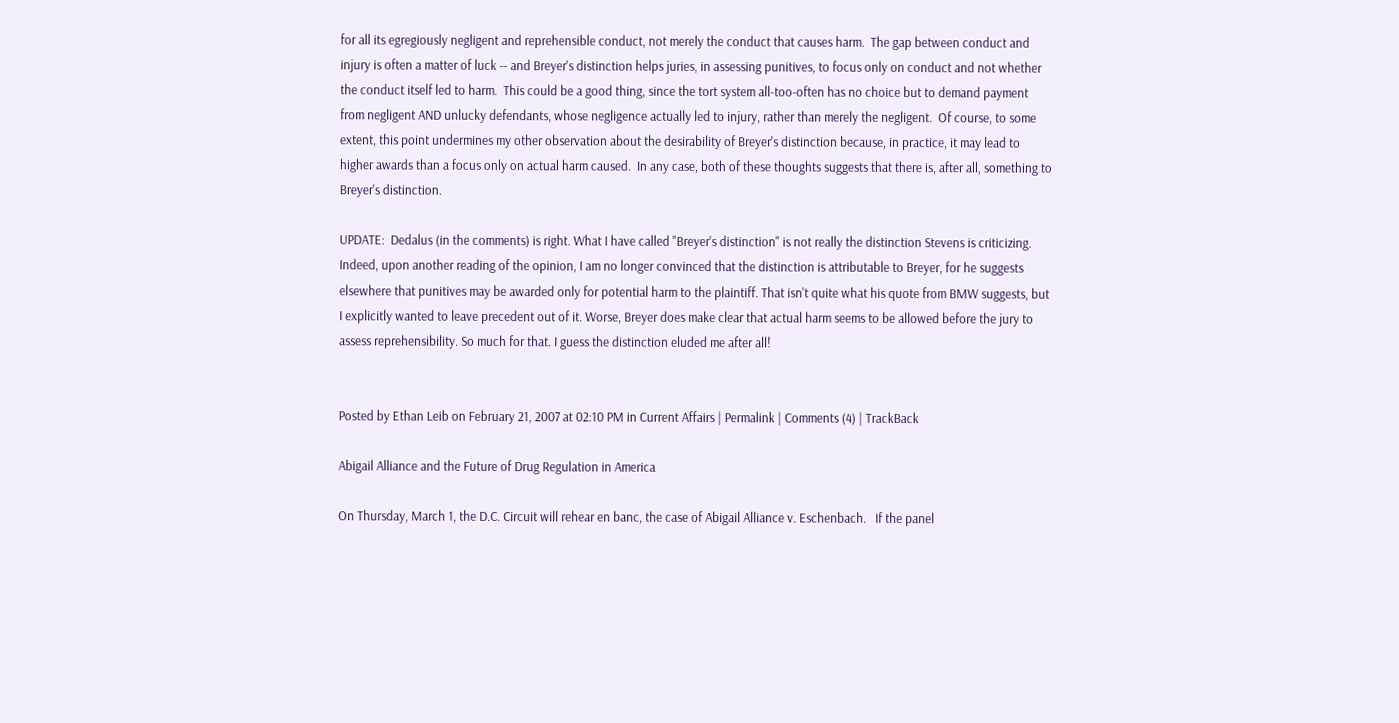for all its egregiously negligent and reprehensible conduct, not merely the conduct that causes harm.  The gap between conduct and injury is often a matter of luck -- and Breyer's distinction helps juries, in assessing punitives, to focus only on conduct and not whether the conduct itself led to harm.  This could be a good thing, since the tort system all-too-often has no choice but to demand payment from negligent AND unlucky defendants, whose negligence actually led to injury, rather than merely the negligent.  Of course, to some extent, this point undermines my other observation about the desirability of Breyer's distinction because, in practice, it may lead to higher awards than a focus only on actual harm caused.  In any case, both of these thoughts suggests that there is, after all, something to Breyer's distinction.

UPDATE:  Dedalus (in the comments) is right. What I have called "Breyer's distinction" is not really the distinction Stevens is criticizing. Indeed, upon another reading of the opinion, I am no longer convinced that the distinction is attributable to Breyer, for he suggests elsewhere that punitives may be awarded only for potential harm to the plaintiff. That isn't quite what his quote from BMW suggests, but I explicitly wanted to leave precedent out of it. Worse, Breyer does make clear that actual harm seems to be allowed before the jury to assess reprehensibility. So much for that. I guess the distinction eluded me after all!


Posted by Ethan Leib on February 21, 2007 at 02:10 PM in Current Affairs | Permalink | Comments (4) | TrackBack

Abigail Alliance and the Future of Drug Regulation in America

On Thursday, March 1, the D.C. Circuit will rehear en banc, the case of Abigail Alliance v. Eschenbach.   If the panel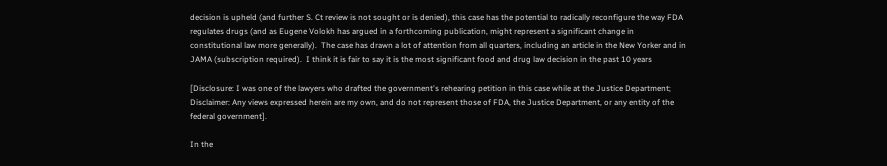decision is upheld (and further S. Ct review is not sought or is denied), this case has the potential to radically reconfigure the way FDA regulates drugs (and as Eugene Volokh has argued in a forthcoming publication, might represent a significant change in constitutional law more generally).  The case has drawn a lot of attention from all quarters, including an article in the New Yorker and in JAMA (subscription required).  I think it is fair to say it is the most significant food and drug law decision in the past 10 years

[Disclosure: I was one of the lawyers who drafted the government's rehearing petition in this case while at the Justice Department; Disclaimer: Any views expressed herein are my own, and do not represent those of FDA, the Justice Department, or any entity of the federal government].

In the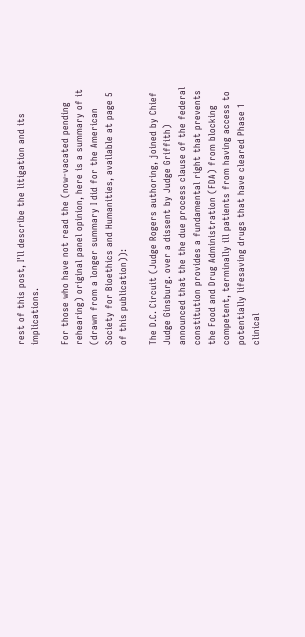rest of this post, I'll describe the litigation and its implications.

For those who have not read the (now-vacated pending rehearing) original panel opinion, here is a summary of it (drawn from a longer summary I did for the American Society for Bioethics and Humanities, available at page 5 of this publication)):

The D.C. Circuit (Judge Rogers authoring, joined by Chief Judge Ginsburg. over a dissent by Judge Griffith) announced that the the due process clause of the federal constitution provides a fundamental right that prevents the Food and Drug Administration (FDA) from blocking competent, terminally ill patients from having access to potentially lifesaving drugs that have cleared Phase 1 clinical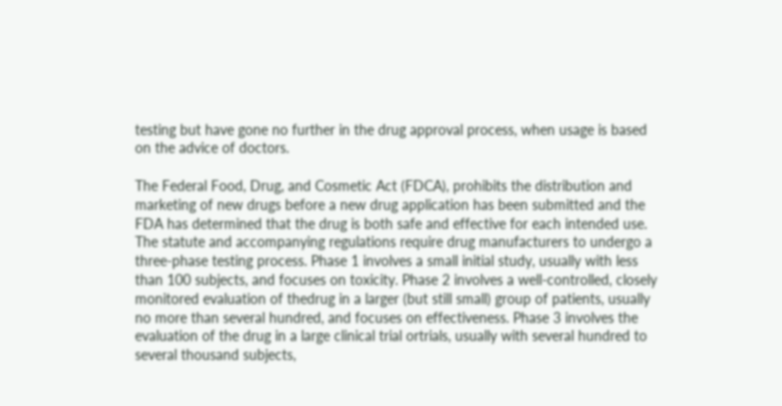testing but have gone no further in the drug approval process, when usage is based on the advice of doctors.

The Federal Food, Drug, and Cosmetic Act (FDCA), prohibits the distribution and marketing of new drugs before a new drug application has been submitted and the FDA has determined that the drug is both safe and effective for each intended use. The statute and accompanying regulations require drug manufacturers to undergo a three-phase testing process. Phase 1 involves a small initial study, usually with less than 100 subjects, and focuses on toxicity. Phase 2 involves a well-controlled, closely monitored evaluation of thedrug in a larger (but still small) group of patients, usually no more than several hundred, and focuses on effectiveness. Phase 3 involves the evaluation of the drug in a large clinical trial ortrials, usually with several hundred to several thousand subjects,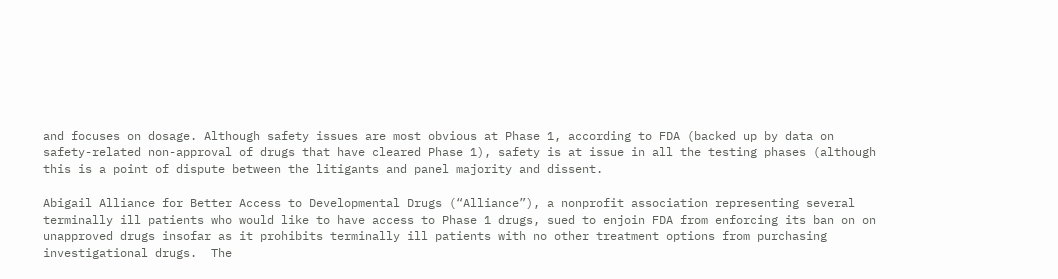and focuses on dosage. Although safety issues are most obvious at Phase 1, according to FDA (backed up by data on safety-related non-approval of drugs that have cleared Phase 1), safety is at issue in all the testing phases (although this is a point of dispute between the litigants and panel majority and dissent.

Abigail Alliance for Better Access to Developmental Drugs (“Alliance”), a nonprofit association representing several terminally ill patients who would like to have access to Phase 1 drugs, sued to enjoin FDA from enforcing its ban on on unapproved drugs insofar as it prohibits terminally ill patients with no other treatment options from purchasing investigational drugs.  The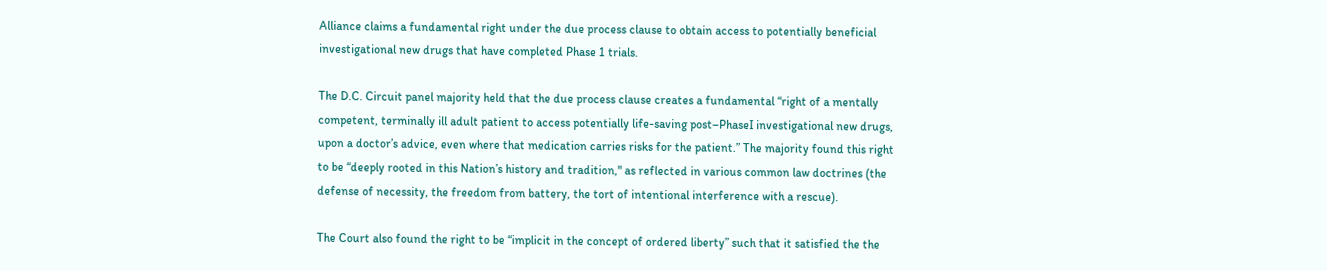Alliance claims a fundamental right under the due process clause to obtain access to potentially beneficial investigational new drugs that have completed Phase 1 trials.

The D.C. Circuit panel majority held that the due process clause creates a fundamental “right of a mentally competent, terminally ill adult patient to access potentially life-saving post–PhaseI investigational new drugs, upon a doctor’s advice, even where that medication carries risks for the patient.” The majority found this right to be “deeply rooted in this Nation’s history and tradition," as reflected in various common law doctrines (the defense of necessity, the freedom from battery, the tort of intentional interference with a rescue).

The Court also found the right to be “implicit in the concept of ordered liberty” such that it satisfied the the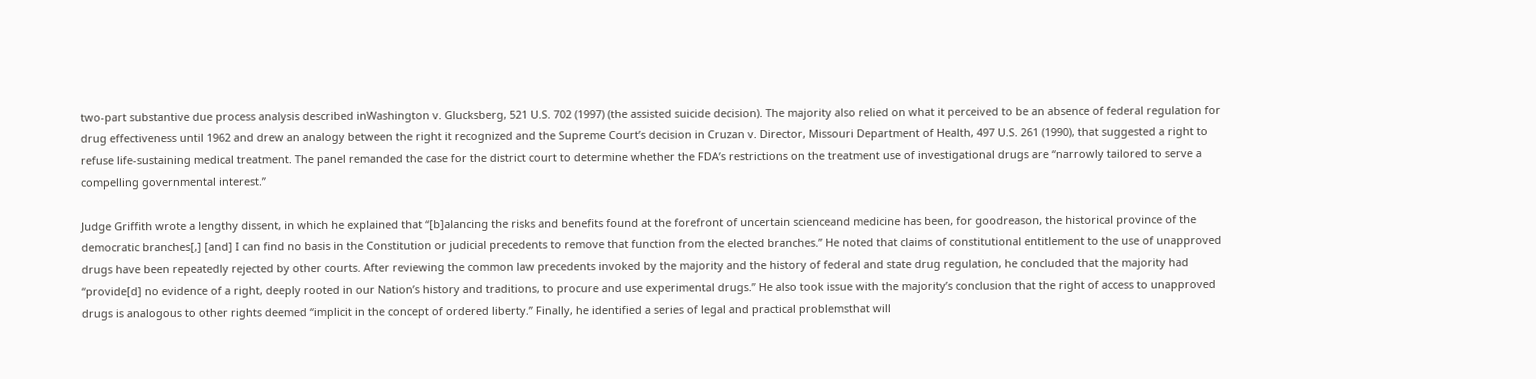two-part substantive due process analysis described inWashington v. Glucksberg, 521 U.S. 702 (1997) (the assisted suicide decision). The majority also relied on what it perceived to be an absence of federal regulation for drug effectiveness until 1962 and drew an analogy between the right it recognized and the Supreme Court’s decision in Cruzan v. Director, Missouri Department of Health, 497 U.S. 261 (1990), that suggested a right to refuse life-sustaining medical treatment. The panel remanded the case for the district court to determine whether the FDA’s restrictions on the treatment use of investigational drugs are “narrowly tailored to serve a compelling governmental interest.”

Judge Griffith wrote a lengthy dissent, in which he explained that “[b]alancing the risks and benefits found at the forefront of uncertain scienceand medicine has been, for goodreason, the historical province of the democratic branches[,] [and] I can find no basis in the Constitution or judicial precedents to remove that function from the elected branches.” He noted that claims of constitutional entitlement to the use of unapproved drugs have been repeatedly rejected by other courts. After reviewing the common law precedents invoked by the majority and the history of federal and state drug regulation, he concluded that the majority had “provide[d] no evidence of a right, deeply rooted in our Nation’s history and traditions, to procure and use experimental drugs.” He also took issue with the majority’s conclusion that the right of access to unapproved drugs is analogous to other rights deemed “implicit in the concept of ordered liberty.” Finally, he identified a series of legal and practical problemsthat will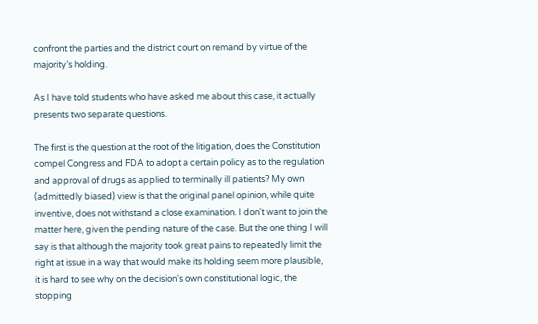confront the parties and the district court on remand by virtue of the majority’s holding.

As I have told students who have asked me about this case, it actually presents two separate questions.

The first is the question at the root of the litigation, does the Constitution compel Congress and FDA to adopt a certain policy as to the regulation and approval of drugs as applied to terminally ill patients? My own (admittedly biased) view is that the original panel opinion, while quite inventive, does not withstand a close examination. I don't want to join the matter here, given the pending nature of the case. But the one thing I will say is that although the majority took great pains to repeatedly limit the right at issue in a way that would make its holding seem more plausible, it is hard to see why on the decision's own constitutional logic, the stopping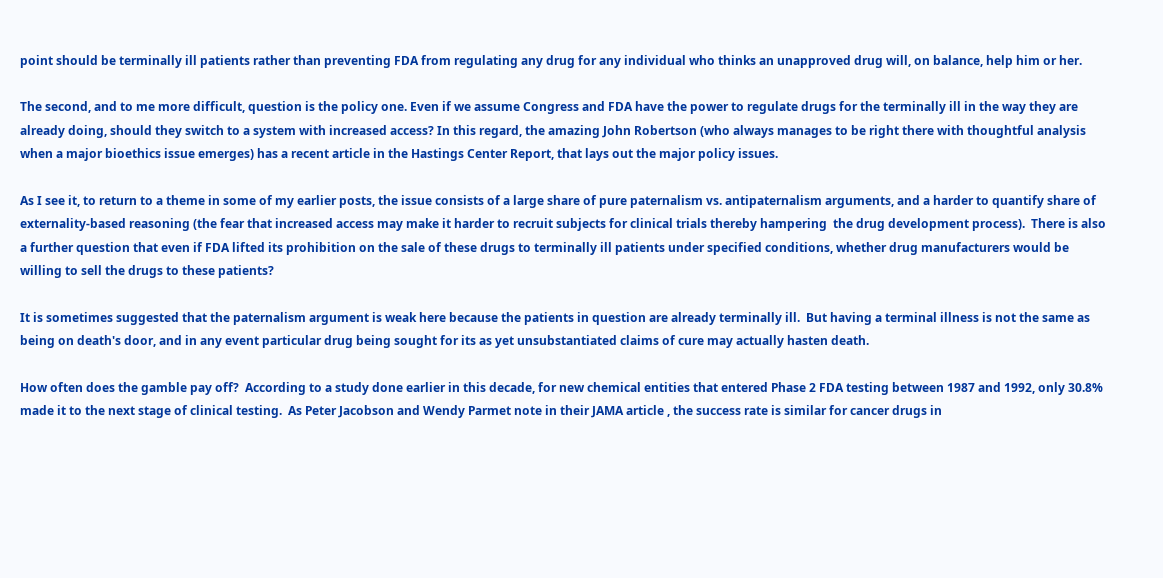point should be terminally ill patients rather than preventing FDA from regulating any drug for any individual who thinks an unapproved drug will, on balance, help him or her.

The second, and to me more difficult, question is the policy one. Even if we assume Congress and FDA have the power to regulate drugs for the terminally ill in the way they are already doing, should they switch to a system with increased access? In this regard, the amazing John Robertson (who always manages to be right there with thoughtful analysis when a major bioethics issue emerges) has a recent article in the Hastings Center Report, that lays out the major policy issues.

As I see it, to return to a theme in some of my earlier posts, the issue consists of a large share of pure paternalism vs. antipaternalism arguments, and a harder to quantify share of externality-based reasoning (the fear that increased access may make it harder to recruit subjects for clinical trials thereby hampering  the drug development process).  There is also a further question that even if FDA lifted its prohibition on the sale of these drugs to terminally ill patients under specified conditions, whether drug manufacturers would be willing to sell the drugs to these patients?

It is sometimes suggested that the paternalism argument is weak here because the patients in question are already terminally ill.  But having a terminal illness is not the same as being on death's door, and in any event particular drug being sought for its as yet unsubstantiated claims of cure may actually hasten death.

How often does the gamble pay off?  According to a study done earlier in this decade, for new chemical entities that entered Phase 2 FDA testing between 1987 and 1992, only 30.8% made it to the next stage of clinical testing.  As Peter Jacobson and Wendy Parmet note in their JAMA article , the success rate is similar for cancer drugs in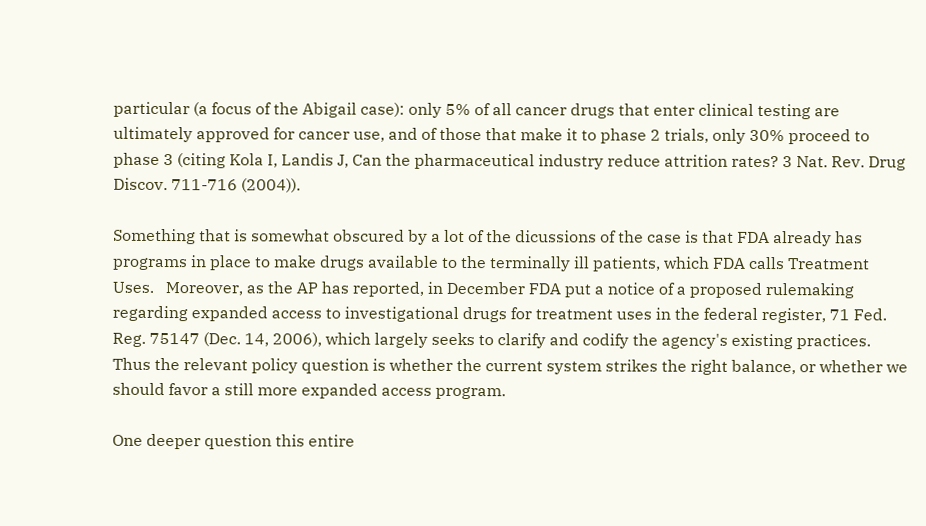particular (a focus of the Abigail case): only 5% of all cancer drugs that enter clinical testing are ultimately approved for cancer use, and of those that make it to phase 2 trials, only 30% proceed to phase 3 (citing Kola I, Landis J, Can the pharmaceutical industry reduce attrition rates? 3 Nat. Rev. Drug Discov. 711-716 (2004)).

Something that is somewhat obscured by a lot of the dicussions of the case is that FDA already has programs in place to make drugs available to the terminally ill patients, which FDA calls Treatment Uses.   Moreover, as the AP has reported, in December FDA put a notice of a proposed rulemaking regarding expanded access to investigational drugs for treatment uses in the federal register, 71 Fed. Reg. 75147 (Dec. 14, 2006), which largely seeks to clarify and codify the agency's existing practices.  Thus the relevant policy question is whether the current system strikes the right balance, or whether we should favor a still more expanded access program.

One deeper question this entire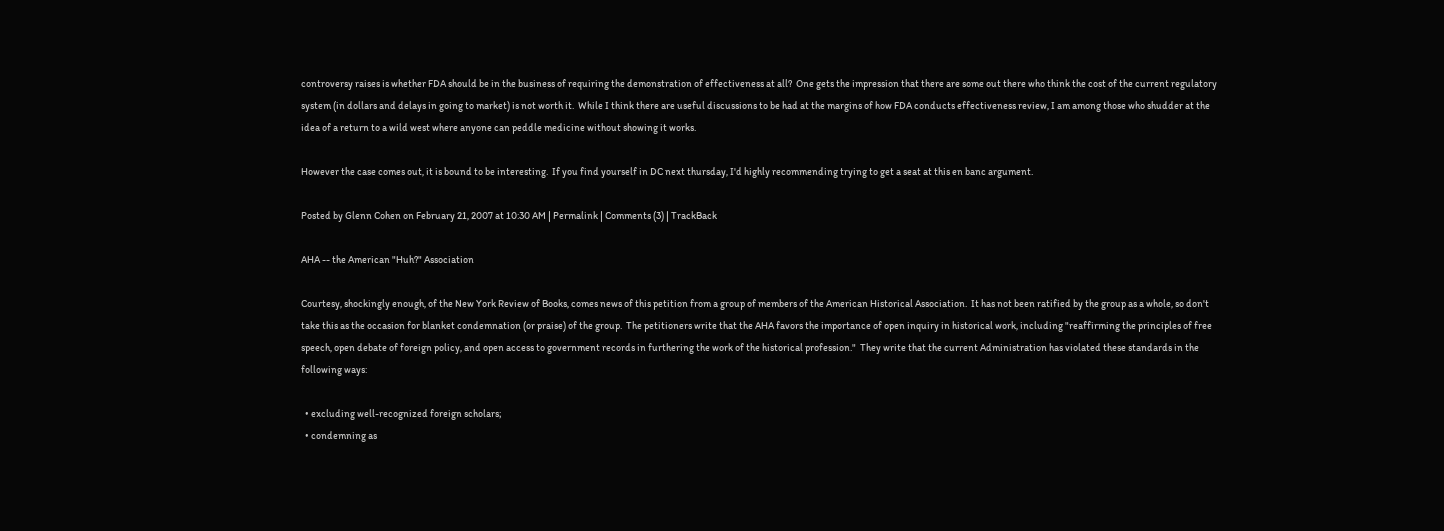controversy raises is whether FDA should be in the business of requiring the demonstration of effectiveness at all?  One gets the impression that there are some out there who think the cost of the current regulatory system (in dollars and delays in going to market) is not worth it.  While I think there are useful discussions to be had at the margins of how FDA conducts effectiveness review, I am among those who shudder at the idea of a return to a wild west where anyone can peddle medicine without showing it works.

However the case comes out, it is bound to be interesting.  If you find yourself in DC next thursday, I'd highly recommending trying to get a seat at this en banc argument.

Posted by Glenn Cohen on February 21, 2007 at 10:30 AM | Permalink | Comments (3) | TrackBack

AHA -- the American "Huh?" Association

Courtesy, shockingly enough, of the New York Review of Books, comes news of this petition from a group of members of the American Historical Association.  It has not been ratified by the group as a whole, so don't take this as the occasion for blanket condemnation (or praise) of the group.  The petitioners write that the AHA favors the importance of open inquiry in historical work, including "reaffirming the principles of free speech, open debate of foreign policy, and open access to government records in furthering the work of the historical profession."  They write that the current Administration has violated these standards in the following ways:

  • excluding well-recognized foreign scholars;
  • condemning as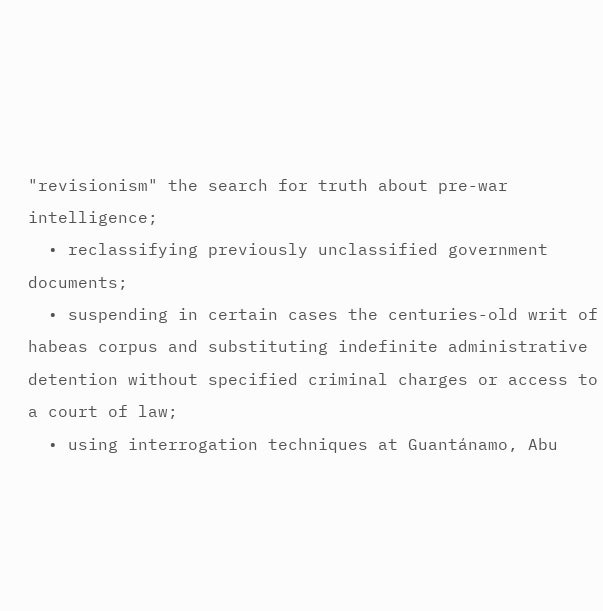"revisionism" the search for truth about pre-war intelligence;
  • reclassifying previously unclassified government documents;
  • suspending in certain cases the centuries-old writ of habeas corpus and substituting indefinite administrative detention without specified criminal charges or access to a court of law;
  • using interrogation techniques at Guantánamo, Abu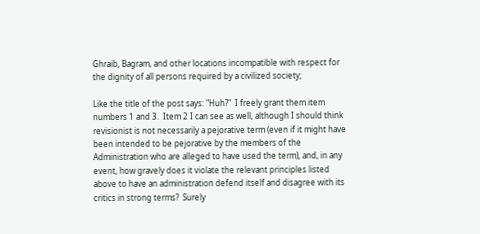Ghraib, Bagram, and other locations incompatible with respect for the dignity of all persons required by a civilized society;

Like the title of the post says: "Huh?"  I freely grant them item numbers 1 and 3.  Item 2 I can see as well, although I should think revisionist is not necessarily a pejorative term (even if it might have been intended to be pejorative by the members of the Administration who are alleged to have used the term), and, in any event, how gravely does it violate the relevant principles listed above to have an administration defend itself and disagree with its critics in strong terms?  Surely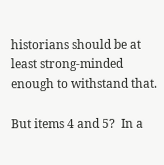historians should be at least strong-minded enough to withstand that.

But items 4 and 5?  In a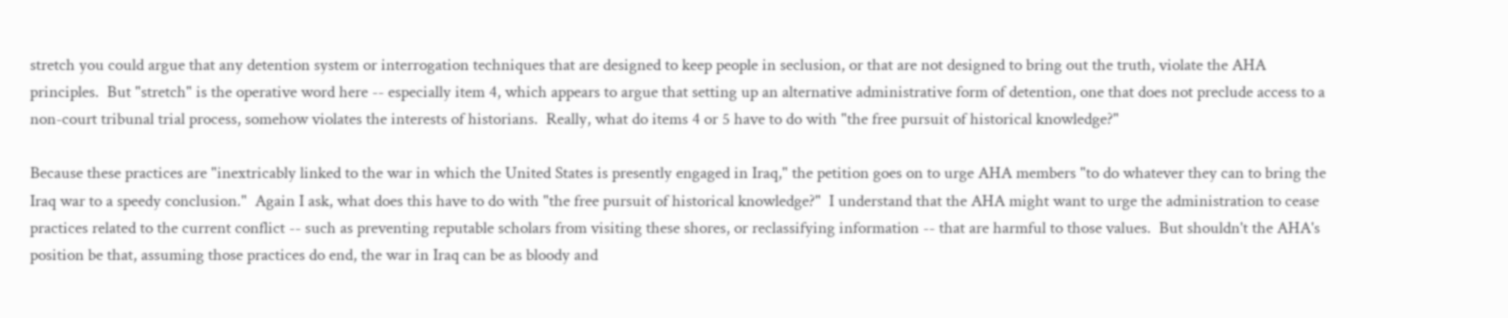stretch you could argue that any detention system or interrogation techniques that are designed to keep people in seclusion, or that are not designed to bring out the truth, violate the AHA principles.  But "stretch" is the operative word here -- especially item 4, which appears to argue that setting up an alternative administrative form of detention, one that does not preclude access to a non-court tribunal trial process, somehow violates the interests of historians.  Really, what do items 4 or 5 have to do with "the free pursuit of historical knowledge?"

Because these practices are "inextricably linked to the war in which the United States is presently engaged in Iraq," the petition goes on to urge AHA members "to do whatever they can to bring the Iraq war to a speedy conclusion."  Again I ask, what does this have to do with "the free pursuit of historical knowledge?"  I understand that the AHA might want to urge the administration to cease practices related to the current conflict -- such as preventing reputable scholars from visiting these shores, or reclassifying information -- that are harmful to those values.  But shouldn't the AHA's position be that, assuming those practices do end, the war in Iraq can be as bloody and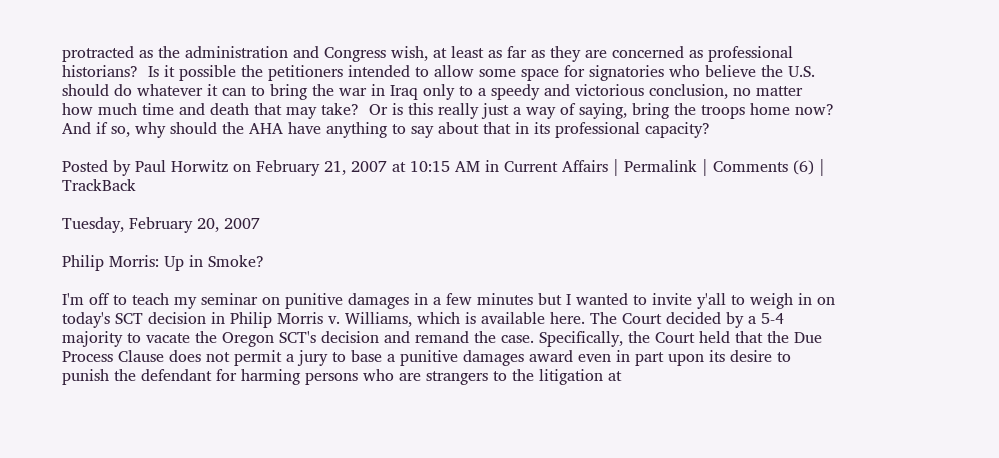protracted as the administration and Congress wish, at least as far as they are concerned as professional historians?  Is it possible the petitioners intended to allow some space for signatories who believe the U.S. should do whatever it can to bring the war in Iraq only to a speedy and victorious conclusion, no matter how much time and death that may take?  Or is this really just a way of saying, bring the troops home now?  And if so, why should the AHA have anything to say about that in its professional capacity?

Posted by Paul Horwitz on February 21, 2007 at 10:15 AM in Current Affairs | Permalink | Comments (6) | TrackBack

Tuesday, February 20, 2007

Philip Morris: Up in Smoke?

I'm off to teach my seminar on punitive damages in a few minutes but I wanted to invite y'all to weigh in on today's SCT decision in Philip Morris v. Williams, which is available here. The Court decided by a 5-4 majority to vacate the Oregon SCT's decision and remand the case. Specifically, the Court held that the Due Process Clause does not permit a jury to base a punitive damages award even in part upon its desire to punish the defendant for harming persons who are strangers to the litigation at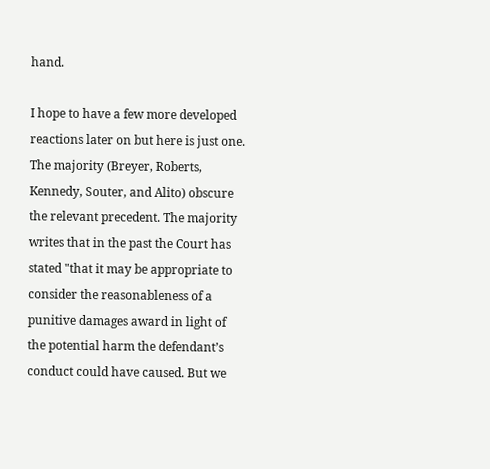hand.

I hope to have a few more developed reactions later on but here is just one. The majority (Breyer, Roberts, Kennedy, Souter, and Alito) obscure the relevant precedent. The majority writes that in the past the Court has stated "that it may be appropriate to consider the reasonableness of a punitive damages award in light of the potential harm the defendant’s conduct could have caused. But we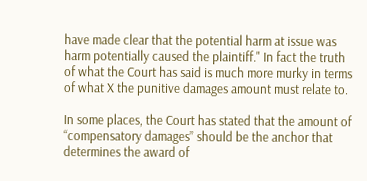have made clear that the potential harm at issue was harm potentially caused the plaintiff." In fact the truth of what the Court has said is much more murky in terms of what X the punitive damages amount must relate to.

In some places, the Court has stated that the amount of “compensatory damages” should be the anchor that determines the award of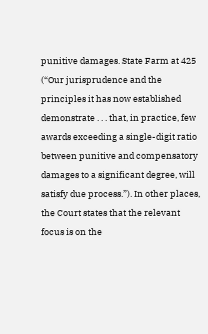punitive damages. State Farm at 425 (“Our jurisprudence and the principles it has now established demonstrate . . . that, in practice, few awards exceeding a single-digit ratio between punitive and compensatory damages to a significant degree, will satisfy due process.”). In other places, the Court states that the relevant focus is on the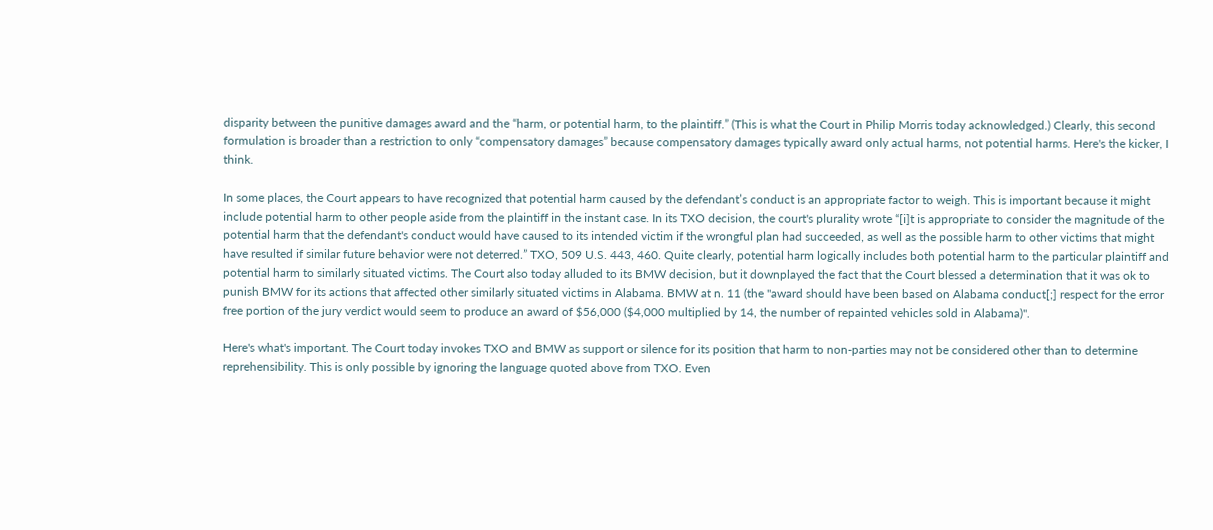disparity between the punitive damages award and the “harm, or potential harm, to the plaintiff.” (This is what the Court in Philip Morris today acknowledged.) Clearly, this second formulation is broader than a restriction to only “compensatory damages” because compensatory damages typically award only actual harms, not potential harms. Here's the kicker, I think.

In some places, the Court appears to have recognized that potential harm caused by the defendant’s conduct is an appropriate factor to weigh. This is important because it might include potential harm to other people aside from the plaintiff in the instant case. In its TXO decision, the court's plurality wrote “[i]t is appropriate to consider the magnitude of the potential harm that the defendant's conduct would have caused to its intended victim if the wrongful plan had succeeded, as well as the possible harm to other victims that might have resulted if similar future behavior were not deterred.” TXO, 509 U.S. 443, 460. Quite clearly, potential harm logically includes both potential harm to the particular plaintiff and potential harm to similarly situated victims. The Court also today alluded to its BMW decision, but it downplayed the fact that the Court blessed a determination that it was ok to punish BMW for its actions that affected other similarly situated victims in Alabama. BMW at n. 11 (the "award should have been based on Alabama conduct[;] respect for the error free portion of the jury verdict would seem to produce an award of $56,000 ($4,000 multiplied by 14, the number of repainted vehicles sold in Alabama)".

Here's what's important. The Court today invokes TXO and BMW as support or silence for its position that harm to non-parties may not be considered other than to determine reprehensibility. This is only possible by ignoring the language quoted above from TXO. Even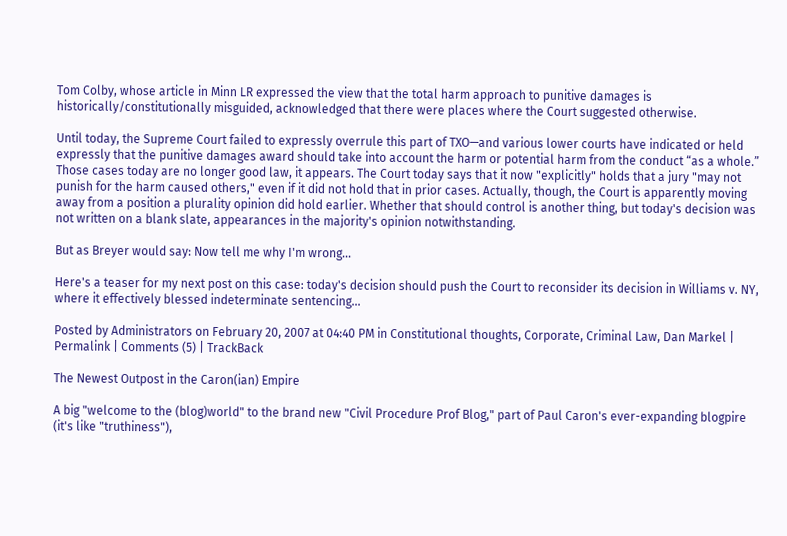Tom Colby, whose article in Minn LR expressed the view that the total harm approach to punitive damages is historically/constitutionally misguided, acknowledged that there were places where the Court suggested otherwise.

Until today, the Supreme Court failed to expressly overrule this part of TXO—and various lower courts have indicated or held expressly that the punitive damages award should take into account the harm or potential harm from the conduct “as a whole.” Those cases today are no longer good law, it appears. The Court today says that it now "explicitly" holds that a jury "may not punish for the harm caused others," even if it did not hold that in prior cases. Actually, though, the Court is apparently moving away from a position a plurality opinion did hold earlier. Whether that should control is another thing, but today's decision was not written on a blank slate, appearances in the majority's opinion notwithstanding.

But as Breyer would say: Now tell me why I'm wrong...

Here's a teaser for my next post on this case: today's decision should push the Court to reconsider its decision in Williams v. NY, where it effectively blessed indeterminate sentencing...

Posted by Administrators on February 20, 2007 at 04:40 PM in Constitutional thoughts, Corporate, Criminal Law, Dan Markel | Permalink | Comments (5) | TrackBack

The Newest Outpost in the Caron(ian) Empire

A big "welcome to the (blog)world" to the brand new "Civil Procedure Prof Blog," part of Paul Caron's ever-expanding blogpire (it's like "truthiness"),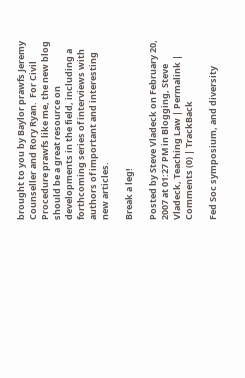brought to you by Baylor prawfs Jeremy Counseller and Rory Ryan.  For Civil Procedure prawfs like me, the new blog should be a great resource on developments in the field, including a forthcoming series of interviews with authors of important and interesting new articles.

Break a leg!

Posted by Steve Vladeck on February 20, 2007 at 01:27 PM in Blogging, Steve Vladeck, Teaching Law | Permalink | Comments (0) | TrackBack

Fed Soc symposium, and diversity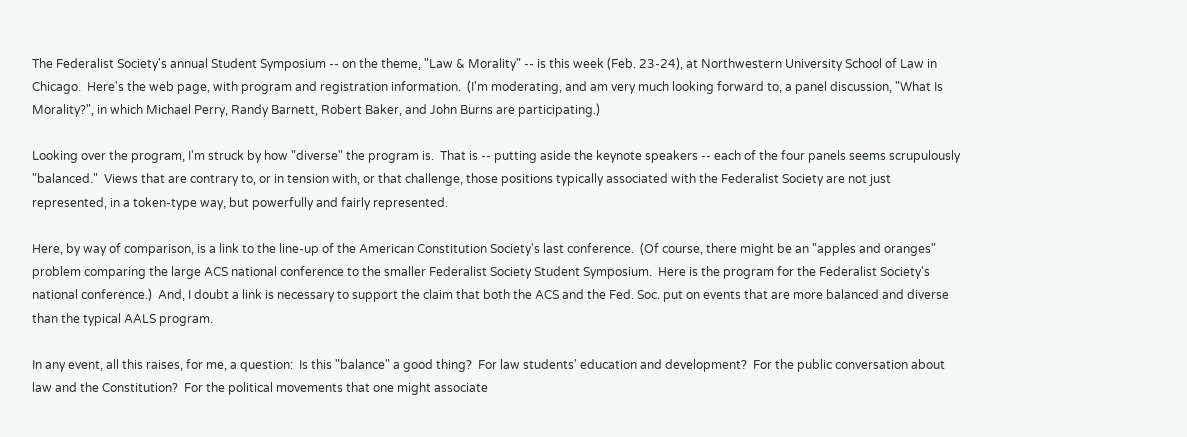The Federalist Society's annual Student Symposium -- on the theme, "Law & Morality" -- is this week (Feb. 23-24), at Northwestern University School of Law in Chicago.  Here's the web page, with program and registration information.  (I'm moderating, and am very much looking forward to, a panel discussion, "What Is Morality?", in which Michael Perry, Randy Barnett, Robert Baker, and John Burns are participating.)

Looking over the program, I'm struck by how "diverse" the program is.  That is -- putting aside the keynote speakers -- each of the four panels seems scrupulously "balanced."  Views that are contrary to, or in tension with, or that challenge, those positions typically associated with the Federalist Society are not just represented, in a token-type way, but powerfully and fairly represented.

Here, by way of comparison, is a link to the line-up of the American Constitution Society's last conference.  (Of course, there might be an "apples and oranges" problem comparing the large ACS national conference to the smaller Federalist Society Student Symposium.  Here is the program for the Federalist Society's national conference.)  And, I doubt a link is necessary to support the claim that both the ACS and the Fed. Soc. put on events that are more balanced and diverse than the typical AALS program.

In any event, all this raises, for me, a question:  Is this "balance" a good thing?  For law students' education and development?  For the public conversation about law and the Constitution?  For the political movements that one might associate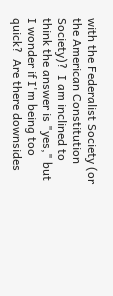with the Federalist Society (or the American Constitution Society)?  I am inclined to think the answer is "yes," but I wonder if I'm being too quick?  Are there downsides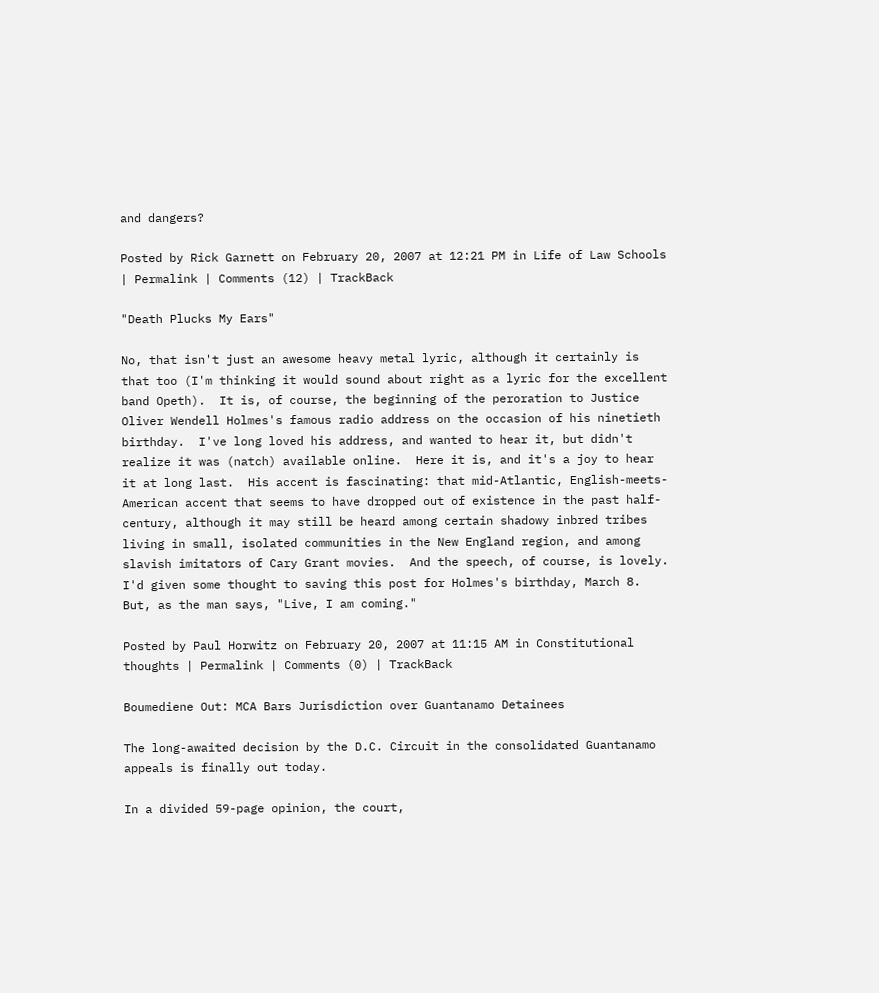and dangers?

Posted by Rick Garnett on February 20, 2007 at 12:21 PM in Life of Law Schools | Permalink | Comments (12) | TrackBack

"Death Plucks My Ears"

No, that isn't just an awesome heavy metal lyric, although it certainly is that too (I'm thinking it would sound about right as a lyric for the excellent band Opeth).  It is, of course, the beginning of the peroration to Justice Oliver Wendell Holmes's famous radio address on the occasion of his ninetieth birthday.  I've long loved his address, and wanted to hear it, but didn't realize it was (natch) available online.  Here it is, and it's a joy to hear it at long last.  His accent is fascinating: that mid-Atlantic, English-meets-American accent that seems to have dropped out of existence in the past half-century, although it may still be heard among certain shadowy inbred tribes living in small, isolated communities in the New England region, and among slavish imitators of Cary Grant movies.  And the speech, of course, is lovely.  I'd given some thought to saving this post for Holmes's birthday, March 8.  But, as the man says, "Live, I am coming."

Posted by Paul Horwitz on February 20, 2007 at 11:15 AM in Constitutional thoughts | Permalink | Comments (0) | TrackBack

Boumediene Out: MCA Bars Jurisdiction over Guantanamo Detainees

The long-awaited decision by the D.C. Circuit in the consolidated Guantanamo appeals is finally out today.

In a divided 59-page opinion, the court,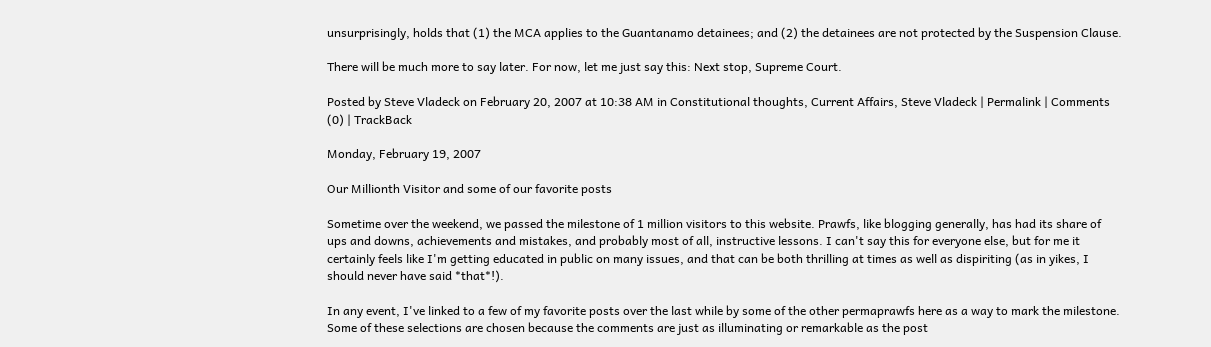unsurprisingly, holds that (1) the MCA applies to the Guantanamo detainees; and (2) the detainees are not protected by the Suspension Clause.

There will be much more to say later. For now, let me just say this: Next stop, Supreme Court.

Posted by Steve Vladeck on February 20, 2007 at 10:38 AM in Constitutional thoughts, Current Affairs, Steve Vladeck | Permalink | Comments (0) | TrackBack

Monday, February 19, 2007

Our Millionth Visitor and some of our favorite posts

Sometime over the weekend, we passed the milestone of 1 million visitors to this website. Prawfs, like blogging generally, has had its share of ups and downs, achievements and mistakes, and probably most of all, instructive lessons. I can't say this for everyone else, but for me it certainly feels like I'm getting educated in public on many issues, and that can be both thrilling at times as well as dispiriting (as in yikes, I should never have said *that*!).

In any event, I've linked to a few of my favorite posts over the last while by some of the other permaprawfs here as a way to mark the milestone. Some of these selections are chosen because the comments are just as illuminating or remarkable as the post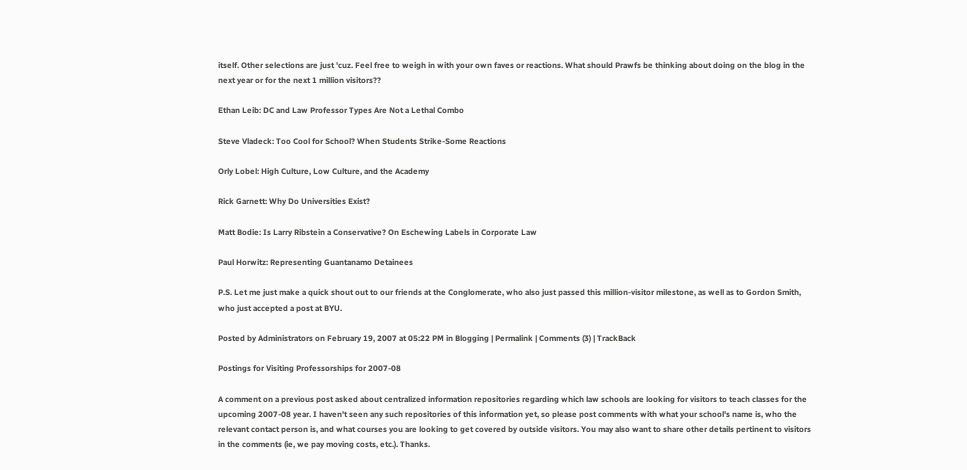itself. Other selections are just 'cuz. Feel free to weigh in with your own faves or reactions. What should Prawfs be thinking about doing on the blog in the next year or for the next 1 million visitors??

Ethan Leib: DC and Law Professor Types Are Not a Lethal Combo

Steve Vladeck: Too Cool for School? When Students Strike-Some Reactions

Orly Lobel: High Culture, Low Culture, and the Academy

Rick Garnett: Why Do Universities Exist?

Matt Bodie: Is Larry Ribstein a Conservative? On Eschewing Labels in Corporate Law

Paul Horwitz: Representing Guantanamo Detainees

P.S. Let me just make a quick shout out to our friends at the Conglomerate, who also just passed this million-visitor milestone, as well as to Gordon Smith, who just accepted a post at BYU.

Posted by Administrators on February 19, 2007 at 05:22 PM in Blogging | Permalink | Comments (3) | TrackBack

Postings for Visiting Professorships for 2007-08

A comment on a previous post asked about centralized information repositories regarding which law schools are looking for visitors to teach classes for the upcoming 2007-08 year. I haven't seen any such repositories of this information yet, so please post comments with what your school's name is, who the relevant contact person is, and what courses you are looking to get covered by outside visitors. You may also want to share other details pertinent to visitors in the comments (ie, we pay moving costs, etc.). Thanks.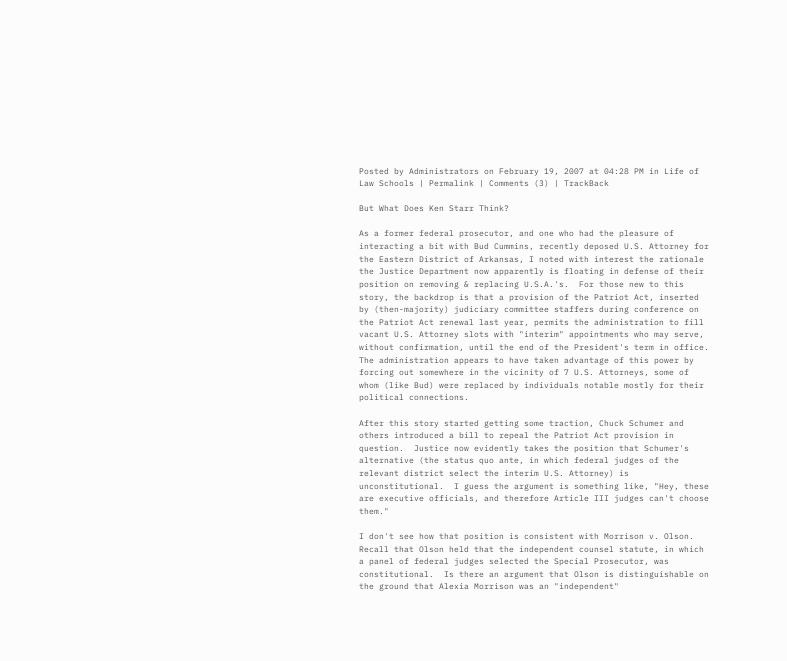Posted by Administrators on February 19, 2007 at 04:28 PM in Life of Law Schools | Permalink | Comments (3) | TrackBack

But What Does Ken Starr Think?

As a former federal prosecutor, and one who had the pleasure of interacting a bit with Bud Cummins, recently deposed U.S. Attorney for the Eastern District of Arkansas, I noted with interest the rationale the Justice Department now apparently is floating in defense of their position on removing & replacing U.S.A.'s.  For those new to this story, the backdrop is that a provision of the Patriot Act, inserted by (then-majority) judiciary committee staffers during conference on the Patriot Act renewal last year, permits the administration to fill vacant U.S. Attorney slots with "interim" appointments who may serve, without confirmation, until the end of the President's term in office.  The administration appears to have taken advantage of this power by forcing out somewhere in the vicinity of 7 U.S. Attorneys, some of whom (like Bud) were replaced by individuals notable mostly for their political connections.

After this story started getting some traction, Chuck Schumer and others introduced a bill to repeal the Patriot Act provision in question.  Justice now evidently takes the position that Schumer's alternative (the status quo ante, in which federal judges of the relevant district select the interim U.S. Attorney) is unconstitutional.  I guess the argument is something like, "Hey, these are executive officials, and therefore Article III judges can't choose them."

I don't see how that position is consistent with Morrison v. Olson.  Recall that Olson held that the independent counsel statute, in which a panel of federal judges selected the Special Prosecutor, was constitutional.  Is there an argument that Olson is distinguishable on the ground that Alexia Morrison was an "independent"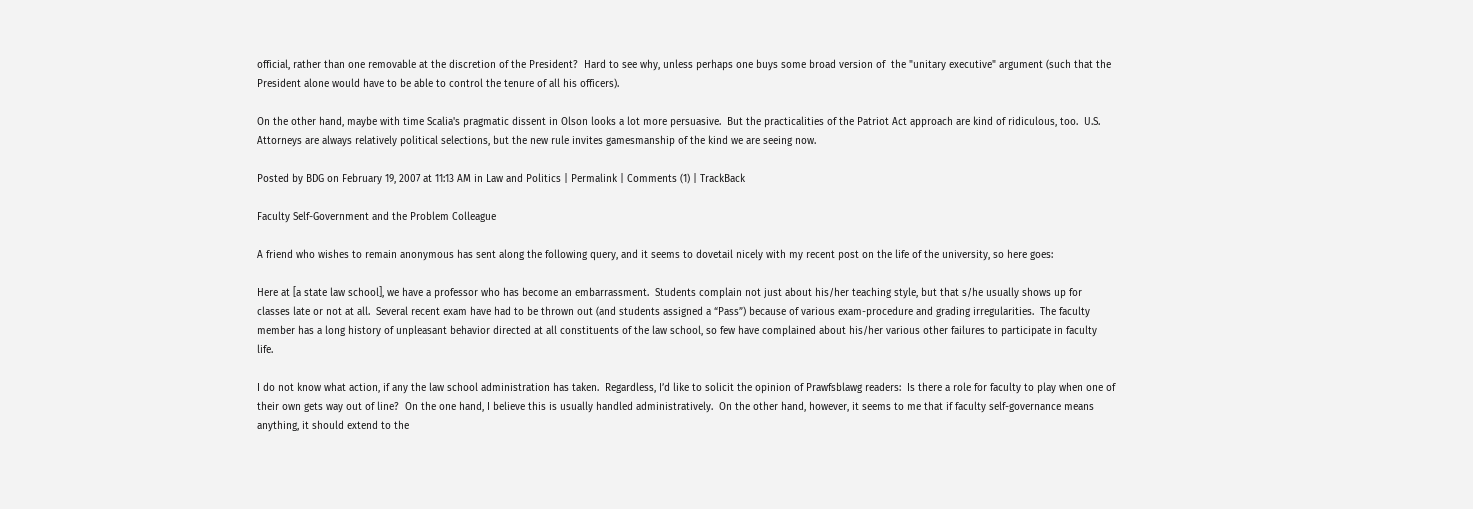official, rather than one removable at the discretion of the President?  Hard to see why, unless perhaps one buys some broad version of  the "unitary executive" argument (such that the President alone would have to be able to control the tenure of all his officers).

On the other hand, maybe with time Scalia's pragmatic dissent in Olson looks a lot more persuasive.  But the practicalities of the Patriot Act approach are kind of ridiculous, too.  U.S. Attorneys are always relatively political selections, but the new rule invites gamesmanship of the kind we are seeing now.

Posted by BDG on February 19, 2007 at 11:13 AM in Law and Politics | Permalink | Comments (1) | TrackBack

Faculty Self-Government and the Problem Colleague

A friend who wishes to remain anonymous has sent along the following query, and it seems to dovetail nicely with my recent post on the life of the university, so here goes:

Here at [a state law school], we have a professor who has become an embarrassment.  Students complain not just about his/her teaching style, but that s/he usually shows up for classes late or not at all.  Several recent exam have had to be thrown out (and students assigned a “Pass”) because of various exam-procedure and grading irregularities.  The faculty member has a long history of unpleasant behavior directed at all constituents of the law school, so few have complained about his/her various other failures to participate in faculty life.

I do not know what action, if any the law school administration has taken.  Regardless, I’d like to solicit the opinion of Prawfsblawg readers:  Is there a role for faculty to play when one of their own gets way out of line?  On the one hand, I believe this is usually handled administratively.  On the other hand, however, it seems to me that if faculty self-governance means anything, it should extend to the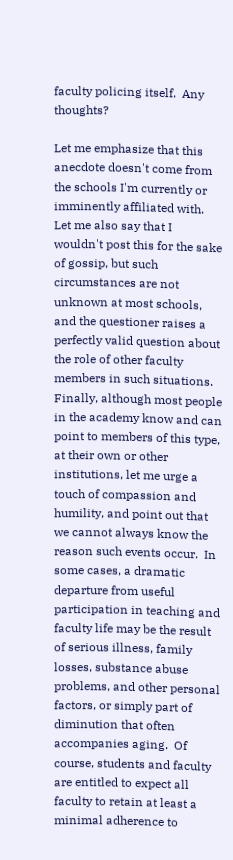faculty policing itself.  Any thoughts?

Let me emphasize that this anecdote doesn't come from the schools I'm currently or imminently affiliated with.  Let me also say that I wouldn't post this for the sake of gossip, but such circumstances are not unknown at most schools, and the questioner raises a perfectly valid question about the role of other faculty members in such situations.  Finally, although most people in the academy know and can point to members of this type, at their own or other institutions, let me urge a touch of compassion and humility, and point out that we cannot always know the reason such events occur.  In some cases, a dramatic departure from useful participation in teaching and faculty life may be the result of serious illness, family losses, substance abuse problems, and other personal factors, or simply part of diminution that often accompanies aging.  Of course, students and faculty are entitled to expect all faculty to retain at least a minimal adherence to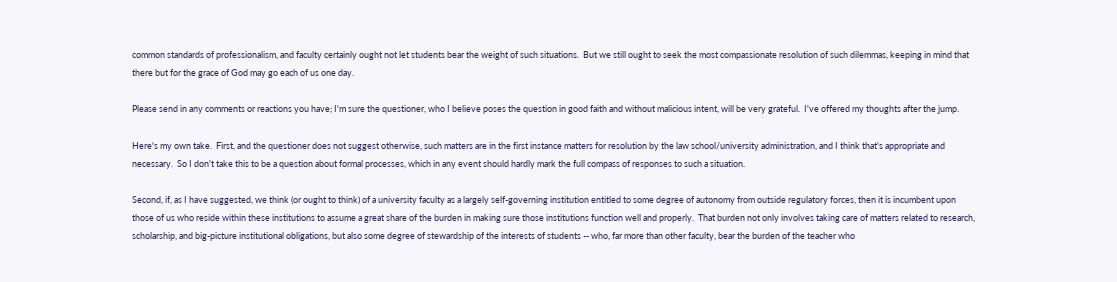common standards of professionalism, and faculty certainly ought not let students bear the weight of such situations.  But we still ought to seek the most compassionate resolution of such dilemmas, keeping in mind that there but for the grace of God may go each of us one day.

Please send in any comments or reactions you have; I'm sure the questioner, who I believe poses the question in good faith and without malicious intent, will be very grateful.  I've offered my thoughts after the jump.

Here's my own take.  First, and the questioner does not suggest otherwise, such matters are in the first instance matters for resolution by the law school/university administration, and I think that's appropriate and necessary.  So I don't take this to be a question about formal processes, which in any event should hardly mark the full compass of responses to such a situation.

Second, if, as I have suggested, we think (or ought to think) of a university faculty as a largely self-governing institution entitled to some degree of autonomy from outside regulatory forces, then it is incumbent upon those of us who reside within these institutions to assume a great share of the burden in making sure those institutions function well and properly.  That burden not only involves taking care of matters related to research, scholarship, and big-picture institutional obligations, but also some degree of stewardship of the interests of students -- who, far more than other faculty, bear the burden of the teacher who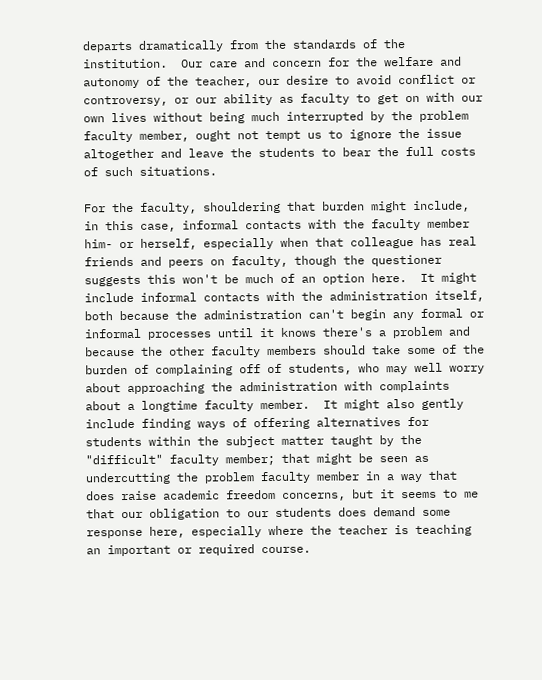departs dramatically from the standards of the institution.  Our care and concern for the welfare and autonomy of the teacher, our desire to avoid conflict or controversy, or our ability as faculty to get on with our own lives without being much interrupted by the problem faculty member, ought not tempt us to ignore the issue altogether and leave the students to bear the full costs of such situations.

For the faculty, shouldering that burden might include, in this case, informal contacts with the faculty member him- or herself, especially when that colleague has real friends and peers on faculty, though the questioner suggests this won't be much of an option here.  It might include informal contacts with the administration itself, both because the administration can't begin any formal or informal processes until it knows there's a problem and because the other faculty members should take some of the burden of complaining off of students, who may well worry about approaching the administration with complaints about a longtime faculty member.  It might also gently include finding ways of offering alternatives for students within the subject matter taught by the "difficult" faculty member; that might be seen as undercutting the problem faculty member in a way that does raise academic freedom concerns, but it seems to me that our obligation to our students does demand some response here, especially where the teacher is teaching an important or required course.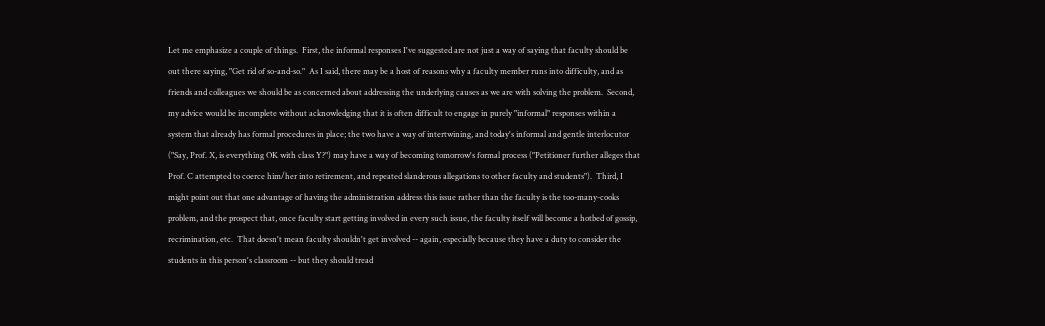Let me emphasize a couple of things.  First, the informal responses I've suggested are not just a way of saying that faculty should be out there saying, "Get rid of so-and-so."  As I said, there may be a host of reasons why a faculty member runs into difficulty, and as friends and colleagues we should be as concerned about addressing the underlying causes as we are with solving the problem.  Second, my advice would be incomplete without acknowledging that it is often difficult to engage in purely "informal" responses within a system that already has formal procedures in place; the two have a way of intertwining, and today's informal and gentle interlocutor ("Say, Prof. X, is everything OK with class Y?") may have a way of becoming tomorrow's formal process ("Petitioner further alleges that Prof. C attempted to coerce him/her into retirement, and repeated slanderous allegations to other faculty and students").  Third, I might point out that one advantage of having the administration address this issue rather than the faculty is the too-many-cooks problem, and the prospect that, once faculty start getting involved in every such issue, the faculty itself will become a hotbed of gossip, recrimination, etc.  That doesn't mean faculty shouldn't get involved -- again, especially because they have a duty to consider the students in this person's classroom -- but they should tread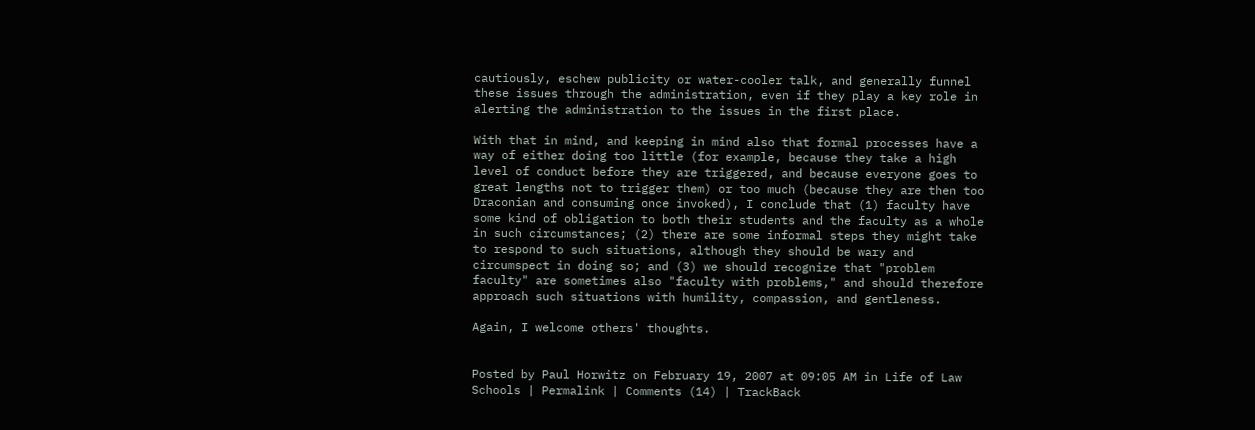cautiously, eschew publicity or water-cooler talk, and generally funnel these issues through the administration, even if they play a key role in alerting the administration to the issues in the first place.

With that in mind, and keeping in mind also that formal processes have a way of either doing too little (for example, because they take a high level of conduct before they are triggered, and because everyone goes to great lengths not to trigger them) or too much (because they are then too Draconian and consuming once invoked), I conclude that (1) faculty have some kind of obligation to both their students and the faculty as a whole in such circumstances; (2) there are some informal steps they might take to respond to such situations, although they should be wary and circumspect in doing so; and (3) we should recognize that "problem faculty" are sometimes also "faculty with problems," and should therefore approach such situations with humility, compassion, and gentleness.

Again, I welcome others' thoughts.


Posted by Paul Horwitz on February 19, 2007 at 09:05 AM in Life of Law Schools | Permalink | Comments (14) | TrackBack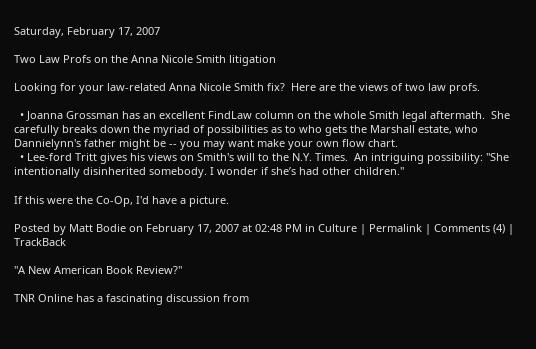Saturday, February 17, 2007

Two Law Profs on the Anna Nicole Smith litigation

Looking for your law-related Anna Nicole Smith fix?  Here are the views of two law profs.

  • Joanna Grossman has an excellent FindLaw column on the whole Smith legal aftermath.  She carefully breaks down the myriad of possibilities as to who gets the Marshall estate, who Dannielynn's father might be -- you may want make your own flow chart.
  • Lee-ford Tritt gives his views on Smith's will to the N.Y. Times.  An intriguing possibility: "She intentionally disinherited somebody. I wonder if she’s had other children."

If this were the Co-Op, I'd have a picture.

Posted by Matt Bodie on February 17, 2007 at 02:48 PM in Culture | Permalink | Comments (4) | TrackBack

"A New American Book Review?"

TNR Online has a fascinating discussion from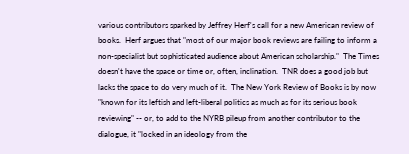various contributors sparked by Jeffrey Herf's call for a new American review of books.  Herf argues that "most of our major book reviews are failing to inform a non-specialist but sophisticated audience about American scholarship."  The Times doesn't have the space or time or, often, inclination.  TNR does a good job but lacks the space to do very much of it.  The New York Review of Books is by now "known for its leftish and left-liberal politics as much as for its serious book reviewing" -- or, to add to the NYRB pileup from another contributor to the dialogue, it "locked in an ideology from the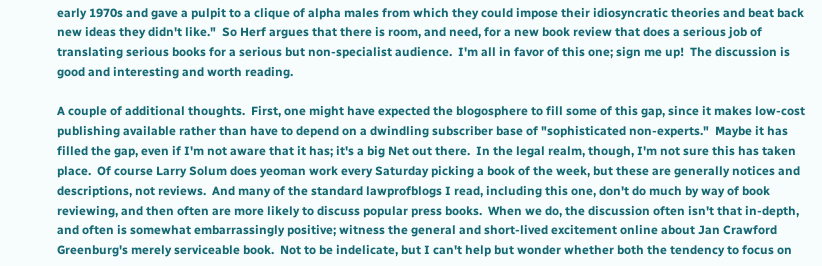early 1970s and gave a pulpit to a clique of alpha males from which they could impose their idiosyncratic theories and beat back new ideas they didn't like."  So Herf argues that there is room, and need, for a new book review that does a serious job of translating serious books for a serious but non-specialist audience.  I'm all in favor of this one; sign me up!  The discussion is good and interesting and worth reading.

A couple of additional thoughts.  First, one might have expected the blogosphere to fill some of this gap, since it makes low-cost publishing available rather than have to depend on a dwindling subscriber base of "sophisticated non-experts."  Maybe it has filled the gap, even if I'm not aware that it has; it's a big Net out there.  In the legal realm, though, I'm not sure this has taken place.  Of course Larry Solum does yeoman work every Saturday picking a book of the week, but these are generally notices and descriptions, not reviews.  And many of the standard lawprofblogs I read, including this one, don't do much by way of book reviewing, and then often are more likely to discuss popular press books.  When we do, the discussion often isn't that in-depth, and often is somewhat embarrassingly positive; witness the general and short-lived excitement online about Jan Crawford Greenburg's merely serviceable book.  Not to be indelicate, but I can't help but wonder whether both the tendency to focus on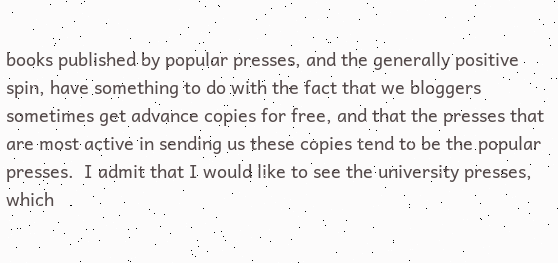books published by popular presses, and the generally positive spin, have something to do with the fact that we bloggers sometimes get advance copies for free, and that the presses that are most active in sending us these copies tend to be the popular presses.  I admit that I would like to see the university presses, which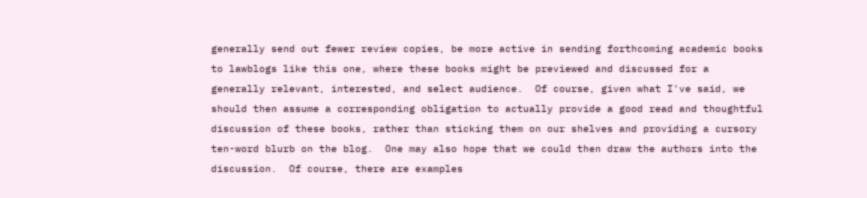generally send out fewer review copies, be more active in sending forthcoming academic books to lawblogs like this one, where these books might be previewed and discussed for a generally relevant, interested, and select audience.  Of course, given what I've said, we should then assume a corresponding obligation to actually provide a good read and thoughtful discussion of these books, rather than sticking them on our shelves and providing a cursory ten-word blurb on the blog.  One may also hope that we could then draw the authors into the discussion.  Of course, there are examples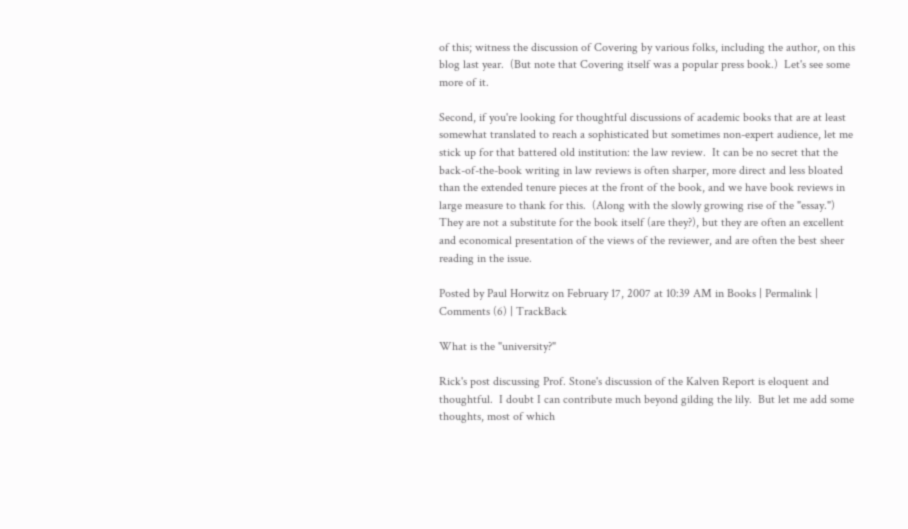of this; witness the discussion of Covering by various folks, including the author, on this blog last year.  (But note that Covering itself was a popular press book.)  Let's see some more of it.

Second, if you're looking for thoughtful discussions of academic books that are at least somewhat translated to reach a sophisticated but sometimes non-expert audience, let me stick up for that battered old institution: the law review.  It can be no secret that the back-of-the-book writing in law reviews is often sharper, more direct and less bloated than the extended tenure pieces at the front of the book, and we have book reviews in large measure to thank for this.  (Along with the slowly growing rise of the "essay.")  They are not a substitute for the book itself (are they?), but they are often an excellent and economical presentation of the views of the reviewer, and are often the best sheer reading in the issue.

Posted by Paul Horwitz on February 17, 2007 at 10:39 AM in Books | Permalink | Comments (6) | TrackBack

What is the "university?"

Rick's post discussing Prof. Stone's discussion of the Kalven Report is eloquent and thoughtful.  I doubt I can contribute much beyond gilding the lily.  But let me add some thoughts, most of which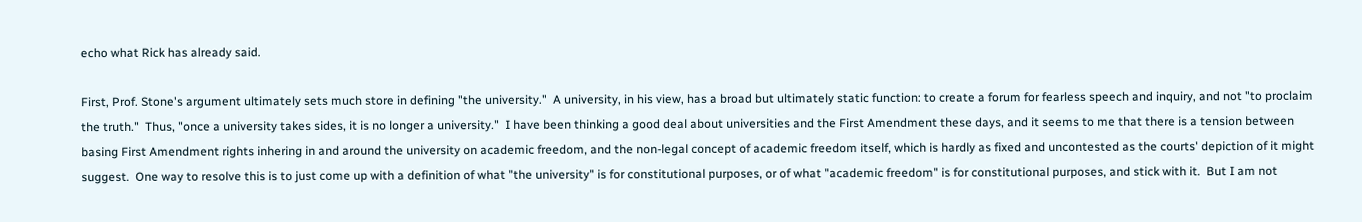echo what Rick has already said.

First, Prof. Stone's argument ultimately sets much store in defining "the university."  A university, in his view, has a broad but ultimately static function: to create a forum for fearless speech and inquiry, and not "to proclaim the truth."  Thus, "once a university takes sides, it is no longer a university."  I have been thinking a good deal about universities and the First Amendment these days, and it seems to me that there is a tension between basing First Amendment rights inhering in and around the university on academic freedom, and the non-legal concept of academic freedom itself, which is hardly as fixed and uncontested as the courts' depiction of it might suggest.  One way to resolve this is to just come up with a definition of what "the university" is for constitutional purposes, or of what "academic freedom" is for constitutional purposes, and stick with it.  But I am not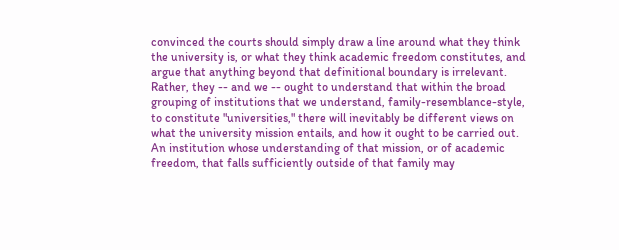convinced the courts should simply draw a line around what they think the university is, or what they think academic freedom constitutes, and argue that anything beyond that definitional boundary is irrelevant.  Rather, they -- and we -- ought to understand that within the broad grouping of institutions that we understand, family-resemblance-style, to constitute "universities," there will inevitably be different views on what the university mission entails, and how it ought to be carried out.  An institution whose understanding of that mission, or of academic freedom, that falls sufficiently outside of that family may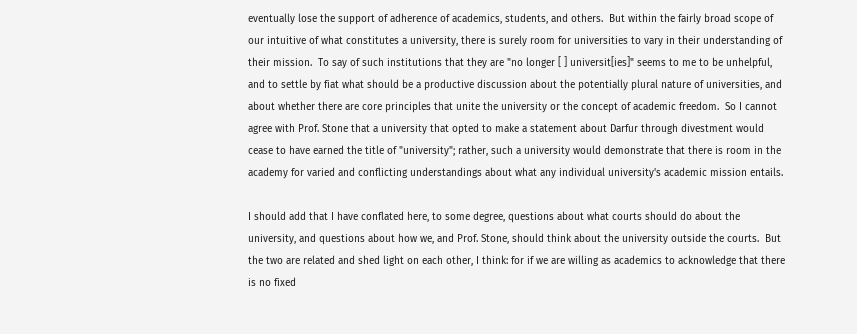eventually lose the support of adherence of academics, students, and others.  But within the fairly broad scope of our intuitive of what constitutes a university, there is surely room for universities to vary in their understanding of their mission.  To say of such institutions that they are "no longer [ ] universit[ies]" seems to me to be unhelpful, and to settle by fiat what should be a productive discussion about the potentially plural nature of universities, and about whether there are core principles that unite the university or the concept of academic freedom.  So I cannot agree with Prof. Stone that a university that opted to make a statement about Darfur through divestment would cease to have earned the title of "university"; rather, such a university would demonstrate that there is room in the academy for varied and conflicting understandings about what any individual university's academic mission entails.

I should add that I have conflated here, to some degree, questions about what courts should do about the university, and questions about how we, and Prof. Stone, should think about the university outside the courts.  But the two are related and shed light on each other, I think: for if we are willing as academics to acknowledge that there is no fixed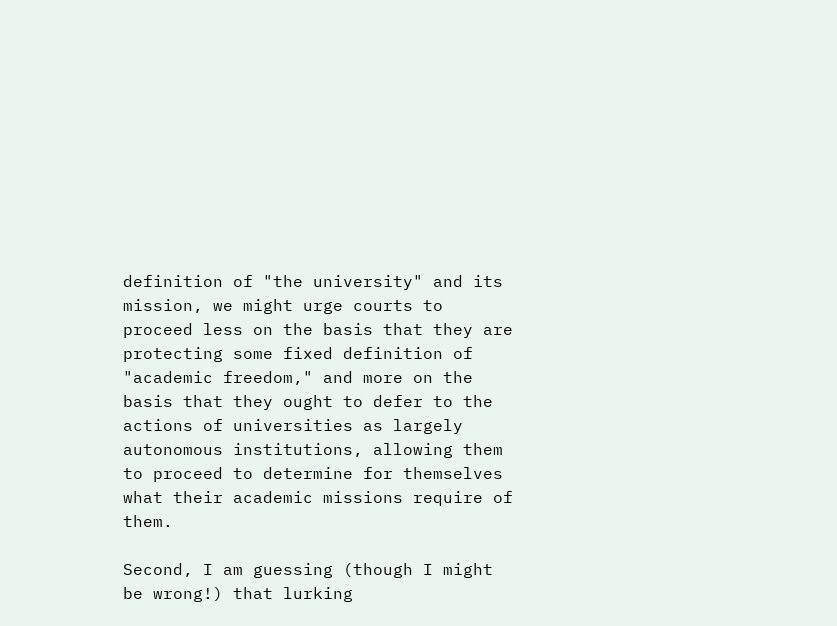definition of "the university" and its mission, we might urge courts to proceed less on the basis that they are protecting some fixed definition of "academic freedom," and more on the basis that they ought to defer to the actions of universities as largely autonomous institutions, allowing them to proceed to determine for themselves what their academic missions require of them.

Second, I am guessing (though I might be wrong!) that lurking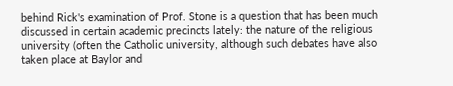behind Rick's examination of Prof. Stone is a question that has been much discussed in certain academic precincts lately: the nature of the religious university (often the Catholic university, although such debates have also taken place at Baylor and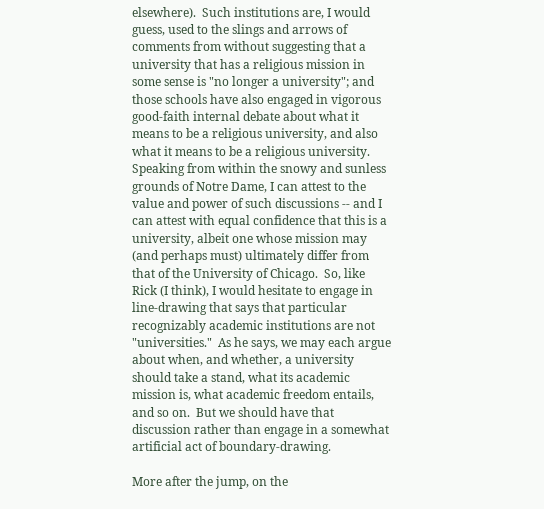elsewhere).  Such institutions are, I would guess, used to the slings and arrows of comments from without suggesting that a university that has a religious mission in some sense is "no longer a university"; and those schools have also engaged in vigorous good-faith internal debate about what it means to be a religious university, and also what it means to be a religious university.  Speaking from within the snowy and sunless grounds of Notre Dame, I can attest to the value and power of such discussions -- and I can attest with equal confidence that this is a university, albeit one whose mission may (and perhaps must) ultimately differ from that of the University of Chicago.  So, like Rick (I think), I would hesitate to engage in line-drawing that says that particular recognizably academic institutions are not "universities."  As he says, we may each argue about when, and whether, a university should take a stand, what its academic mission is, what academic freedom entails, and so on.  But we should have that discussion rather than engage in a somewhat artificial act of boundary-drawing.

More after the jump, on the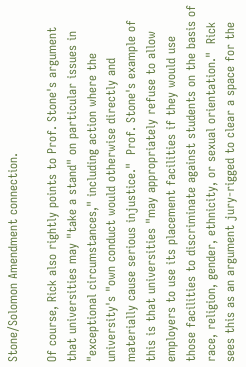Stone/Solomon Amendment connection.

Of course, Rick also rightly points to Prof. Stone's argument that universities may "take a stand" on particular issues in "exceptional circumstances," including action where the university's "own conduct would otherwise directly and materially cause serious injustice."  Prof. Stone's example of this is that universities "may appropriately refuse to allow employers to use its placement facilities if they would use those facilities to discriminate against students on the basis of race, religion, gender, ethnicity, or sexual orientation."  Rick sees this as an argument jury-rigged to clear a space for the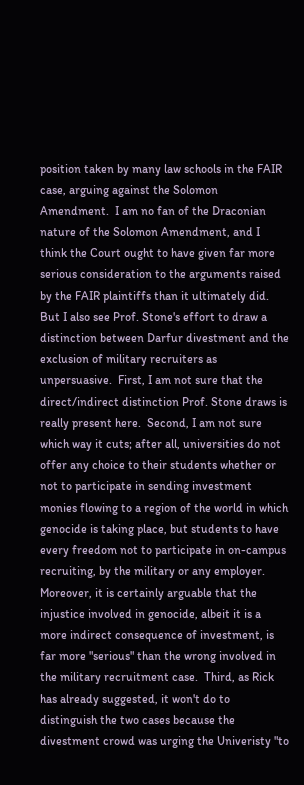position taken by many law schools in the FAIR case, arguing against the Solomon Amendment.  I am no fan of the Draconian nature of the Solomon Amendment, and I think the Court ought to have given far more serious consideration to the arguments raised by the FAIR plaintiffs than it ultimately did.  But I also see Prof. Stone's effort to draw a distinction between Darfur divestment and the exclusion of military recruiters as unpersuasive.  First, I am not sure that the direct/indirect distinction Prof. Stone draws is really present here.  Second, I am not sure which way it cuts; after all, universities do not offer any choice to their students whether or not to participate in sending investment monies flowing to a region of the world in which genocide is taking place, but students to have every freedom not to participate in on-campus recruiting, by the military or any employer.  Moreover, it is certainly arguable that the injustice involved in genocide, albeit it is a more indirect consequence of investment, is far more "serious" than the wrong involved in the military recruitment case.  Third, as Rick has already suggested, it won't do to distinguish the two cases because the divestment crowd was urging the Univeristy "to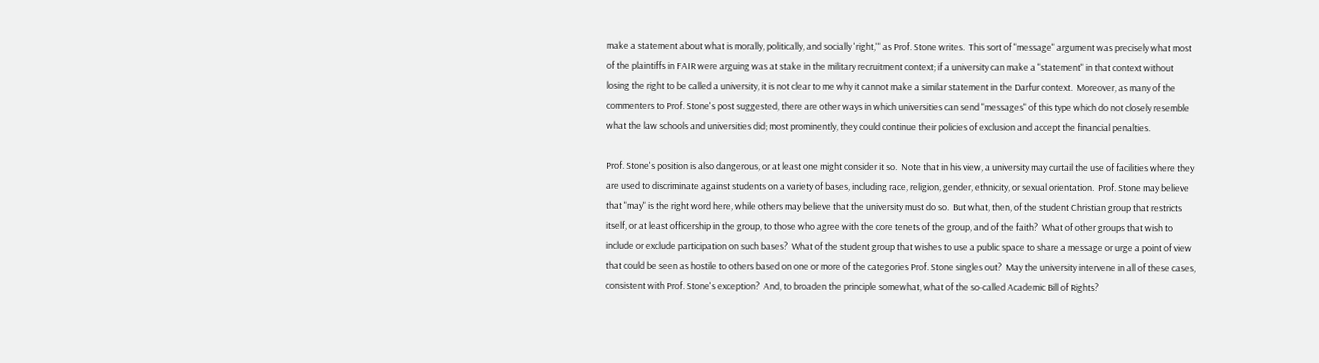make a statement about what is morally, politically, and socially 'right,'" as Prof. Stone writes.  This sort of "message" argument was precisely what most of the plaintiffs in FAIR were arguing was at stake in the military recruitment context; if a university can make a "statement" in that context without losing the right to be called a university, it is not clear to me why it cannot make a similar statement in the Darfur context.  Moreover, as many of the commenters to Prof. Stone's post suggested, there are other ways in which universities can send "messages" of this type which do not closely resemble what the law schools and universities did; most prominently, they could continue their policies of exclusion and accept the financial penalties.

Prof. Stone's position is also dangerous, or at least one might consider it so.  Note that in his view, a university may curtail the use of facilities where they are used to discriminate against students on a variety of bases, including race, religion, gender, ethnicity, or sexual orientation.  Prof. Stone may believe that "may" is the right word here, while others may believe that the university must do so.  But what, then, of the student Christian group that restricts itself, or at least officership in the group, to those who agree with the core tenets of the group, and of the faith?  What of other groups that wish to include or exclude participation on such bases?  What of the student group that wishes to use a public space to share a message or urge a point of view that could be seen as hostile to others based on one or more of the categories Prof. Stone singles out?  May the university intervene in all of these cases, consistent with Prof. Stone's exception?  And, to broaden the principle somewhat, what of the so-called Academic Bill of Rights?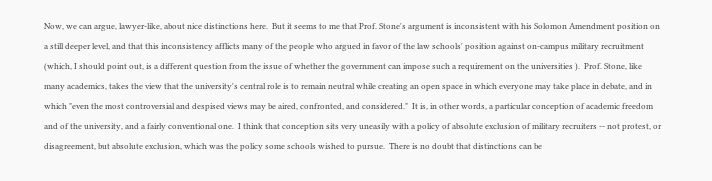Now, we can argue, lawyer-like, about nice distinctions here.  But it seems to me that Prof. Stone's argument is inconsistent with his Solomon Amendment position on a still deeper level, and that this inconsistency afflicts many of the people who argued in favor of the law schools' position against on-campus military recruitment (which, I should point out, is a different question from the issue of whether the government can impose such a requirement on the universities ).  Prof. Stone, like many academics, takes the view that the university's central role is to remain neutral while creating an open space in which everyone may take place in debate, and in which "even the most controversial and despised views may be aired, confronted, and considered."  It is, in other words, a particular conception of academic freedom and of the university, and a fairly conventional one.  I think that conception sits very uneasily with a policy of absolute exclusion of military recruiters -- not protest, or disagreement, but absolute exclusion, which was the policy some schools wished to pursue.  There is no doubt that distinctions can be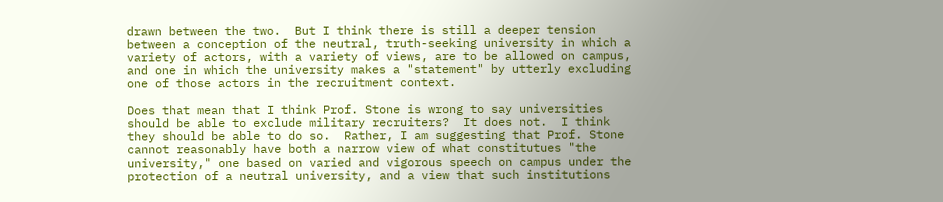drawn between the two.  But I think there is still a deeper tension between a conception of the neutral, truth-seeking university in which a variety of actors, with a variety of views, are to be allowed on campus, and one in which the university makes a "statement" by utterly excluding one of those actors in the recruitment context.

Does that mean that I think Prof. Stone is wrong to say universities should be able to exclude military recruiters?  It does not.  I think they should be able to do so.  Rather, I am suggesting that Prof. Stone cannot reasonably have both a narrow view of what constitutues "the university," one based on varied and vigorous speech on campus under the protection of a neutral university, and a view that such institutions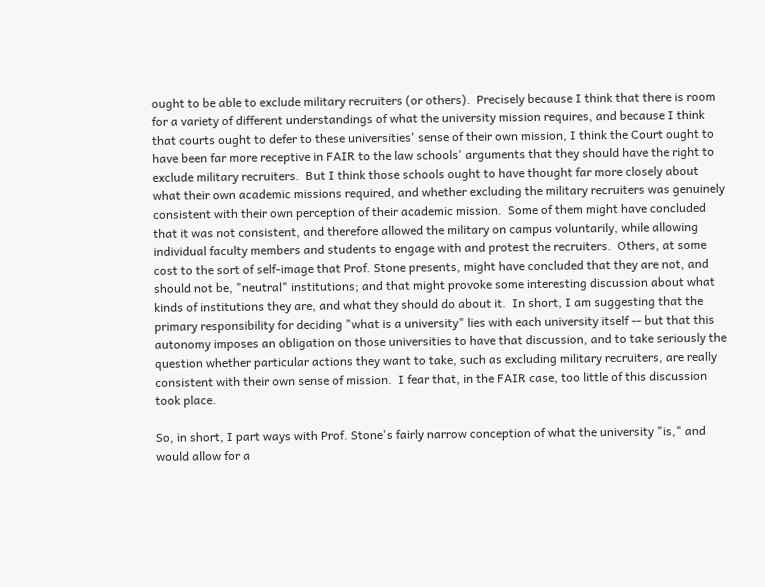ought to be able to exclude military recruiters (or others).  Precisely because I think that there is room for a variety of different understandings of what the university mission requires, and because I think that courts ought to defer to these universities' sense of their own mission, I think the Court ought to have been far more receptive in FAIR to the law schools' arguments that they should have the right to exclude military recruiters.  But I think those schools ought to have thought far more closely about what their own academic missions required, and whether excluding the military recruiters was genuinely consistent with their own perception of their academic mission.  Some of them might have concluded that it was not consistent, and therefore allowed the military on campus voluntarily, while allowing individual faculty members and students to engage with and protest the recruiters.  Others, at some cost to the sort of self-image that Prof. Stone presents, might have concluded that they are not, and should not be, "neutral" institutions; and that might provoke some interesting discussion about what kinds of institutions they are, and what they should do about it.  In short, I am suggesting that the primary responsibility for deciding "what is a university" lies with each university itself -- but that this autonomy imposes an obligation on those universities to have that discussion, and to take seriously the question whether particular actions they want to take, such as excluding military recruiters, are really consistent with their own sense of mission.  I fear that, in the FAIR case, too little of this discussion took place.

So, in short, I part ways with Prof. Stone's fairly narrow conception of what the university "is," and would allow for a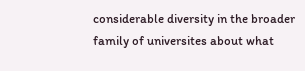considerable diversity in the broader family of universites about what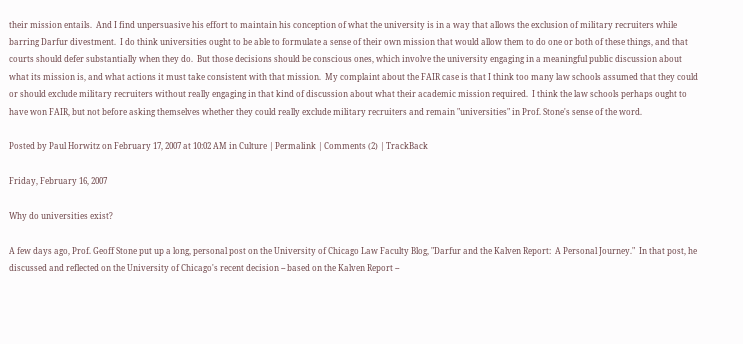their mission entails.  And I find unpersuasive his effort to maintain his conception of what the university is in a way that allows the exclusion of military recruiters while barring Darfur divestment.  I do think universities ought to be able to formulate a sense of their own mission that would allow them to do one or both of these things, and that courts should defer substantially when they do.  But those decisions should be conscious ones, which involve the university engaging in a meaningful public discussion about what its mission is, and what actions it must take consistent with that mission.  My complaint about the FAIR case is that I think too many law schools assumed that they could or should exclude military recruiters without really engaging in that kind of discussion about what their academic mission required.  I think the law schools perhaps ought to have won FAIR, but not before asking themselves whether they could really exclude military recruiters and remain "universities" in Prof. Stone's sense of the word.

Posted by Paul Horwitz on February 17, 2007 at 10:02 AM in Culture | Permalink | Comments (2) | TrackBack

Friday, February 16, 2007

Why do universities exist?

A few days ago, Prof. Geoff Stone put up a long, personal post on the University of Chicago Law Faculty Blog, "Darfur and the Kalven Report:  A Personal Journey."  In that post, he discussed and reflected on the University of Chicago's recent decision -- based on the Kalven Report --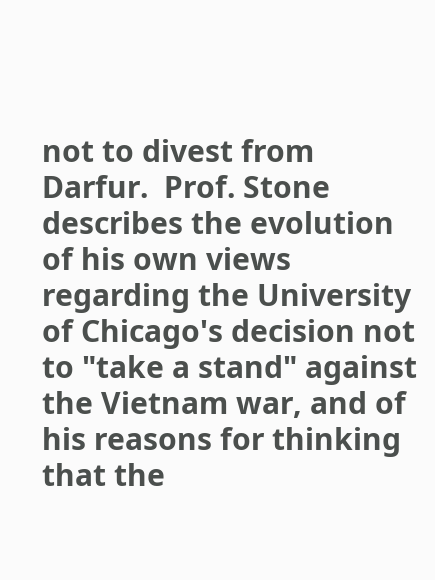not to divest from Darfur.  Prof. Stone describes the evolution of his own views regarding the University of Chicago's decision not to "take a stand" against the Vietnam war, and of his reasons for thinking that the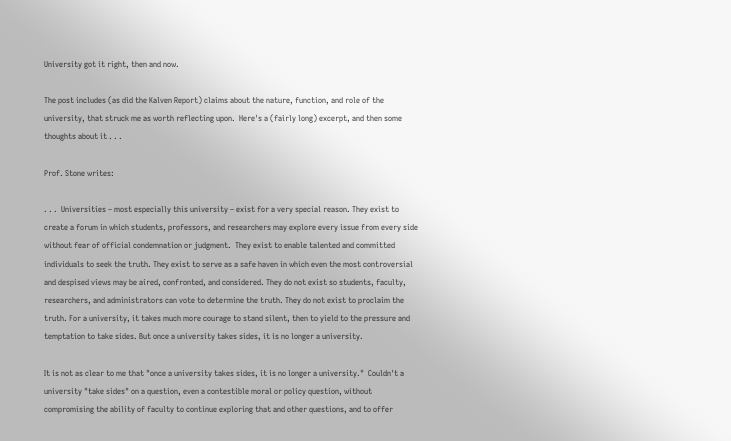University got it right, then and now.

The post includes (as did the Kalven Report) claims about the nature, function, and role of the university, that struck me as worth reflecting upon.  Here's a (fairly long) excerpt, and then some thoughts about it . . .

Prof. Stone writes:

. . .  Universities – most especially this university – exist for a very special reason. They exist to create a forum in which students, professors, and researchers may explore every issue from every side without fear of official condemnation or judgment.  They exist to enable talented and committed individuals to seek the truth. They exist to serve as a safe haven in which even the most controversial and despised views may be aired, confronted, and considered. They do not exist so students, faculty, researchers, and administrators can vote to determine the truth. They do not exist to proclaim the truth. For a university, it takes much more courage to stand silent, then to yield to the pressure and temptation to take sides. But once a university takes sides, it is no longer a university.

It is not as clear to me that "once a university takes sides, it is no longer a university."  Couldn't a university "take sides" on a question, even a contestible moral or policy question, without compromising the ability of faculty to continue exploring that and other questions, and to offer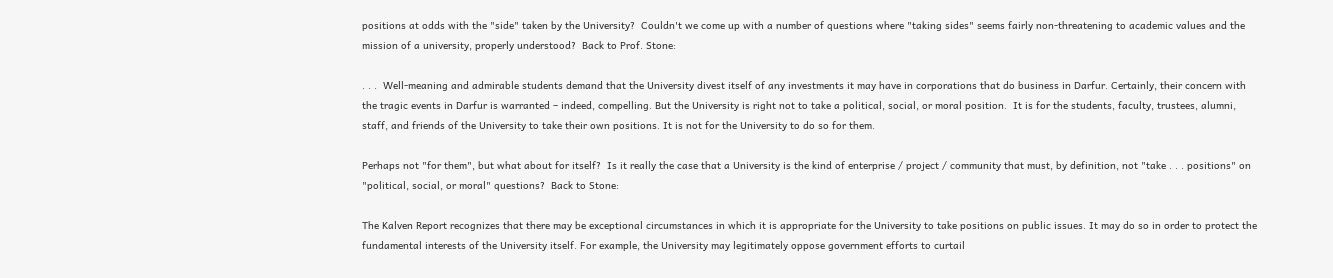positions at odds with the "side" taken by the University?  Couldn't we come up with a number of questions where "taking sides" seems fairly non-threatening to academic values and the mission of a university, properly understood?  Back to Prof. Stone:

. . .  Well-meaning and admirable students demand that the University divest itself of any investments it may have in corporations that do business in Darfur. Certainly, their concern with the tragic events in Darfur is warranted – indeed, compelling. But the University is right not to take a political, social, or moral position.  It is for the students, faculty, trustees, alumni, staff, and friends of the University to take their own positions. It is not for the University to do so for them.

Perhaps not "for them", but what about for itself?  Is it really the case that a University is the kind of enterprise / project / community that must, by definition, not "take . . . positions" on "political, social, or moral" questions?  Back to Stone:

The Kalven Report recognizes that there may be exceptional circumstances in which it is appropriate for the University to take positions on public issues. It may do so in order to protect the fundamental interests of the University itself. For example, the University may legitimately oppose government efforts to curtail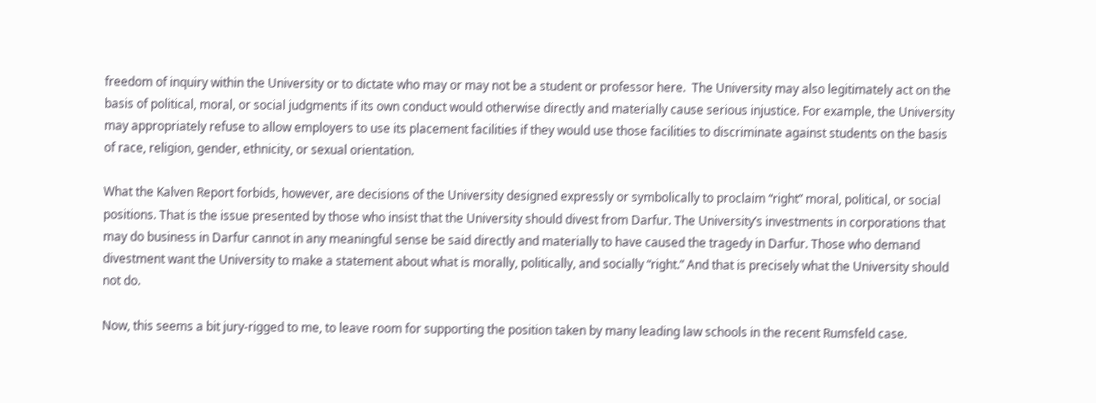freedom of inquiry within the University or to dictate who may or may not be a student or professor here.  The University may also legitimately act on the basis of political, moral, or social judgments if its own conduct would otherwise directly and materially cause serious injustice. For example, the University may appropriately refuse to allow employers to use its placement facilities if they would use those facilities to discriminate against students on the basis of race, religion, gender, ethnicity, or sexual orientation.

What the Kalven Report forbids, however, are decisions of the University designed expressly or symbolically to proclaim “right” moral, political, or social positions. That is the issue presented by those who insist that the University should divest from Darfur. The University’s investments in corporations that may do business in Darfur cannot in any meaningful sense be said directly and materially to have caused the tragedy in Darfur. Those who demand divestment want the University to make a statement about what is morally, politically, and socially “right.” And that is precisely what the University should not do.

Now, this seems a bit jury-rigged to me, to leave room for supporting the position taken by many leading law schools in the recent Rumsfeld case.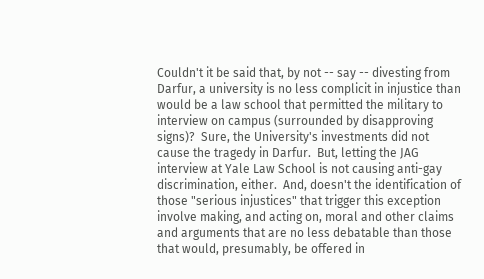Couldn't it be said that, by not -- say -- divesting from Darfur, a university is no less complicit in injustice than would be a law school that permitted the military to interview on campus (surrounded by disapproving signs)?  Sure, the University's investments did not cause the tragedy in Darfur.  But, letting the JAG interview at Yale Law School is not causing anti-gay discrimination, either.  And, doesn't the identification of those "serious injustices" that trigger this exception involve making, and acting on, moral and other claims and arguments that are no less debatable than those that would, presumably, be offered in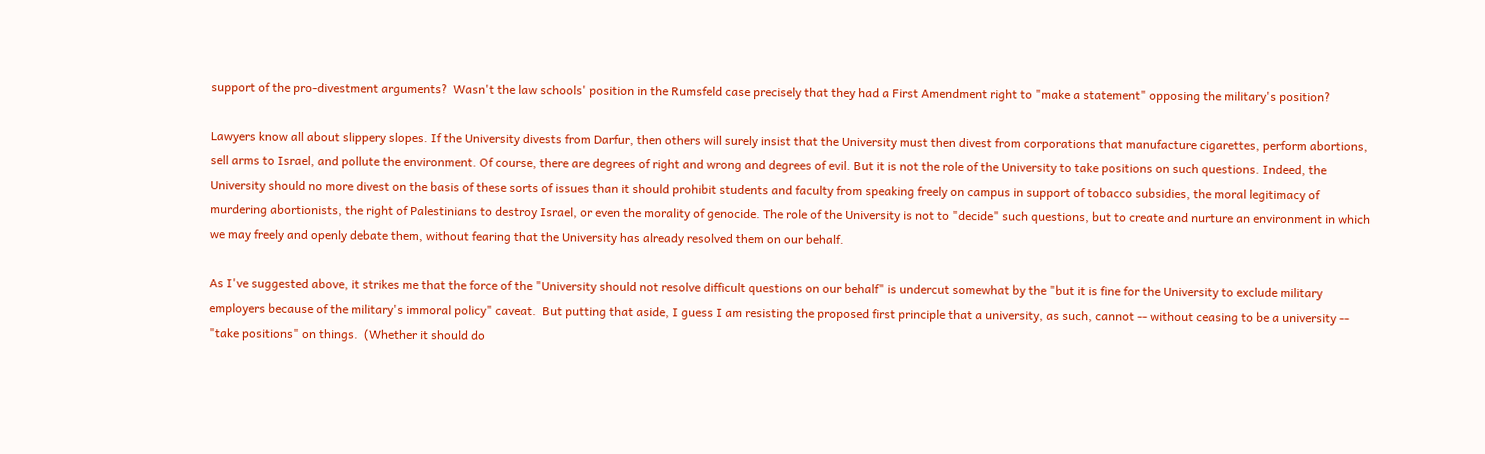support of the pro-divestment arguments?  Wasn't the law schools' position in the Rumsfeld case precisely that they had a First Amendment right to "make a statement" opposing the military's position?

Lawyers know all about slippery slopes. If the University divests from Darfur, then others will surely insist that the University must then divest from corporations that manufacture cigarettes, perform abortions, sell arms to Israel, and pollute the environment. Of course, there are degrees of right and wrong and degrees of evil. But it is not the role of the University to take positions on such questions. Indeed, the University should no more divest on the basis of these sorts of issues than it should prohibit students and faculty from speaking freely on campus in support of tobacco subsidies, the moral legitimacy of murdering abortionists, the right of Palestinians to destroy Israel, or even the morality of genocide. The role of the University is not to "decide" such questions, but to create and nurture an environment in which we may freely and openly debate them, without fearing that the University has already resolved them on our behalf.

As I've suggested above, it strikes me that the force of the "University should not resolve difficult questions on our behalf" is undercut somewhat by the "but it is fine for the University to exclude military employers because of the military's immoral policy" caveat.  But putting that aside, I guess I am resisting the proposed first principle that a university, as such, cannot -- without ceasing to be a university -- "take positions" on things.  (Whether it should do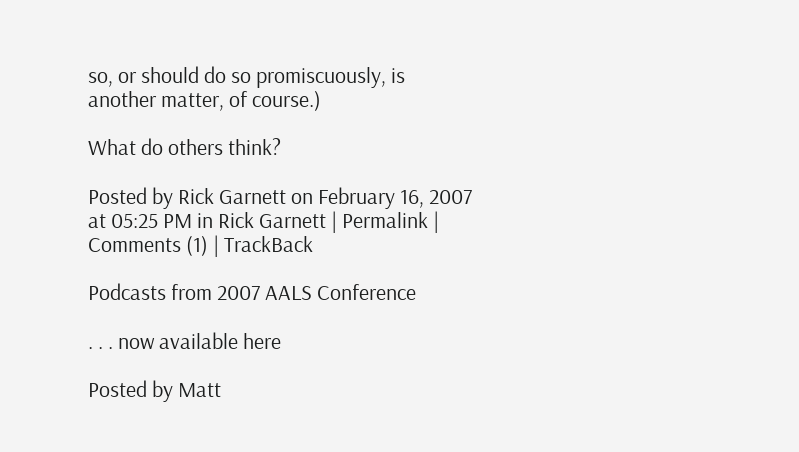so, or should do so promiscuously, is another matter, of course.)

What do others think?

Posted by Rick Garnett on February 16, 2007 at 05:25 PM in Rick Garnett | Permalink | Comments (1) | TrackBack

Podcasts from 2007 AALS Conference

. . . now available here

Posted by Matt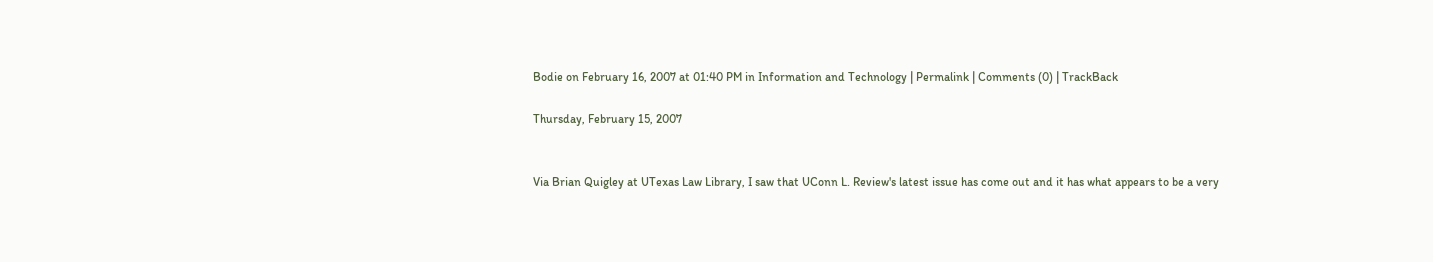Bodie on February 16, 2007 at 01:40 PM in Information and Technology | Permalink | Comments (0) | TrackBack

Thursday, February 15, 2007


Via Brian Quigley at UTexas Law Library, I saw that UConn L. Review's latest issue has come out and it has what appears to be a very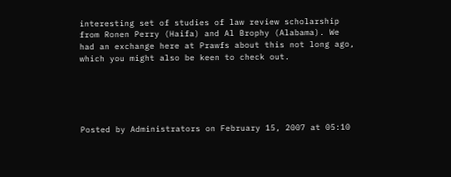interesting set of studies of law review scholarship from Ronen Perry (Haifa) and Al Brophy (Alabama). We had an exchange here at Prawfs about this not long ago, which you might also be keen to check out.





Posted by Administrators on February 15, 2007 at 05:10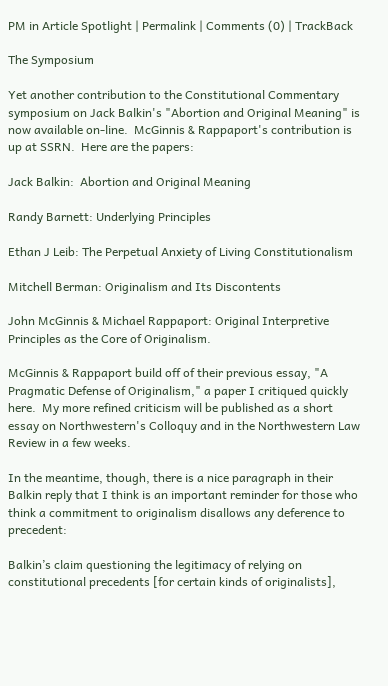PM in Article Spotlight | Permalink | Comments (0) | TrackBack

The Symposium

Yet another contribution to the Constitutional Commentary symposium on Jack Balkin's "Abortion and Original Meaning" is now available on-line.  McGinnis & Rappaport's contribution is up at SSRN.  Here are the papers:

Jack Balkin:  Abortion and Original Meaning

Randy Barnett: Underlying Principles

Ethan J Leib: The Perpetual Anxiety of Living Constitutionalism

Mitchell Berman: Originalism and Its Discontents

John McGinnis & Michael Rappaport: Original Interpretive Principles as the Core of Originalism.

McGinnis & Rappaport build off of their previous essay, "A Pragmatic Defense of Originalism," a paper I critiqued quickly here.  My more refined criticism will be published as a short essay on Northwestern's Colloquy and in the Northwestern Law Review in a few weeks.

In the meantime, though, there is a nice paragraph in their Balkin reply that I think is an important reminder for those who think a commitment to originalism disallows any deference to precedent:

Balkin’s claim questioning the legitimacy of relying on constitutional precedents [for certain kinds of originalists],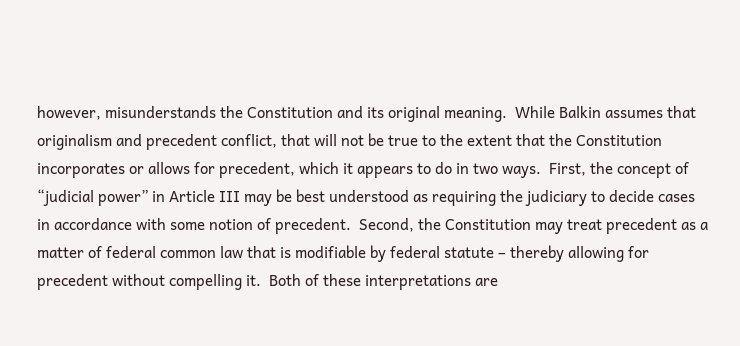however, misunderstands the Constitution and its original meaning.  While Balkin assumes that originalism and precedent conflict, that will not be true to the extent that the Constitution incorporates or allows for precedent, which it appears to do in two ways.  First, the concept of “judicial power” in Article III may be best understood as requiring the judiciary to decide cases in accordance with some notion of precedent.  Second, the Constitution may treat precedent as a matter of federal common law that is modifiable by federal statute – thereby allowing for precedent without compelling it.  Both of these interpretations are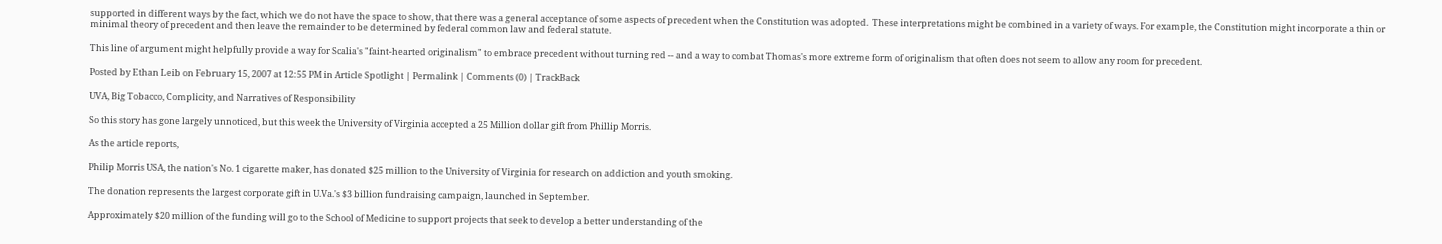supported in different ways by the fact, which we do not have the space to show, that there was a general acceptance of some aspects of precedent when the Constitution was adopted.  These interpretations might be combined in a variety of ways. For example, the Constitution might incorporate a thin or minimal theory of precedent and then leave the remainder to be determined by federal common law and federal statute.

This line of argument might helpfully provide a way for Scalia's "faint-hearted originalism" to embrace precedent without turning red -- and a way to combat Thomas's more extreme form of originalism that often does not seem to allow any room for precedent.

Posted by Ethan Leib on February 15, 2007 at 12:55 PM in Article Spotlight | Permalink | Comments (0) | TrackBack

UVA, Big Tobacco, Complicity, and Narratives of Responsibility

So this story has gone largely unnoticed, but this week the University of Virginia accepted a 25 Million dollar gift from Phillip Morris.

As the article reports,

Philip Morris USA, the nation's No. 1 cigarette maker, has donated $25 million to the University of Virginia for research on addiction and youth smoking.

The donation represents the largest corporate gift in U.Va.'s $3 billion fundraising campaign, launched in September.

Approximately $20 million of the funding will go to the School of Medicine to support projects that seek to develop a better understanding of the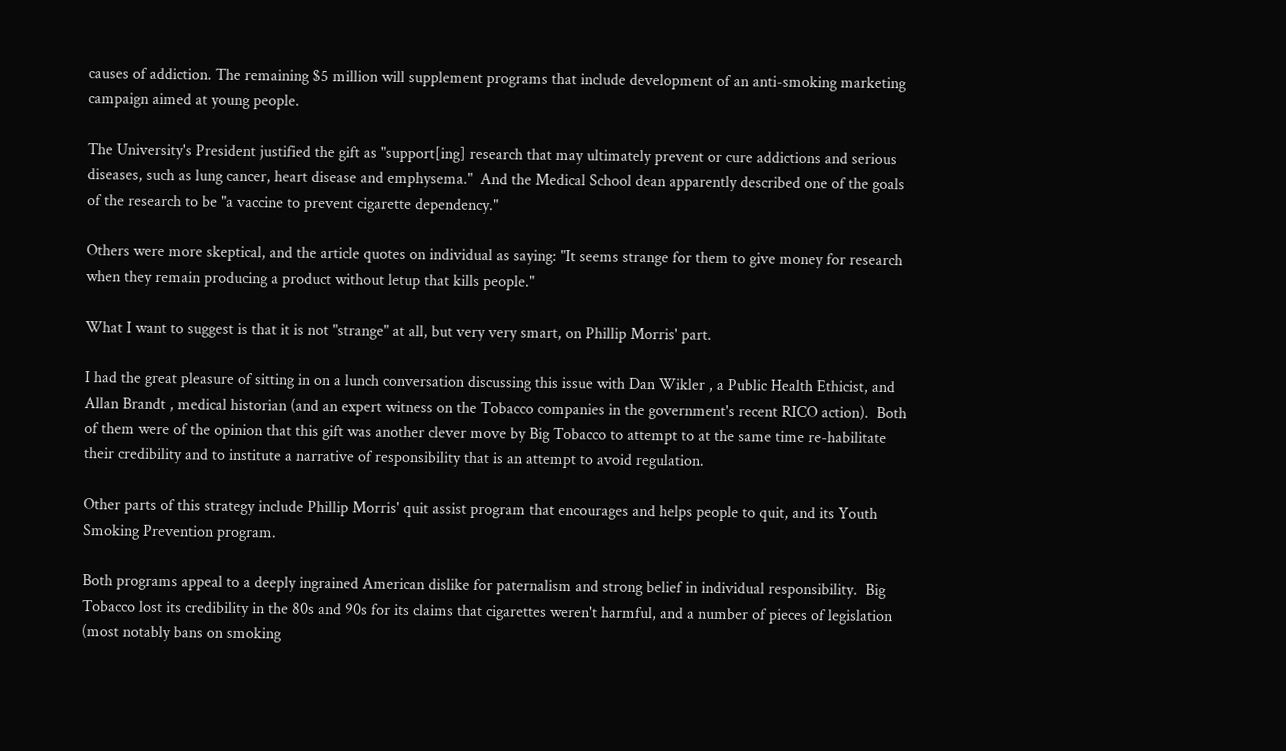causes of addiction. The remaining $5 million will supplement programs that include development of an anti-smoking marketing campaign aimed at young people.

The University's President justified the gift as "support[ing] research that may ultimately prevent or cure addictions and serious diseases, such as lung cancer, heart disease and emphysema."  And the Medical School dean apparently described one of the goals of the research to be "a vaccine to prevent cigarette dependency."

Others were more skeptical, and the article quotes on individual as saying: "It seems strange for them to give money for research when they remain producing a product without letup that kills people."

What I want to suggest is that it is not "strange" at all, but very very smart, on Phillip Morris' part.

I had the great pleasure of sitting in on a lunch conversation discussing this issue with Dan Wikler , a Public Health Ethicist, and Allan Brandt , medical historian (and an expert witness on the Tobacco companies in the government's recent RICO action).  Both of them were of the opinion that this gift was another clever move by Big Tobacco to attempt to at the same time re-habilitate their credibility and to institute a narrative of responsibility that is an attempt to avoid regulation.

Other parts of this strategy include Phillip Morris' quit assist program that encourages and helps people to quit, and its Youth Smoking Prevention program.

Both programs appeal to a deeply ingrained American dislike for paternalism and strong belief in individual responsibility.  Big Tobacco lost its credibility in the 80s and 90s for its claims that cigarettes weren't harmful, and a number of pieces of legislation (most notably bans on smoking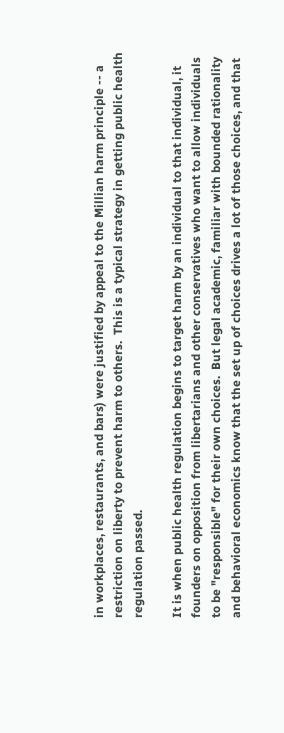in workplaces, restaurants, and bars) were justified by appeal to the Millian harm principle -- a restriction on liberty to prevent harm to others.  This is a typical strategy in getting public health regulation passed.

It is when public health regulation begins to target harm by an individual to that individual, it founders on opposition from libertarians and other conservatives who want to allow individuals to be "responsible" for their own choices.  But legal academic, familiar with bounded rationality and behavioral economics know that the set up of choices drives a lot of those choices, and that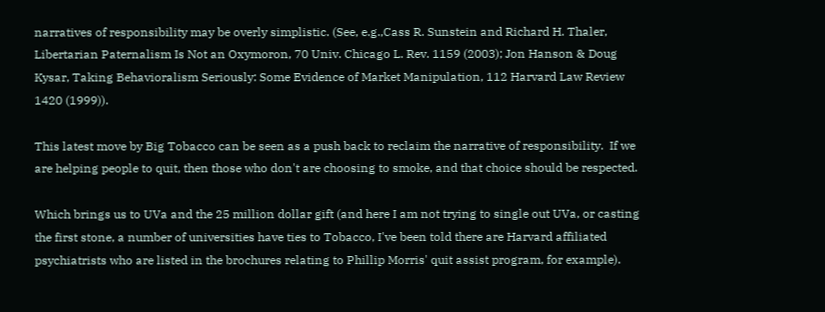narratives of responsibility may be overly simplistic. (See, e.g.,Cass R. Sunstein and Richard H. Thaler, Libertarian Paternalism Is Not an Oxymoron, 70 Univ. Chicago L. Rev. 1159 (2003); Jon Hanson & Doug Kysar, Taking Behavioralism Seriously: Some Evidence of Market Manipulation, 112 Harvard Law Review 1420 (1999)).

This latest move by Big Tobacco can be seen as a push back to reclaim the narrative of responsibility.  If we are helping people to quit, then those who don't are choosing to smoke, and that choice should be respected.

Which brings us to UVa and the 25 million dollar gift (and here I am not trying to single out UVa, or casting the first stone, a number of universities have ties to Tobacco, I've been told there are Harvard affiliated psychiatrists who are listed in the brochures relating to Phillip Morris' quit assist program, for example).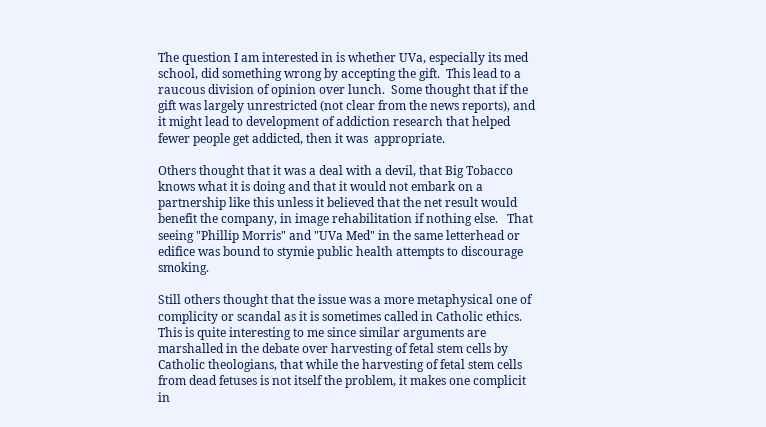The question I am interested in is whether UVa, especially its med school, did something wrong by accepting the gift.  This lead to a raucous division of opinion over lunch.  Some thought that if the gift was largely unrestricted (not clear from the news reports), and it might lead to development of addiction research that helped fewer people get addicted, then it was  appropriate.

Others thought that it was a deal with a devil, that Big Tobacco knows what it is doing and that it would not embark on a partnership like this unless it believed that the net result would benefit the company, in image rehabilitation if nothing else.   That seeing "Phillip Morris" and "UVa Med" in the same letterhead or edifice was bound to stymie public health attempts to discourage smoking.

Still others thought that the issue was a more metaphysical one of complicity or scandal as it is sometimes called in Catholic ethics.  This is quite interesting to me since similar arguments are marshalled in the debate over harvesting of fetal stem cells by Catholic theologians, that while the harvesting of fetal stem cells from dead fetuses is not itself the problem, it makes one complicit in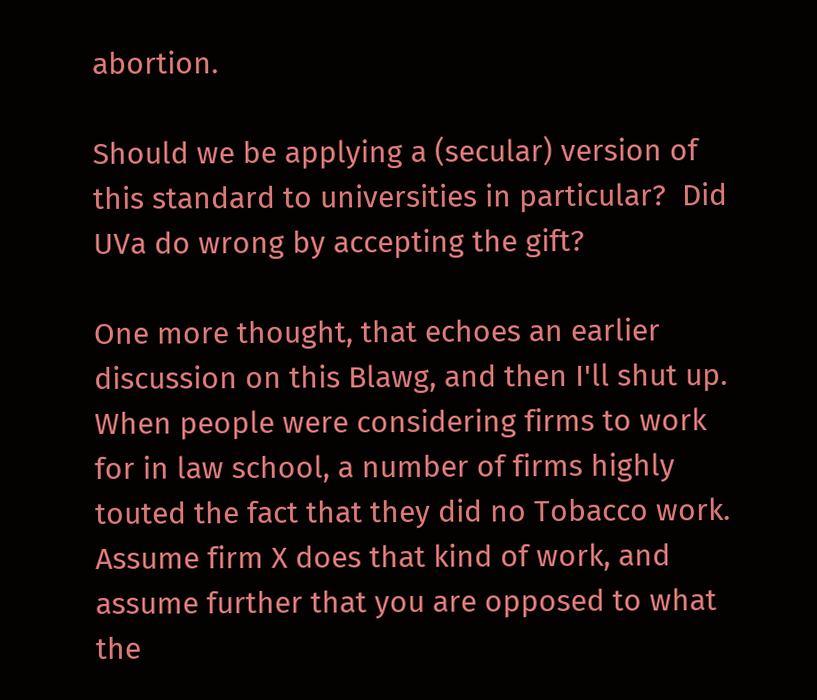abortion.

Should we be applying a (secular) version of this standard to universities in particular?  Did UVa do wrong by accepting the gift?

One more thought, that echoes an earlier discussion on this Blawg, and then I'll shut up.  When people were considering firms to work for in law school, a number of firms highly touted the fact that they did no Tobacco work.  Assume firm X does that kind of work, and assume further that you are opposed to what the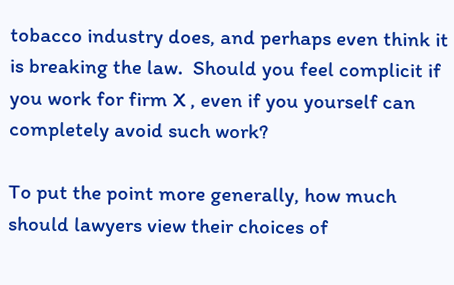tobacco industry does, and perhaps even think it is breaking the law.  Should you feel complicit if you work for firm X , even if you yourself can completely avoid such work?

To put the point more generally, how much should lawyers view their choices of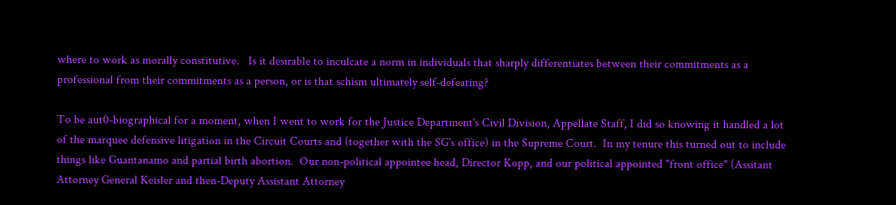where to work as morally constitutive.   Is it desirable to inculcate a norm in individuals that sharply differentiates between their commitments as a professional from their commitments as a person, or is that schism ultimately self-defeating?

To be aut0-biographical for a moment, when I went to work for the Justice Department's Civil Division, Appellate Staff, I did so knowing it handled a lot of the marquee defensive litigation in the Circuit Courts and (together with the SG's office) in the Supreme Court.  In my tenure this turned out to include things like Guantanamo and partial birth abortion.  Our non-political appointee head, Director Kopp, and our political appointed "front office" (Assitant Attorney General Keisler and then-Deputy Assistant Attorney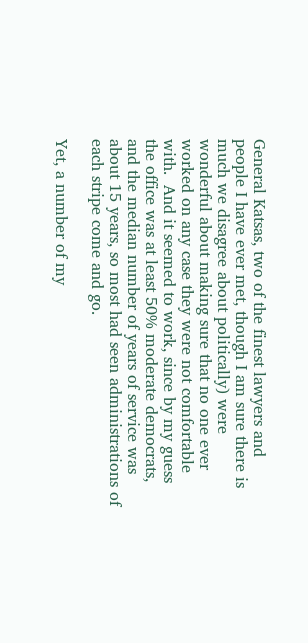General Katsas, two of the finest lawyers and people I have ever met, though I am sure there is much we disagree about politically) were wonderful about making sure that no one ever worked on any case they were not comfortable with.  And it seemed to work, since by my guess the office was at least 50% moderate democrats, and the median number of years of service was about 15 years, so most had seen administrations of each stripe come and go.

Yet, a number of my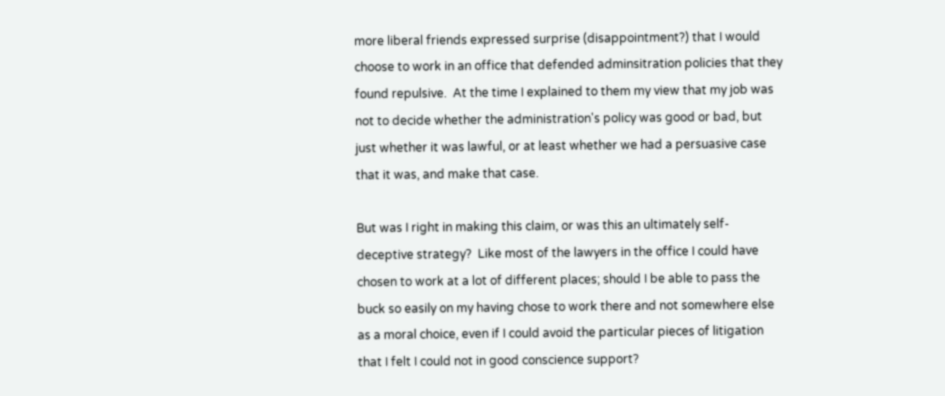more liberal friends expressed surprise (disappointment?) that I would choose to work in an office that defended adminsitration policies that they found repulsive.  At the time I explained to them my view that my job was not to decide whether the administration's policy was good or bad, but just whether it was lawful, or at least whether we had a persuasive case that it was, and make that case.

But was I right in making this claim, or was this an ultimately self-deceptive strategy?  Like most of the lawyers in the office I could have chosen to work at a lot of different places; should I be able to pass the buck so easily on my having chose to work there and not somewhere else as a moral choice, even if I could avoid the particular pieces of litigation that I felt I could not in good conscience support?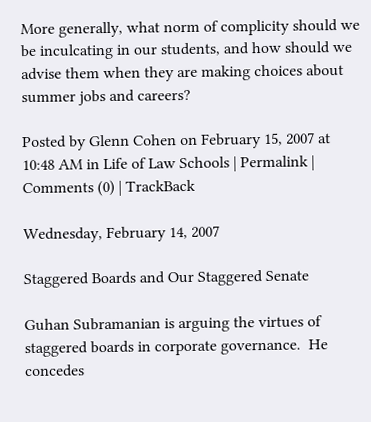More generally, what norm of complicity should we be inculcating in our students, and how should we advise them when they are making choices about summer jobs and careers?

Posted by Glenn Cohen on February 15, 2007 at 10:48 AM in Life of Law Schools | Permalink | Comments (0) | TrackBack

Wednesday, February 14, 2007

Staggered Boards and Our Staggered Senate

Guhan Subramanian is arguing the virtues of staggered boards in corporate governance.  He concedes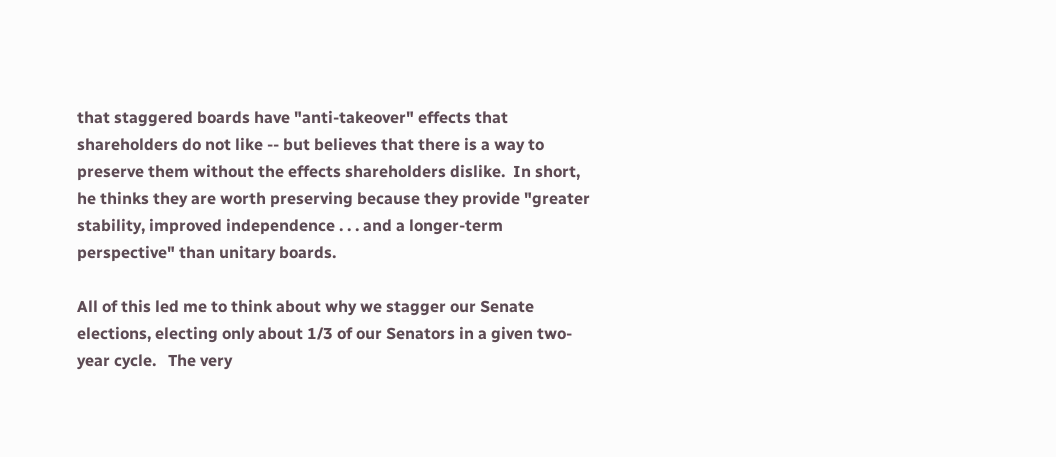that staggered boards have "anti-takeover" effects that shareholders do not like -- but believes that there is a way to preserve them without the effects shareholders dislike.  In short, he thinks they are worth preserving because they provide "greater stability, improved independence . . . and a longer-term perspective" than unitary boards.

All of this led me to think about why we stagger our Senate elections, electing only about 1/3 of our Senators in a given two-year cycle.   The very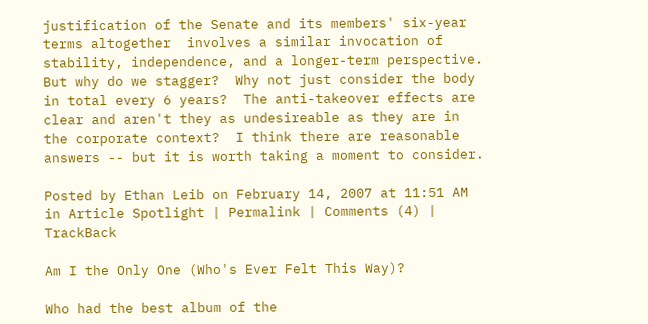justification of the Senate and its members' six-year terms altogether  involves a similar invocation of stability, independence, and a longer-term perspective.  But why do we stagger?  Why not just consider the body in total every 6 years?  The anti-takeover effects are clear and aren't they as undesireable as they are in the corporate context?  I think there are reasonable answers -- but it is worth taking a moment to consider.

Posted by Ethan Leib on February 14, 2007 at 11:51 AM in Article Spotlight | Permalink | Comments (4) | TrackBack

Am I the Only One (Who's Ever Felt This Way)?

Who had the best album of the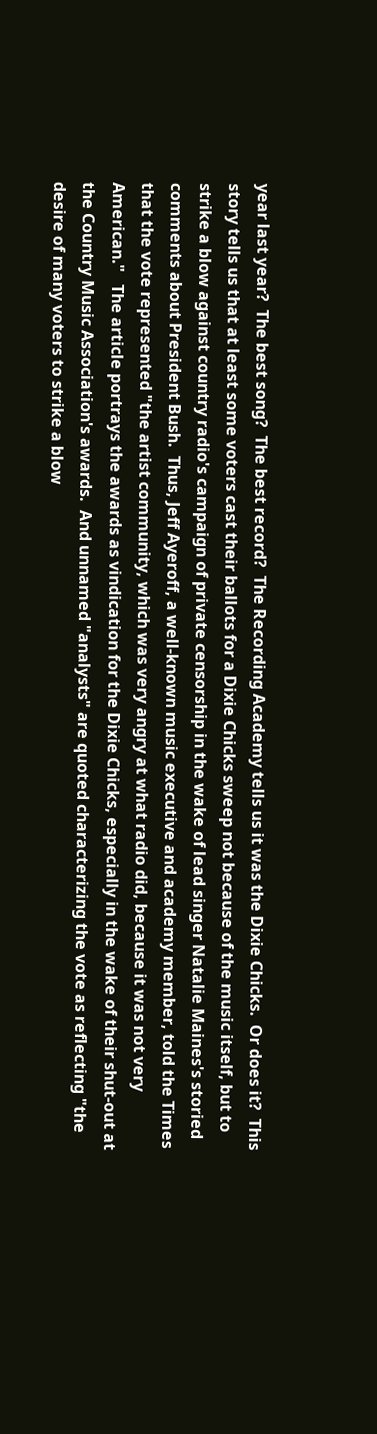year last year?  The best song?  The best record?  The Recording Academy tells us it was the Dixie Chicks.  Or does it?  This story tells us that at least some voters cast their ballots for a Dixie Chicks sweep not because of the music itself, but to strike a blow against country radio's campaign of private censorship in the wake of lead singer Natalie Maines's storied comments about President Bush.  Thus, Jeff Ayeroff, a well-known music executive and academy member, told the Times that the vote represented "the artist community, which was very angry at what radio did, because it was not very American."   The article portrays the awards as vindication for the Dixie Chicks, especially in the wake of their shut-out at the Country Music Association's awards.  And unnamed "analysts" are quoted characterizing the vote as reflecting "the desire of many voters to strike a blow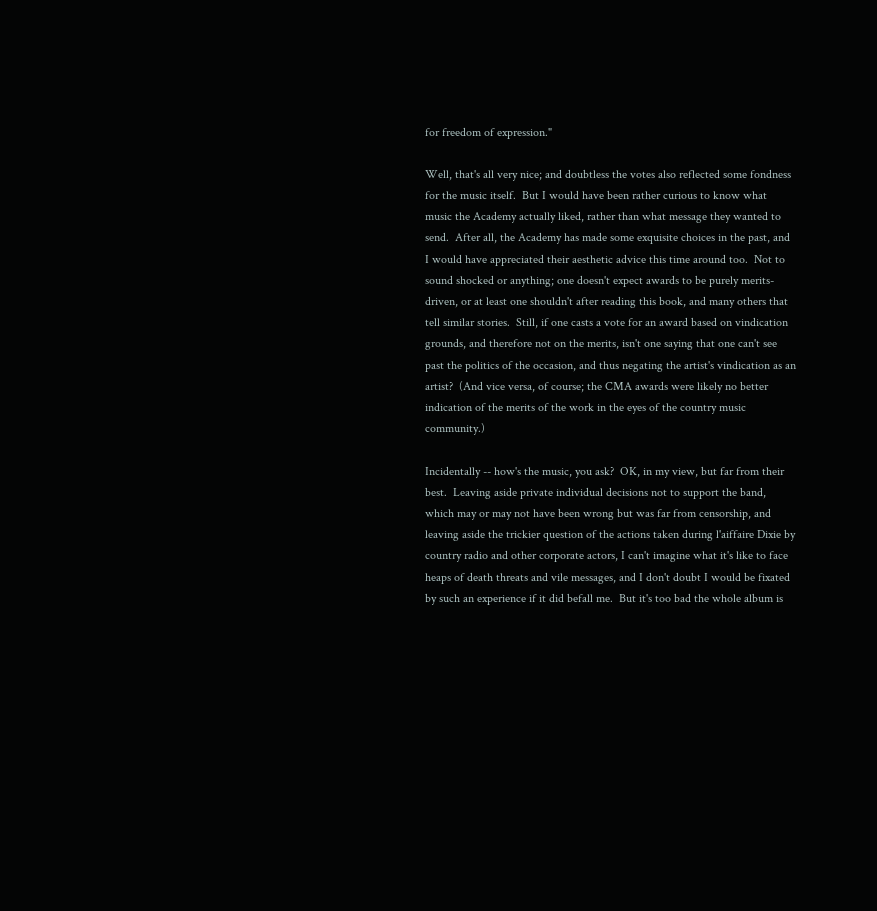for freedom of expression."

Well, that's all very nice; and doubtless the votes also reflected some fondness for the music itself.  But I would have been rather curious to know what music the Academy actually liked, rather than what message they wanted to send.  After all, the Academy has made some exquisite choices in the past, and I would have appreciated their aesthetic advice this time around too.  Not to sound shocked or anything; one doesn't expect awards to be purely merits-driven, or at least one shouldn't after reading this book, and many others that tell similar stories.  Still, if one casts a vote for an award based on vindication grounds, and therefore not on the merits, isn't one saying that one can't see past the politics of the occasion, and thus negating the artist's vindication as an artist?  (And vice versa, of course; the CMA awards were likely no better indication of the merits of the work in the eyes of the country music community.)

Incidentally -- how's the music, you ask?  OK, in my view, but far from their best.  Leaving aside private individual decisions not to support the band, which may or may not have been wrong but was far from censorship, and leaving aside the trickier question of the actions taken during l'aiffaire Dixie by country radio and other corporate actors, I can't imagine what it's like to face heaps of death threats and vile messages, and I don't doubt I would be fixated by such an experience if it did befall me.  But it's too bad the whole album is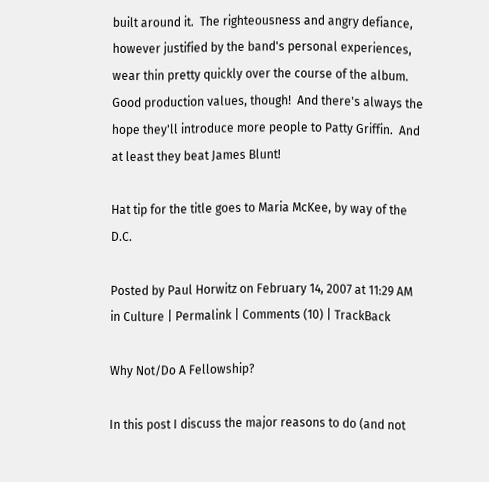built around it.  The righteousness and angry defiance, however justified by the band's personal experiences, wear thin pretty quickly over the course of the album.  Good production values, though!  And there's always the hope they'll introduce more people to Patty Griffin.  And at least they beat James Blunt!

Hat tip for the title goes to Maria McKee, by way of the D.C.

Posted by Paul Horwitz on February 14, 2007 at 11:29 AM in Culture | Permalink | Comments (10) | TrackBack

Why Not/Do A Fellowship?

In this post I discuss the major reasons to do (and not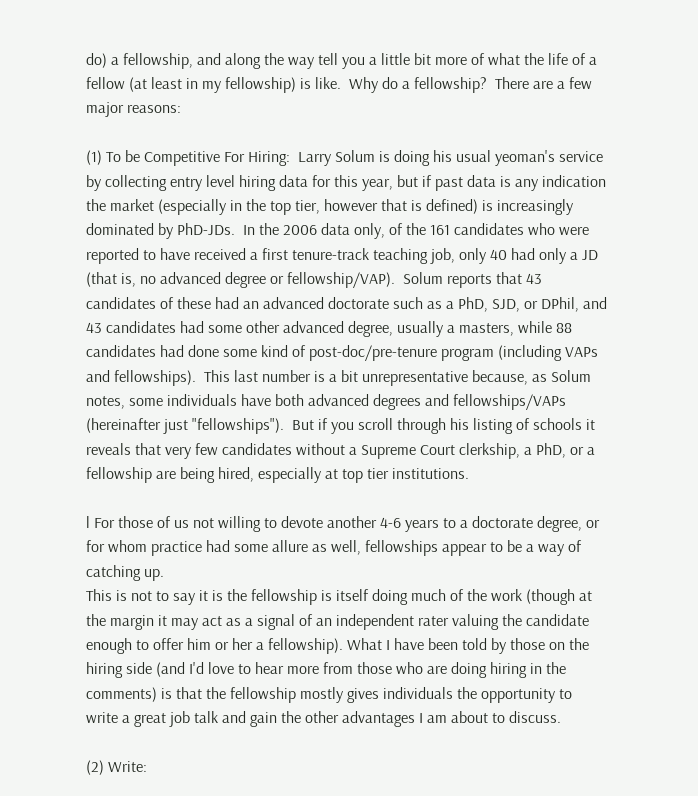do) a fellowship, and along the way tell you a little bit more of what the life of a fellow (at least in my fellowship) is like.  Why do a fellowship?  There are a few major reasons:

(1) To be Competitive For Hiring:  Larry Solum is doing his usual yeoman's service by collecting entry level hiring data for this year, but if past data is any indication the market (especially in the top tier, however that is defined) is increasingly dominated by PhD-JDs.  In the 2006 data only, of the 161 candidates who were reported to have received a first tenure-track teaching job, only 40 had only a JD (that is, no advanced degree or fellowship/VAP).  Solum reports that 43 candidates of these had an advanced doctorate such as a PhD, SJD, or DPhil, and 43 candidates had some other advanced degree, usually a masters, while 88 candidates had done some kind of post-doc/pre-tenure program (including VAPs and fellowships).  This last number is a bit unrepresentative because, as Solum notes, some individuals have both advanced degrees and fellowships/VAPs (hereinafter just "fellowships").  But if you scroll through his listing of schools it reveals that very few candidates without a Supreme Court clerkship, a PhD, or a fellowship are being hired, especially at top tier institutions.

l For those of us not willing to devote another 4-6 years to a doctorate degree, or for whom practice had some allure as well, fellowships appear to be a way of catching up.
This is not to say it is the fellowship is itself doing much of the work (though at the margin it may act as a signal of an independent rater valuing the candidate enough to offer him or her a fellowship). What I have been told by those on the hiring side (and I'd love to hear more from those who are doing hiring in the comments) is that the fellowship mostly gives individuals the opportunity to write a great job talk and gain the other advantages I am about to discuss.

(2) Write: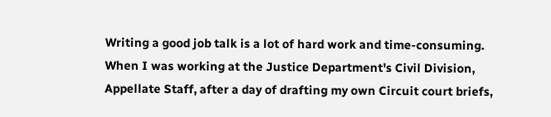Writing a good job talk is a lot of hard work and time-consuming.  When I was working at the Justice Department's Civil Division, Appellate Staff, after a day of drafting my own Circuit court briefs,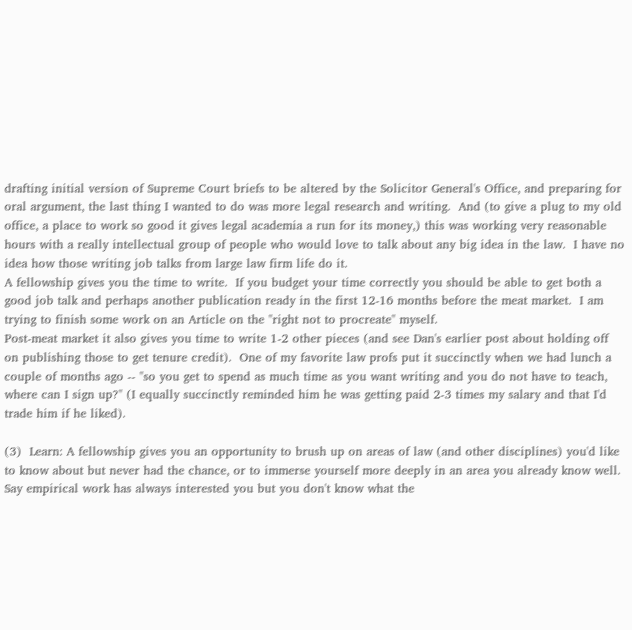drafting initial version of Supreme Court briefs to be altered by the Solicitor General's Office, and preparing for oral argument, the last thing I wanted to do was more legal research and writing.  And (to give a plug to my old office, a place to work so good it gives legal academia a run for its money,) this was working very reasonable hours with a really intellectual group of people who would love to talk about any big idea in the law.  I have no idea how those writing job talks from large law firm life do it.
A fellowship gives you the time to write.  If you budget your time correctly you should be able to get both a good job talk and perhaps another publication ready in the first 12-16 months before the meat market.  I am trying to finish some work on an Article on the "right not to procreate" myself.
Post-meat market it also gives you time to write 1-2 other pieces (and see Dan's earlier post about holding off on publishing those to get tenure credit).  One of my favorite law profs put it succinctly when we had lunch a couple of months ago -- "so you get to spend as much time as you want writing and you do not have to teach, where can I sign up?" (I equally succinctly reminded him he was getting paid 2-3 times my salary and that I'd trade him if he liked).

(3)  Learn: A fellowship gives you an opportunity to brush up on areas of law (and other disciplines) you'd like to know about but never had the chance, or to immerse yourself more deeply in an area you already know well.  Say empirical work has always interested you but you don't know what the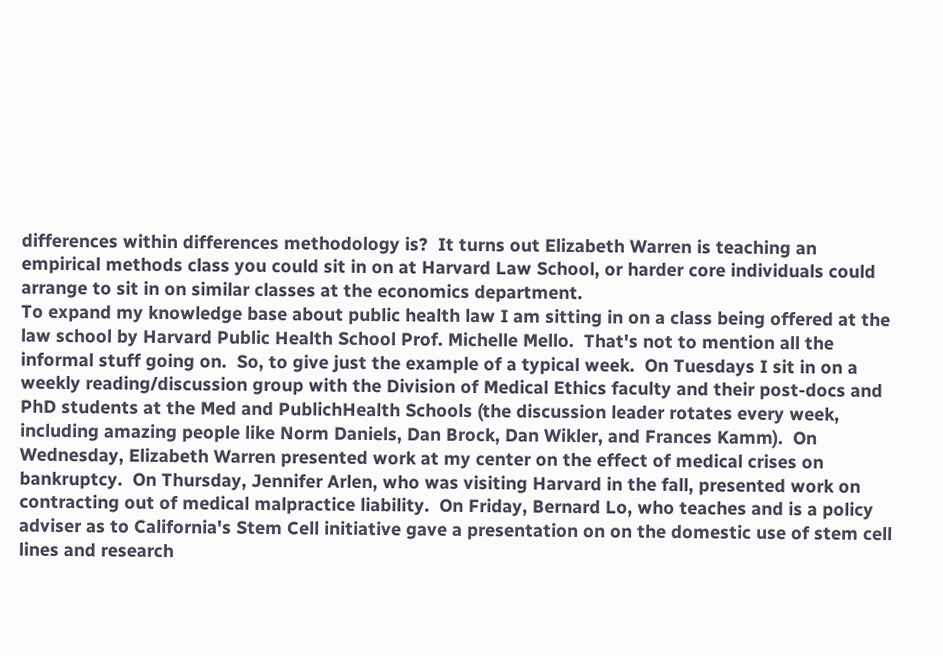differences within differences methodology is?  It turns out Elizabeth Warren is teaching an empirical methods class you could sit in on at Harvard Law School, or harder core individuals could arrange to sit in on similar classes at the economics department.
To expand my knowledge base about public health law I am sitting in on a class being offered at the law school by Harvard Public Health School Prof. Michelle Mello.  That's not to mention all the informal stuff going on.  So, to give just the example of a typical week.  On Tuesdays I sit in on a weekly reading/discussion group with the Division of Medical Ethics faculty and their post-docs and PhD students at the Med and PublichHealth Schools (the discussion leader rotates every week, including amazing people like Norm Daniels, Dan Brock, Dan Wikler, and Frances Kamm).  On Wednesday, Elizabeth Warren presented work at my center on the effect of medical crises on bankruptcy.  On Thursday, Jennifer Arlen, who was visiting Harvard in the fall, presented work on contracting out of medical malpractice liability.  On Friday, Bernard Lo, who teaches and is a policy adviser as to California's Stem Cell initiative gave a presentation on on the domestic use of stem cell lines and research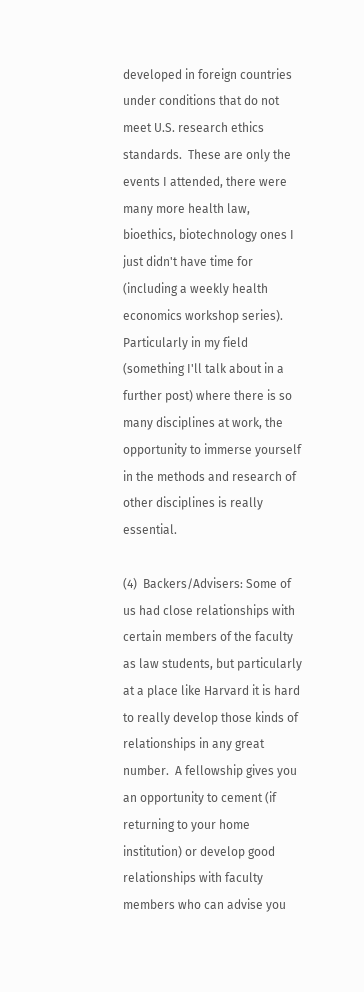developed in foreign countries under conditions that do not meet U.S. research ethics standards.  These are only the events I attended, there were many more health law, bioethics, biotechnology ones I just didn't have time for (including a weekly health economics workshop series).  Particularly in my field (something I'll talk about in a further post) where there is so many disciplines at work, the opportunity to immerse yourself in the methods and research of other disciplines is really essential.

(4)  Backers/Advisers: Some of us had close relationships with certain members of the faculty as law students, but particularly at a place like Harvard it is hard to really develop those kinds of relationships in any great number.  A fellowship gives you an opportunity to cement (if returning to your home institution) or develop good relationships with faculty members who can advise you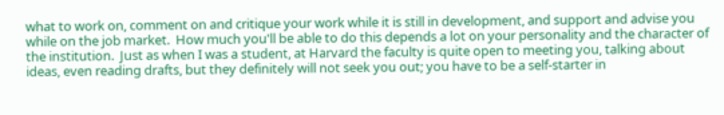what to work on, comment on and critique your work while it is still in development, and support and advise you while on the job market.  How much you'll be able to do this depends a lot on your personality and the character of the institution.  Just as when I was a student, at Harvard the faculty is quite open to meeting you, talking about ideas, even reading drafts, but they definitely will not seek you out; you have to be a self-starter in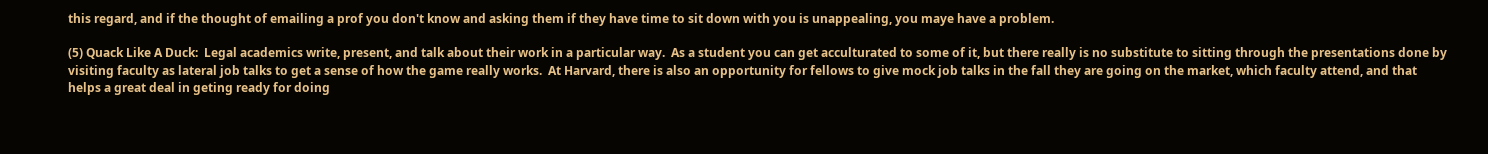this regard, and if the thought of emailing a prof you don't know and asking them if they have time to sit down with you is unappealing, you maye have a problem.

(5) Quack Like A Duck:  Legal academics write, present, and talk about their work in a particular way.  As a student you can get acculturated to some of it, but there really is no substitute to sitting through the presentations done by visiting faculty as lateral job talks to get a sense of how the game really works.  At Harvard, there is also an opportunity for fellows to give mock job talks in the fall they are going on the market, which faculty attend, and that helps a great deal in geting ready for doing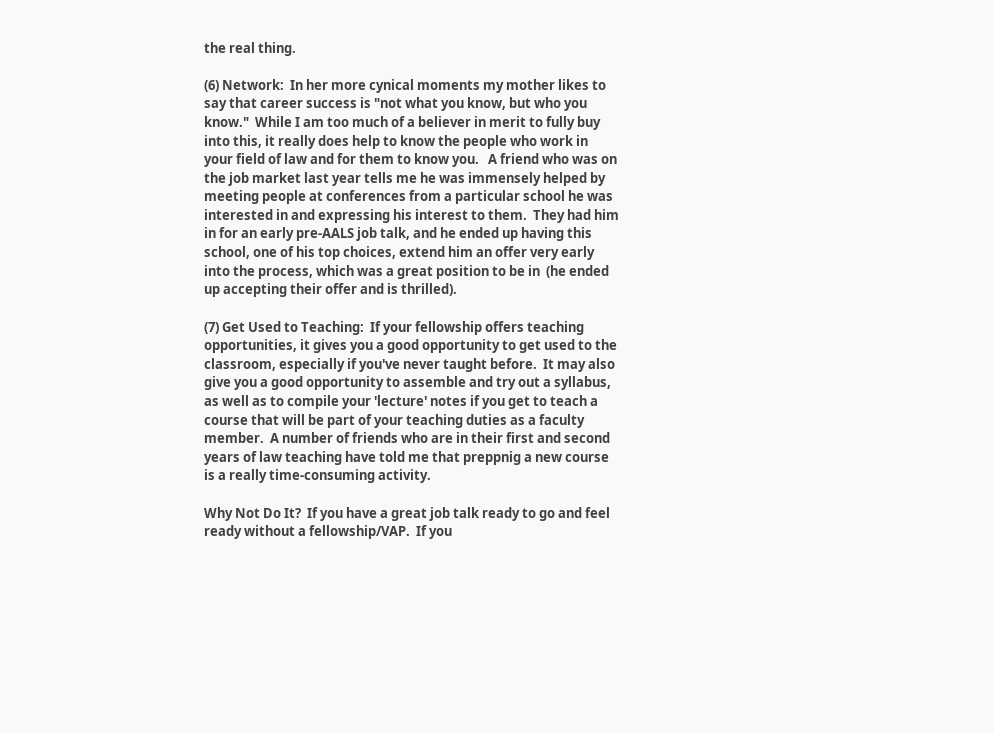the real thing.

(6) Network:  In her more cynical moments my mother likes to say that career success is "not what you know, but who you know."  While I am too much of a believer in merit to fully buy into this, it really does help to know the people who work in your field of law and for them to know you.   A friend who was on the job market last year tells me he was immensely helped by meeting people at conferences from a particular school he was interested in and expressing his interest to them.  They had him in for an early pre-AALS job talk, and he ended up having this school, one of his top choices, extend him an offer very early into the process, which was a great position to be in  (he ended up accepting their offer and is thrilled).

(7) Get Used to Teaching:  If your fellowship offers teaching opportunities, it gives you a good opportunity to get used to the classroom, especially if you've never taught before.  It may also give you a good opportunity to assemble and try out a syllabus, as well as to compile your 'lecture' notes if you get to teach a course that will be part of your teaching duties as a faculty member.  A number of friends who are in their first and second years of law teaching have told me that preppnig a new course is a really time-consuming activity.

Why Not Do It?  If you have a great job talk ready to go and feel ready without a fellowship/VAP.  If you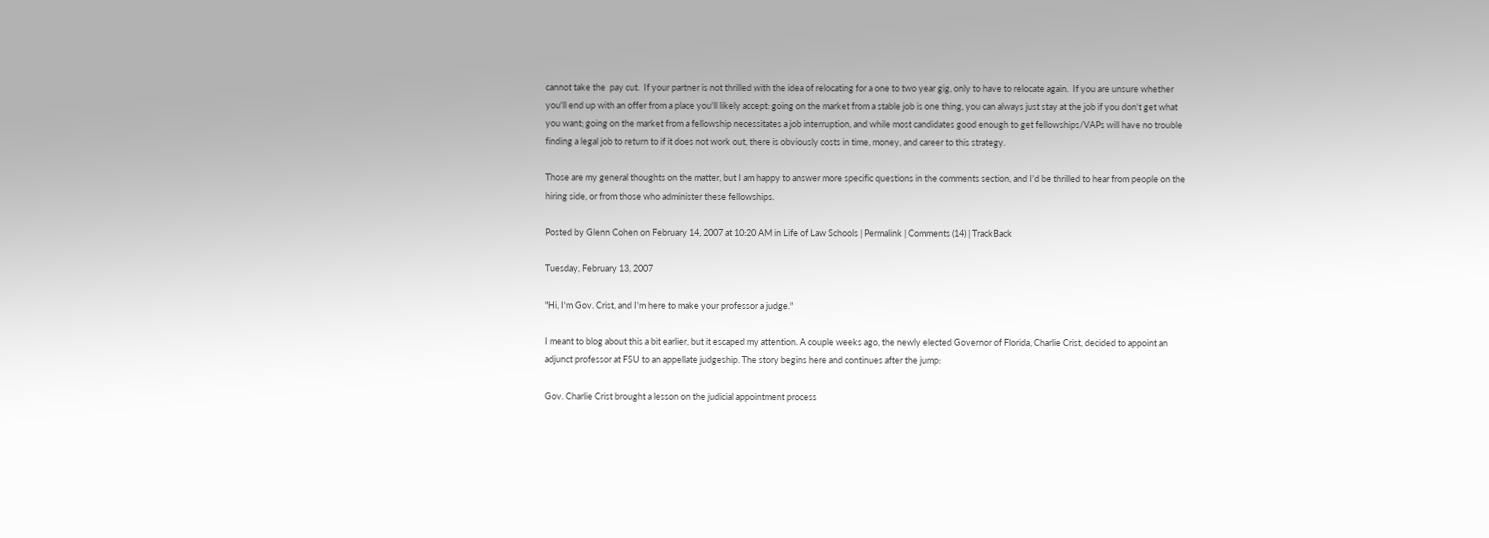cannot take the  pay cut.  If your partner is not thrilled with the idea of relocating for a one to two year gig, only to have to relocate again.  If you are unsure whether you'll end up with an offer from a place you'll likely accept: going on the market from a stable job is one thing, you can always just stay at the job if you don't get what you want; going on the market from a fellowship necessitates a job interruption, and while most candidates good enough to get fellowships/VAPs will have no trouble finding a legal job to return to if it does not work out, there is obviously costs in time, money, and career to this strategy.

Those are my general thoughts on the matter, but I am happy to answer more specific questions in the comments section, and I'd be thrilled to hear from people on the hiring side, or from those who administer these fellowships.

Posted by Glenn Cohen on February 14, 2007 at 10:20 AM in Life of Law Schools | Permalink | Comments (14) | TrackBack

Tuesday, February 13, 2007

"Hi, I'm Gov. Crist, and I'm here to make your professor a judge."

I meant to blog about this a bit earlier, but it escaped my attention. A couple weeks ago, the newly elected Governor of Florida, Charlie Crist, decided to appoint an adjunct professor at FSU to an appellate judgeship. The story begins here and continues after the jump:

Gov. Charlie Crist brought a lesson on the judicial appointment process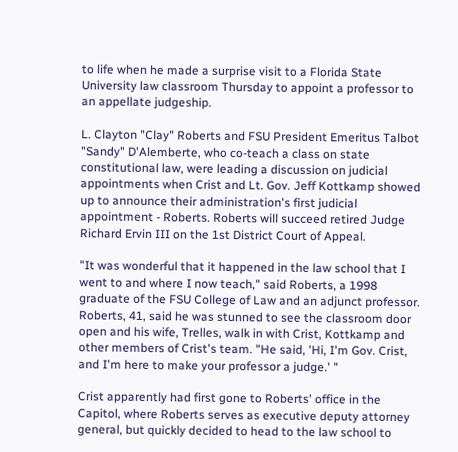to life when he made a surprise visit to a Florida State University law classroom Thursday to appoint a professor to an appellate judgeship.

L. Clayton "Clay" Roberts and FSU President Emeritus Talbot "Sandy" D'Alemberte, who co-teach a class on state constitutional law, were leading a discussion on judicial appointments when Crist and Lt. Gov. Jeff Kottkamp showed up to announce their administration's first judicial appointment - Roberts. Roberts will succeed retired Judge Richard Ervin III on the 1st District Court of Appeal.

"It was wonderful that it happened in the law school that I went to and where I now teach," said Roberts, a 1998 graduate of the FSU College of Law and an adjunct professor. Roberts, 41, said he was stunned to see the classroom door open and his wife, Trelles, walk in with Crist, Kottkamp and other members of Crist's team. "He said, 'Hi, I'm Gov. Crist, and I'm here to make your professor a judge.' "

Crist apparently had first gone to Roberts' office in the Capitol, where Roberts serves as executive deputy attorney general, but quickly decided to head to the law school to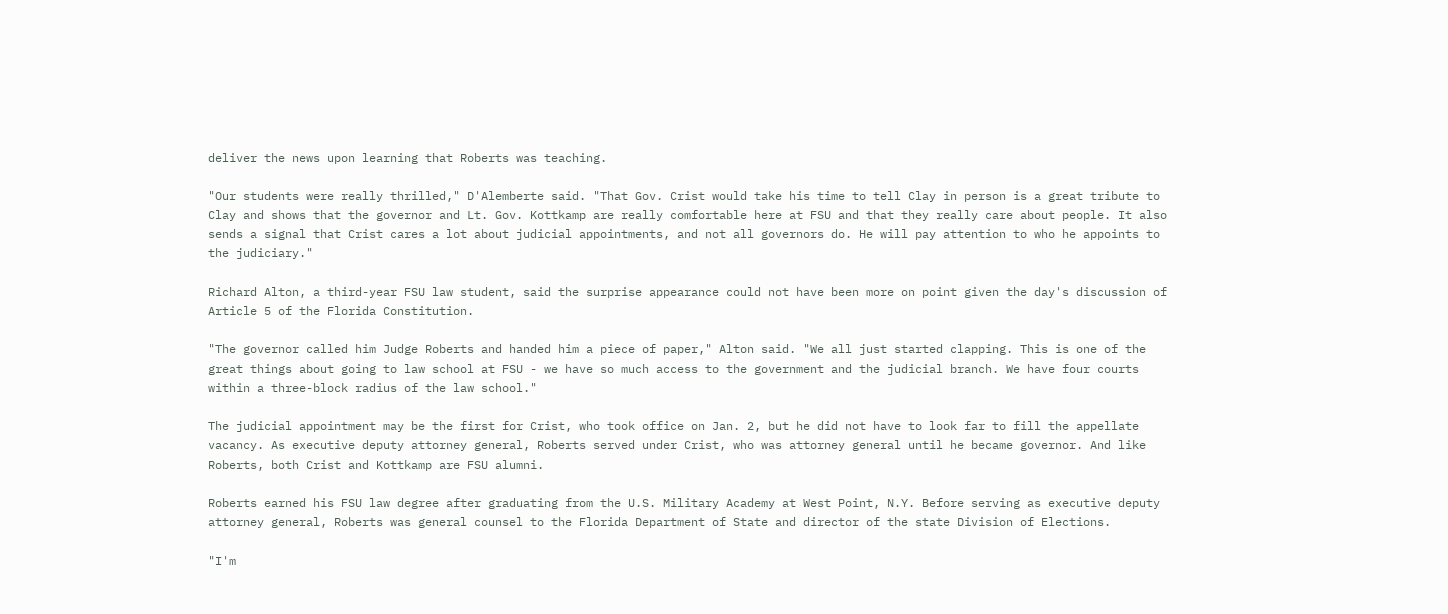deliver the news upon learning that Roberts was teaching.

"Our students were really thrilled," D'Alemberte said. "That Gov. Crist would take his time to tell Clay in person is a great tribute to Clay and shows that the governor and Lt. Gov. Kottkamp are really comfortable here at FSU and that they really care about people. It also sends a signal that Crist cares a lot about judicial appointments, and not all governors do. He will pay attention to who he appoints to the judiciary."

Richard Alton, a third-year FSU law student, said the surprise appearance could not have been more on point given the day's discussion of Article 5 of the Florida Constitution.

"The governor called him Judge Roberts and handed him a piece of paper," Alton said. "We all just started clapping. This is one of the great things about going to law school at FSU - we have so much access to the government and the judicial branch. We have four courts within a three-block radius of the law school."

The judicial appointment may be the first for Crist, who took office on Jan. 2, but he did not have to look far to fill the appellate vacancy. As executive deputy attorney general, Roberts served under Crist, who was attorney general until he became governor. And like Roberts, both Crist and Kottkamp are FSU alumni.

Roberts earned his FSU law degree after graduating from the U.S. Military Academy at West Point, N.Y. Before serving as executive deputy attorney general, Roberts was general counsel to the Florida Department of State and director of the state Division of Elections.

"I'm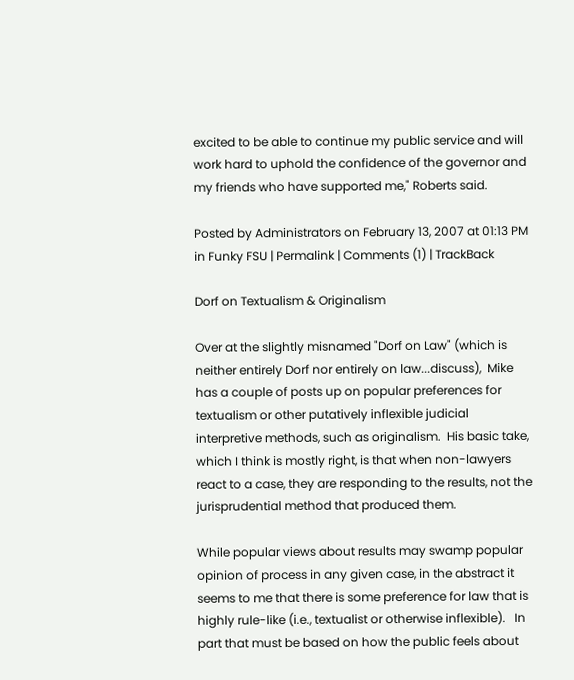excited to be able to continue my public service and will work hard to uphold the confidence of the governor and my friends who have supported me," Roberts said.

Posted by Administrators on February 13, 2007 at 01:13 PM in Funky FSU | Permalink | Comments (1) | TrackBack

Dorf on Textualism & Originalism

Over at the slightly misnamed "Dorf on Law" (which is neither entirely Dorf nor entirely on law...discuss),  Mike has a couple of posts up on popular preferences for textualism or other putatively inflexible judicial interpretive methods, such as originalism.  His basic take, which I think is mostly right, is that when non-lawyers react to a case, they are responding to the results, not the jurisprudential method that produced them.

While popular views about results may swamp popular opinion of process in any given case, in the abstract it seems to me that there is some preference for law that is highly rule-like (i.e., textualist or otherwise inflexible).   In part that must be based on how the public feels about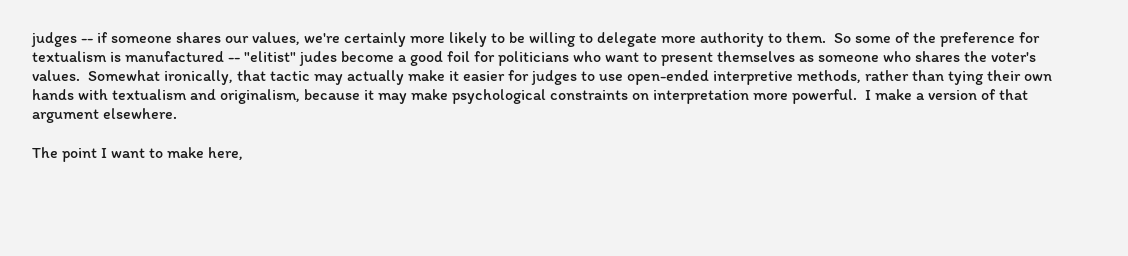judges -- if someone shares our values, we're certainly more likely to be willing to delegate more authority to them.  So some of the preference for textualism is manufactured -- "elitist" judes become a good foil for politicians who want to present themselves as someone who shares the voter's values.  Somewhat ironically, that tactic may actually make it easier for judges to use open-ended interpretive methods, rather than tying their own hands with textualism and originalism, because it may make psychological constraints on interpretation more powerful.  I make a version of that argument elsewhere.

The point I want to make here,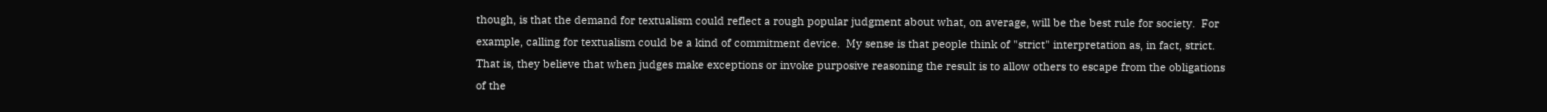though, is that the demand for textualism could reflect a rough popular judgment about what, on average, will be the best rule for society.  For example, calling for textualism could be a kind of commitment device.  My sense is that people think of "strict" interpretation as, in fact, strict.  That is, they believe that when judges make exceptions or invoke purposive reasoning the result is to allow others to escape from the obligations of the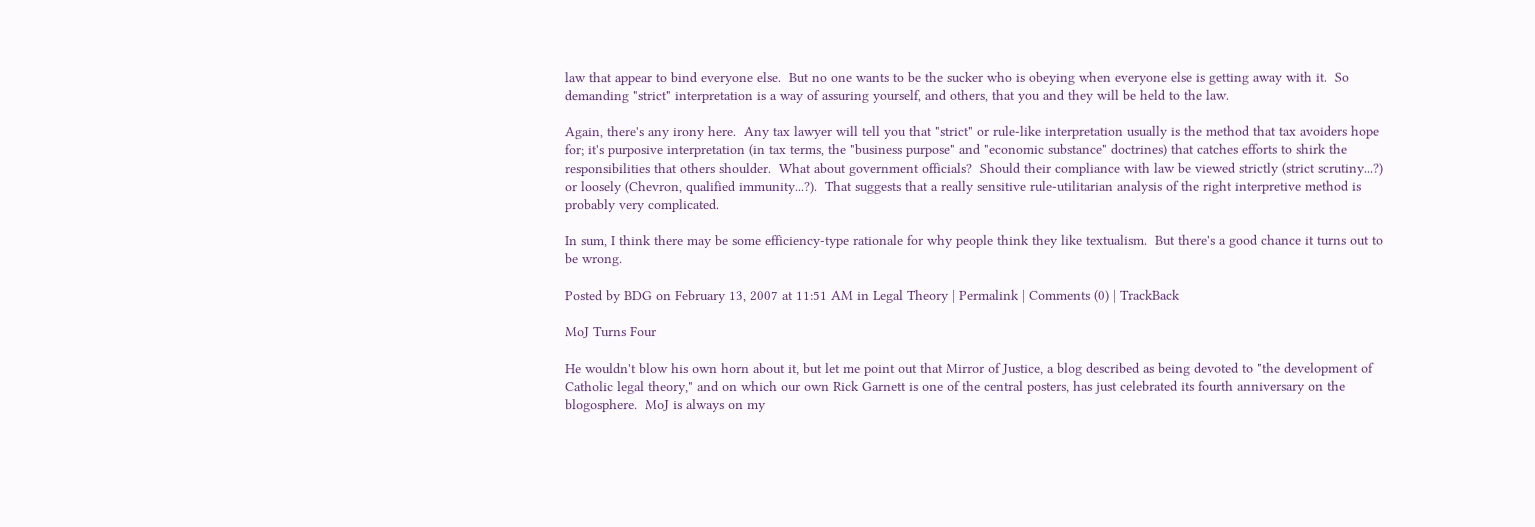law that appear to bind everyone else.  But no one wants to be the sucker who is obeying when everyone else is getting away with it.  So demanding "strict" interpretation is a way of assuring yourself, and others, that you and they will be held to the law.

Again, there's any irony here.  Any tax lawyer will tell you that "strict" or rule-like interpretation usually is the method that tax avoiders hope for; it's purposive interpretation (in tax terms, the "business purpose" and "economic substance" doctrines) that catches efforts to shirk the responsibilities that others shoulder.  What about government officials?  Should their compliance with law be viewed strictly (strict scrutiny...?) or loosely (Chevron, qualified immunity...?).  That suggests that a really sensitive rule-utilitarian analysis of the right interpretive method is probably very complicated.

In sum, I think there may be some efficiency-type rationale for why people think they like textualism.  But there's a good chance it turns out to be wrong.

Posted by BDG on February 13, 2007 at 11:51 AM in Legal Theory | Permalink | Comments (0) | TrackBack

MoJ Turns Four

He wouldn't blow his own horn about it, but let me point out that Mirror of Justice, a blog described as being devoted to "the development of Catholic legal theory," and on which our own Rick Garnett is one of the central posters, has just celebrated its fourth anniversary on the blogosphere.  MoJ is always on my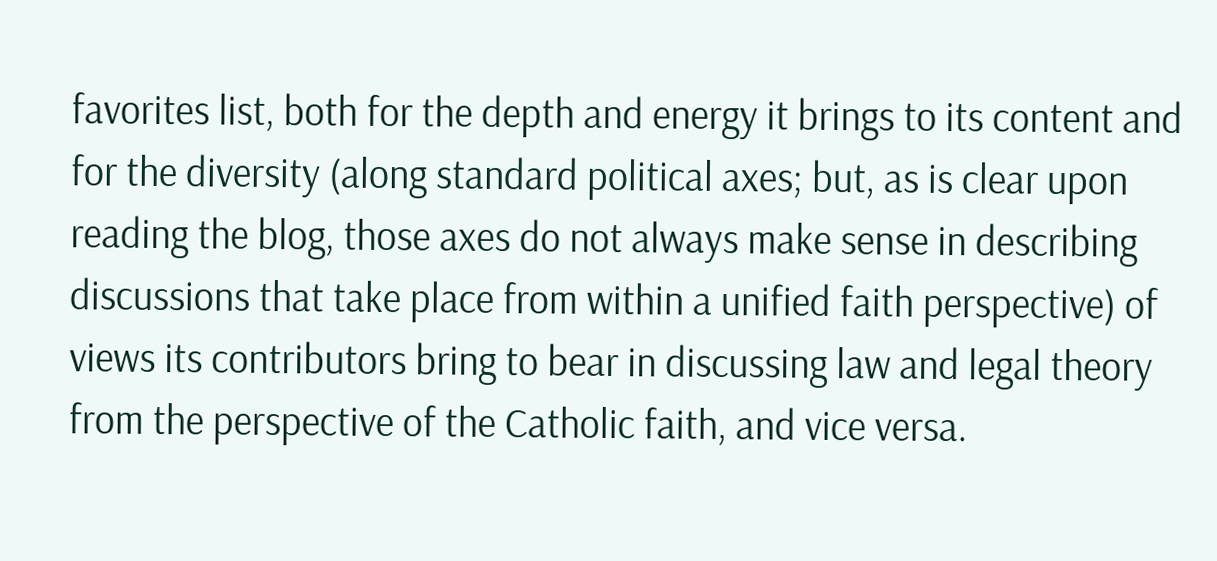favorites list, both for the depth and energy it brings to its content and for the diversity (along standard political axes; but, as is clear upon reading the blog, those axes do not always make sense in describing discussions that take place from within a unified faith perspective) of views its contributors bring to bear in discussing law and legal theory from the perspective of the Catholic faith, and vice versa.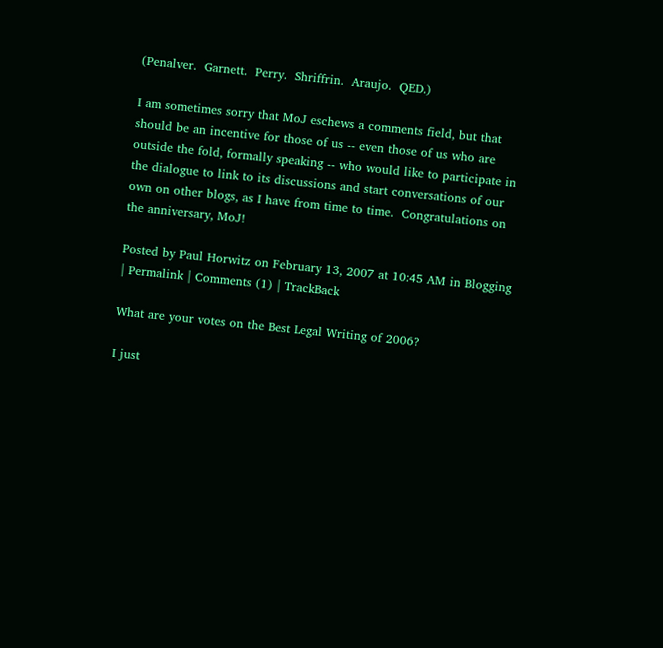(Penalver.  Garnett.  Perry.  Shriffrin.  Araujo.  QED.)

I am sometimes sorry that MoJ eschews a comments field, but that should be an incentive for those of us -- even those of us who are outside the fold, formally speaking -- who would like to participate in the dialogue to link to its discussions and start conversations of our own on other blogs, as I have from time to time.  Congratulations on the anniversary, MoJ!

Posted by Paul Horwitz on February 13, 2007 at 10:45 AM in Blogging | Permalink | Comments (1) | TrackBack

What are your votes on the Best Legal Writing of 2006?

I just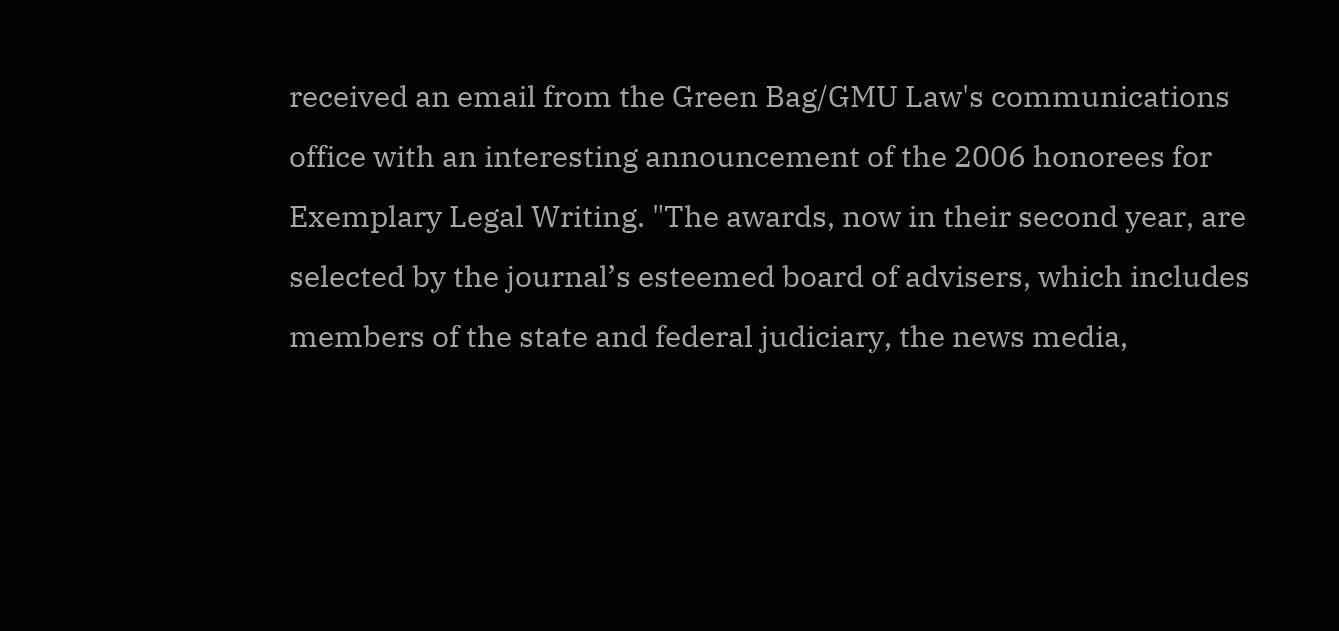received an email from the Green Bag/GMU Law's communications office with an interesting announcement of the 2006 honorees for Exemplary Legal Writing. "The awards, now in their second year, are selected by the journal’s esteemed board of advisers, which includes members of the state and federal judiciary, the news media,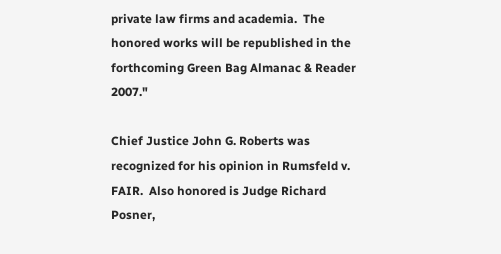private law firms and academia.  The honored works will be republished in the forthcoming Green Bag Almanac & Reader 2007."

Chief Justice John G. Roberts was recognized for his opinion in Rumsfeld v. FAIR.  Also honored is Judge Richard Posner,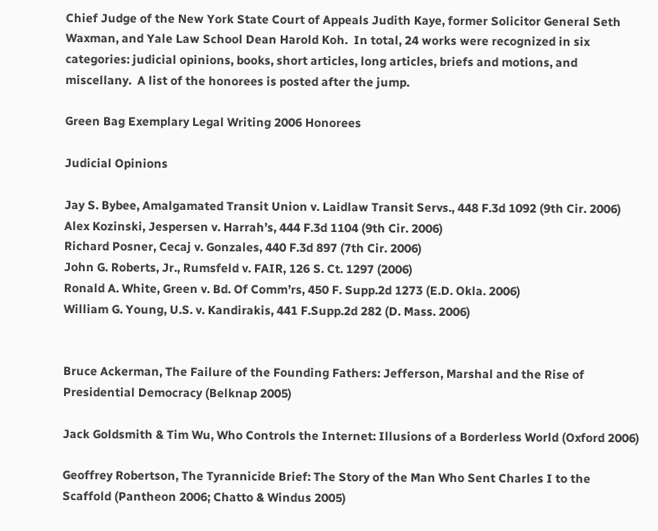Chief Judge of the New York State Court of Appeals Judith Kaye, former Solicitor General Seth Waxman, and Yale Law School Dean Harold Koh.  In total, 24 works were recognized in six categories: judicial opinions, books, short articles, long articles, briefs and motions, and miscellany.  A list of the honorees is posted after the jump.

Green Bag Exemplary Legal Writing 2006 Honorees

Judicial Opinions

Jay S. Bybee, Amalgamated Transit Union v. Laidlaw Transit Servs., 448 F.3d 1092 (9th Cir. 2006)
Alex Kozinski, Jespersen v. Harrah’s, 444 F.3d 1104 (9th Cir. 2006)
Richard Posner, Cecaj v. Gonzales, 440 F.3d 897 (7th Cir. 2006)
John G. Roberts, Jr., Rumsfeld v. FAIR, 126 S. Ct. 1297 (2006)
Ronald A. White, Green v. Bd. Of Comm’rs, 450 F. Supp.2d 1273 (E.D. Okla. 2006)
William G. Young, U.S. v. Kandirakis, 441 F.Supp.2d 282 (D. Mass. 2006)


Bruce Ackerman, The Failure of the Founding Fathers: Jefferson, Marshal and the Rise of Presidential Democracy (Belknap 2005)

Jack Goldsmith & Tim Wu, Who Controls the Internet: Illusions of a Borderless World (Oxford 2006)

Geoffrey Robertson, The Tyrannicide Brief: The Story of the Man Who Sent Charles I to the Scaffold (Pantheon 2006; Chatto & Windus 2005)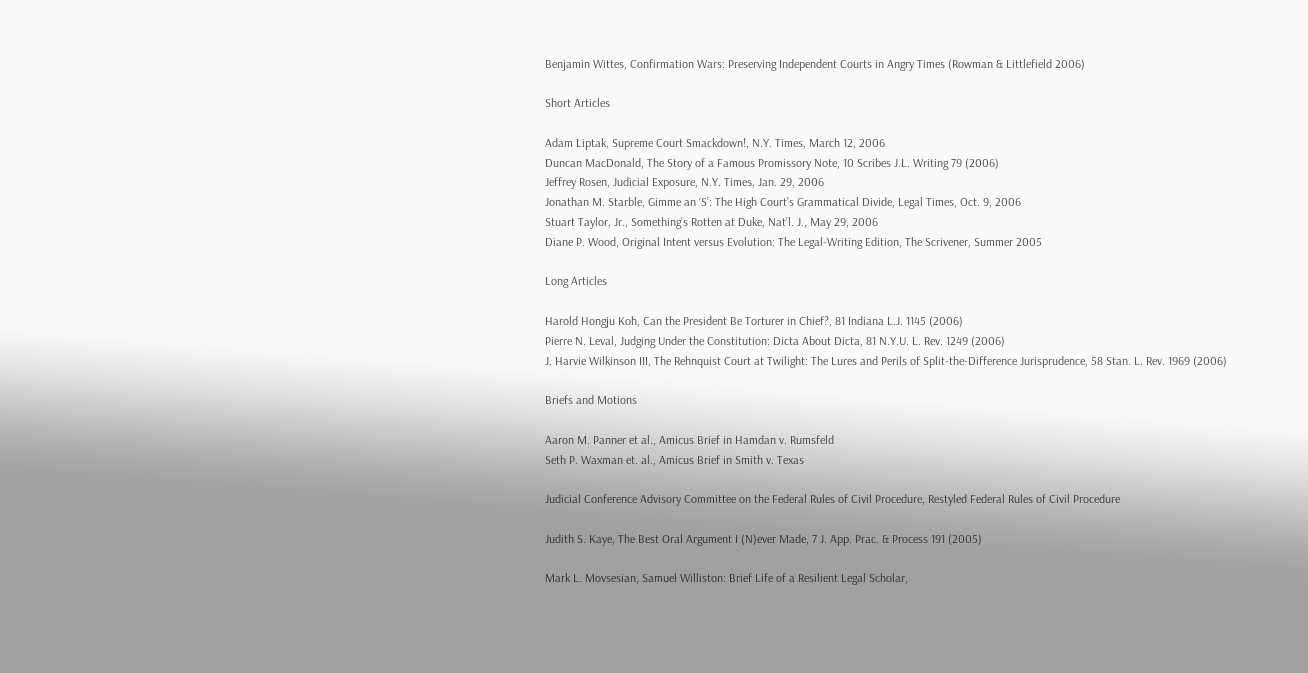Benjamin Wittes, Confirmation Wars: Preserving Independent Courts in Angry Times (Rowman & Littlefield 2006)

Short Articles

Adam Liptak, Supreme Court Smackdown!, N.Y. Times, March 12, 2006
Duncan MacDonald, The Story of a Famous Promissory Note, 10 Scribes J.L. Writing 79 (2006)
Jeffrey Rosen, Judicial Exposure, N.Y. Times, Jan. 29, 2006
Jonathan M. Starble, Gimme an ‘S’: The High Court’s Grammatical Divide, Legal Times, Oct. 9, 2006
Stuart Taylor, Jr., Something’s Rotten at Duke, Nat’l. J., May 29, 2006
Diane P. Wood, Original Intent versus Evolution: The Legal-Writing Edition, The Scrivener, Summer 2005

Long Articles

Harold Hongju Koh, Can the President Be Torturer in Chief?, 81 Indiana L.J. 1145 (2006)
Pierre N. Leval, Judging Under the Constitution: Dicta About Dicta, 81 N.Y.U. L. Rev. 1249 (2006)
J. Harvie Wilkinson III, The Rehnquist Court at Twilight: The Lures and Perils of Split-the-Difference Jurisprudence, 58 Stan. L. Rev. 1969 (2006)

Briefs and Motions

Aaron M. Panner et al., Amicus Brief in Hamdan v. Rumsfeld
Seth P. Waxman et. al., Amicus Brief in Smith v. Texas

Judicial Conference Advisory Committee on the Federal Rules of Civil Procedure, Restyled Federal Rules of Civil Procedure

Judith S. Kaye, The Best Oral Argument I (N)ever Made, 7 J. App. Prac. & Process 191 (2005)

Mark L. Movsesian, Samuel Williston: Brief Life of a Resilient Legal Scholar,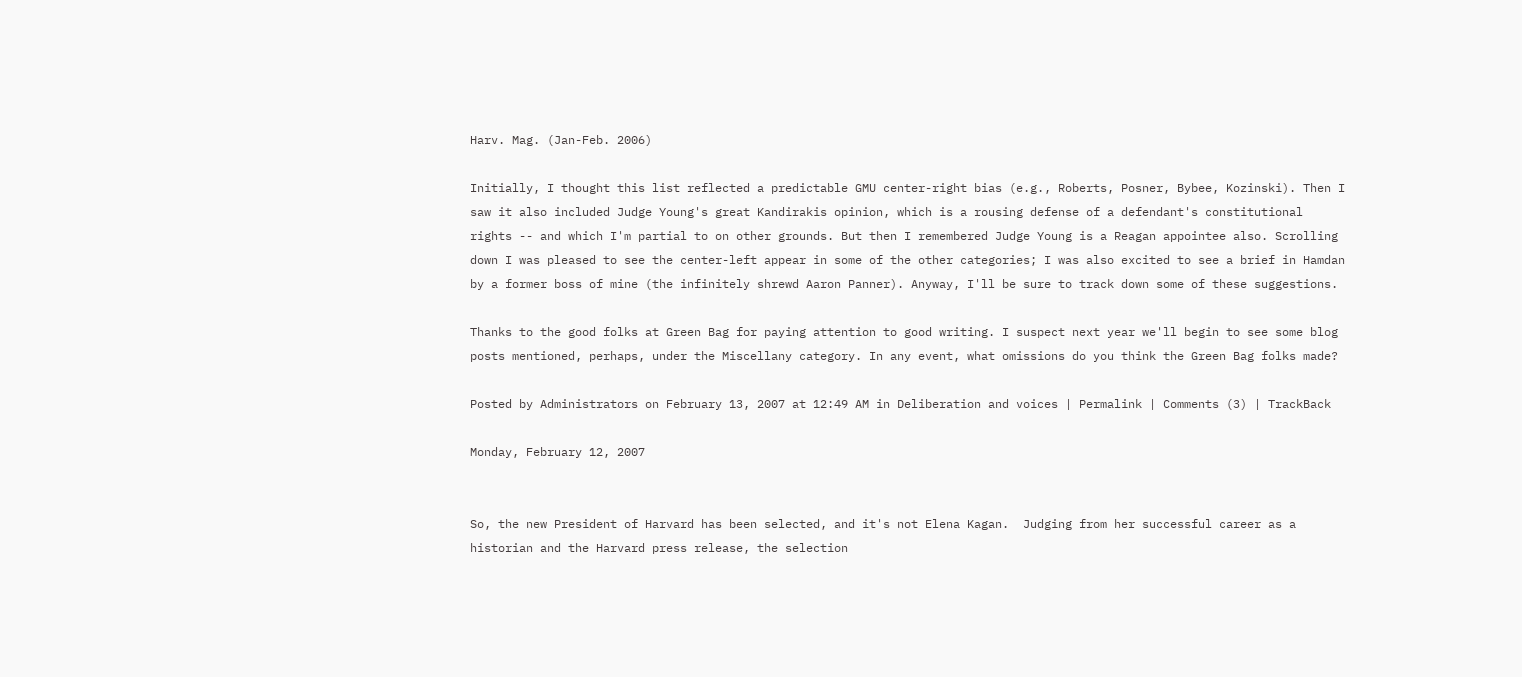Harv. Mag. (Jan-Feb. 2006)

Initially, I thought this list reflected a predictable GMU center-right bias (e.g., Roberts, Posner, Bybee, Kozinski). Then I saw it also included Judge Young's great Kandirakis opinion, which is a rousing defense of a defendant's constitutional rights -- and which I'm partial to on other grounds. But then I remembered Judge Young is a Reagan appointee also. Scrolling down I was pleased to see the center-left appear in some of the other categories; I was also excited to see a brief in Hamdan by a former boss of mine (the infinitely shrewd Aaron Panner). Anyway, I'll be sure to track down some of these suggestions.

Thanks to the good folks at Green Bag for paying attention to good writing. I suspect next year we'll begin to see some blog posts mentioned, perhaps, under the Miscellany category. In any event, what omissions do you think the Green Bag folks made?

Posted by Administrators on February 13, 2007 at 12:49 AM in Deliberation and voices | Permalink | Comments (3) | TrackBack

Monday, February 12, 2007


So, the new President of Harvard has been selected, and it's not Elena Kagan.  Judging from her successful career as a historian and the Harvard press release, the selection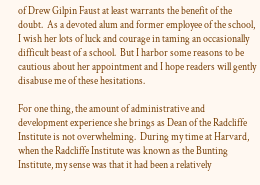of Drew Gilpin Faust at least warrants the benefit of the doubt.  As a devoted alum and former employee of the school, I wish her lots of luck and courage in taming an occasionally difficult beast of a school.  But I harbor some reasons to be cautious about her appointment and I hope readers will gently disabuse me of these hesitations.

For one thing, the amount of administrative and development experience she brings as Dean of the Radcliffe Institute is not overwhelming.  During my time at Harvard, when the Radcliffe Institute was known as the Bunting Institute, my sense was that it had been a relatively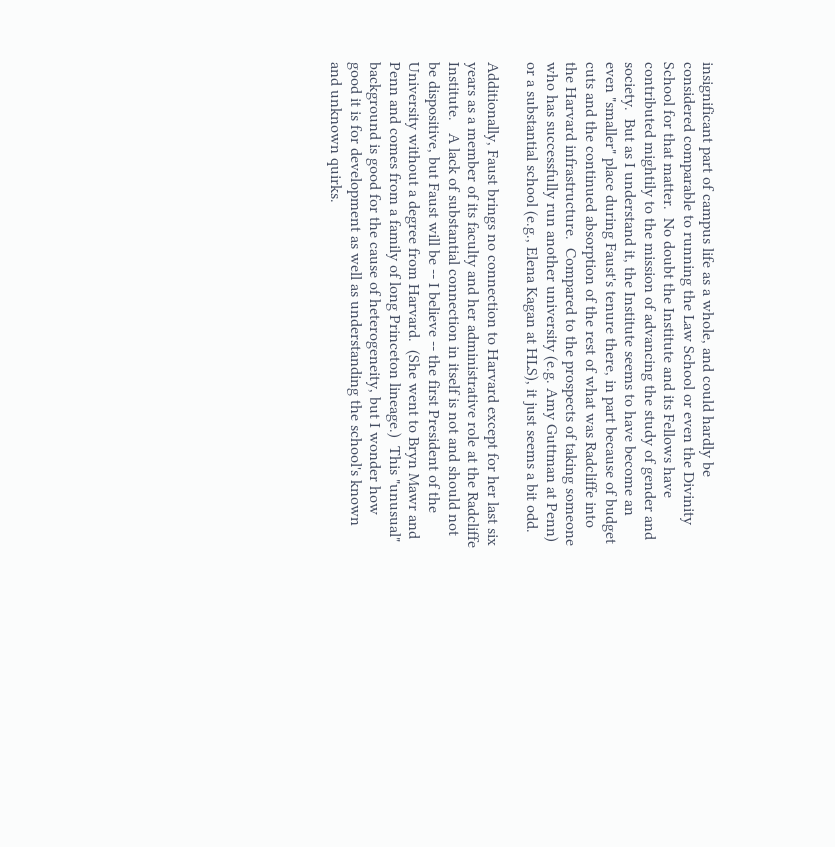insignificant part of campus life as a whole, and could hardly be considered comparable to running the Law School or even the Divinity School for that matter.  No doubt the Institute and its Fellows have contributed mightily to the mission of advancing the study of gender and society.  But as I understand it, the Institute seems to have become an even "smaller" place during Faust's tenure there, in part because of budget cuts and the continued absorption of the rest of what was Radcliffe into the Harvard infrastructure.  Compared to the prospects of taking someone who has successfully run another university (e.g. Amy Guttman at Penn) or a substantial school (e.g., Elena Kagan at HLS), it just seems a bit odd.

Additionally, Faust brings no connection to Harvard except for her last six years as a member of its faculty and her administrative role at the Radcliffe Institute.   A lack of substantial connection in itself is not and should not be dispositive, but Faust will be -- I believe -- the first President of the University without a degree from Harvard.  (She went to Bryn Mawr and Penn and comes from a family of long Princeton lineage.)  This "unusual" background is good for the cause of heterogeneity, but I wonder how good it is for development as well as understanding the school's known and unknown quirks.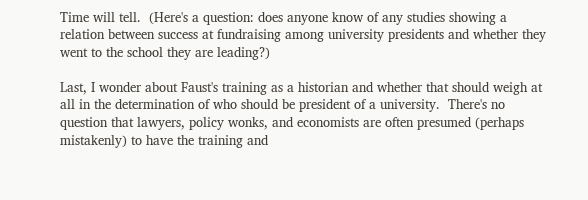Time will tell.  (Here's a question: does anyone know of any studies showing a relation between success at fundraising among university presidents and whether they went to the school they are leading?)

Last, I wonder about Faust's training as a historian and whether that should weigh at all in the determination of who should be president of a university.  There's no question that lawyers, policy wonks, and economists are often presumed (perhaps mistakenly) to have the training and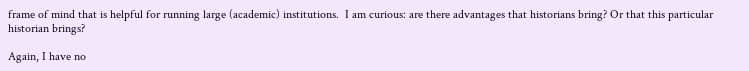frame of mind that is helpful for running large (academic) institutions.  I am curious: are there advantages that historians bring? Or that this particular historian brings?

Again, I have no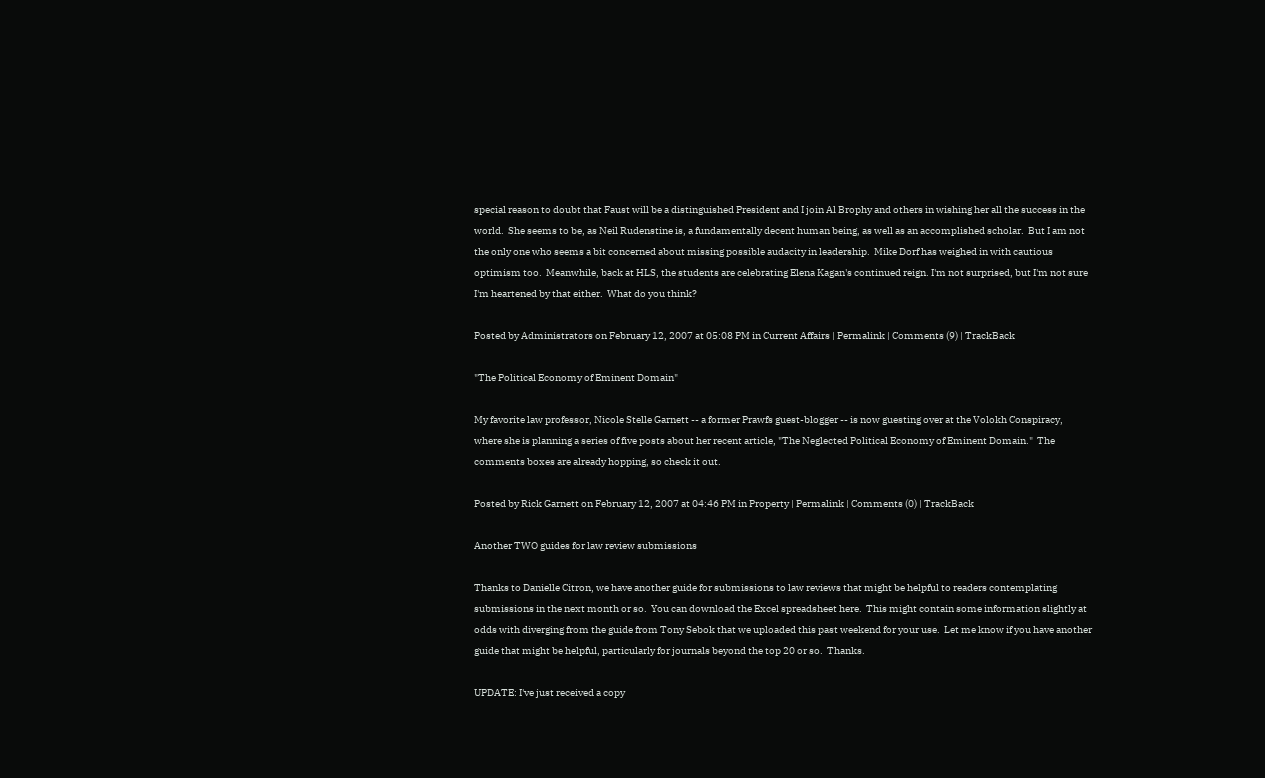special reason to doubt that Faust will be a distinguished President and I join Al Brophy and others in wishing her all the success in the world.  She seems to be, as Neil Rudenstine is, a fundamentally decent human being, as well as an accomplished scholar.  But I am not the only one who seems a bit concerned about missing possible audacity in leadership.  Mike Dorf has weighed in with cautious optimism too.  Meanwhile, back at HLS, the students are celebrating Elena Kagan's continued reign. I'm not surprised, but I'm not sure I'm heartened by that either.  What do you think?

Posted by Administrators on February 12, 2007 at 05:08 PM in Current Affairs | Permalink | Comments (9) | TrackBack

"The Political Economy of Eminent Domain"

My favorite law professor, Nicole Stelle Garnett -- a former Prawfs guest-blogger -- is now guesting over at the Volokh Conspiracy, where she is planning a series of five posts about her recent article, "The Neglected Political Economy of Eminent Domain."  The comments boxes are already hopping, so check it out.

Posted by Rick Garnett on February 12, 2007 at 04:46 PM in Property | Permalink | Comments (0) | TrackBack

Another TWO guides for law review submissions

Thanks to Danielle Citron, we have another guide for submissions to law reviews that might be helpful to readers contemplating submissions in the next month or so.  You can download the Excel spreadsheet here.  This might contain some information slightly at odds with diverging from the guide from Tony Sebok that we uploaded this past weekend for your use.  Let me know if you have another guide that might be helpful, particularly for journals beyond the top 20 or so.  Thanks.

UPDATE: I've just received a copy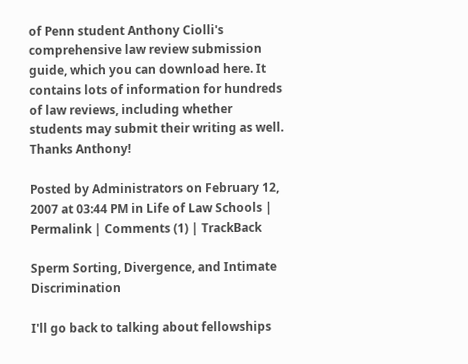of Penn student Anthony Ciolli's comprehensive law review submission guide, which you can download here. It contains lots of information for hundreds of law reviews, including whether students may submit their writing as well. Thanks Anthony!

Posted by Administrators on February 12, 2007 at 03:44 PM in Life of Law Schools | Permalink | Comments (1) | TrackBack

Sperm Sorting, Divergence, and Intimate Discrimination

I'll go back to talking about fellowships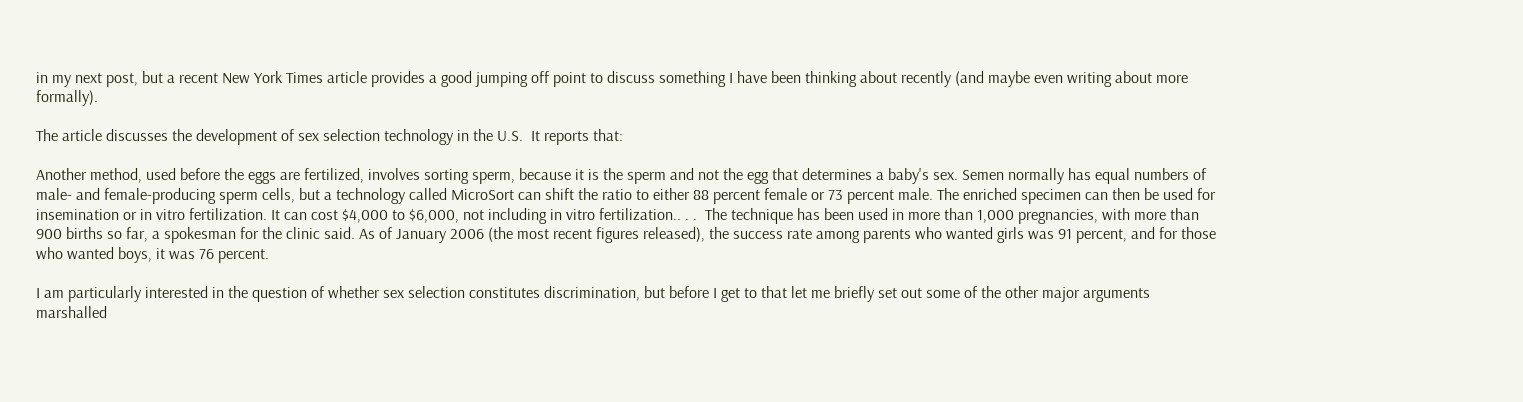in my next post, but a recent New York Times article provides a good jumping off point to discuss something I have been thinking about recently (and maybe even writing about more formally).

The article discusses the development of sex selection technology in the U.S.  It reports that:

Another method, used before the eggs are fertilized, involves sorting sperm, because it is the sperm and not the egg that determines a baby's sex. Semen normally has equal numbers of male- and female-producing sperm cells, but a technology called MicroSort can shift the ratio to either 88 percent female or 73 percent male. The enriched specimen can then be used for insemination or in vitro fertilization. It can cost $4,000 to $6,000, not including in vitro fertilization.. . .  The technique has been used in more than 1,000 pregnancies, with more than 900 births so far, a spokesman for the clinic said. As of January 2006 (the most recent figures released), the success rate among parents who wanted girls was 91 percent, and for those who wanted boys, it was 76 percent.

I am particularly interested in the question of whether sex selection constitutes discrimination, but before I get to that let me briefly set out some of the other major arguments marshalled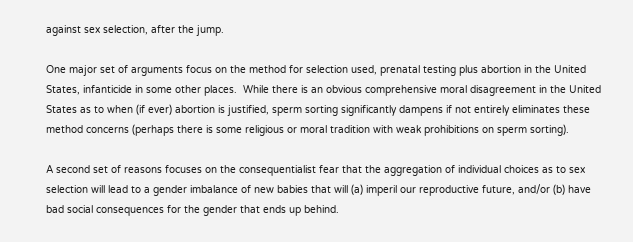against sex selection, after the jump.

One major set of arguments focus on the method for selection used, prenatal testing plus abortion in the United States, infanticide in some other places.  While there is an obvious comprehensive moral disagreement in the United States as to when (if ever) abortion is justified, sperm sorting significantly dampens if not entirely eliminates these method concerns (perhaps there is some religious or moral tradition with weak prohibitions on sperm sorting).

A second set of reasons focuses on the consequentialist fear that the aggregation of individual choices as to sex selection will lead to a gender imbalance of new babies that will (a) imperil our reproductive future, and/or (b) have bad social consequences for the gender that ends up behind.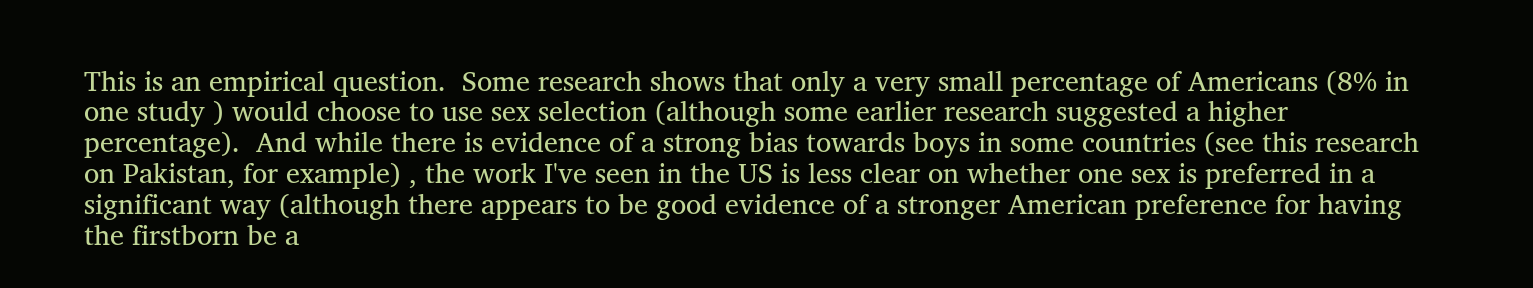This is an empirical question.  Some research shows that only a very small percentage of Americans (8% in one study ) would choose to use sex selection (although some earlier research suggested a higher percentage).  And while there is evidence of a strong bias towards boys in some countries (see this research on Pakistan, for example) , the work I've seen in the US is less clear on whether one sex is preferred in a significant way (although there appears to be good evidence of a stronger American preference for having the firstborn be a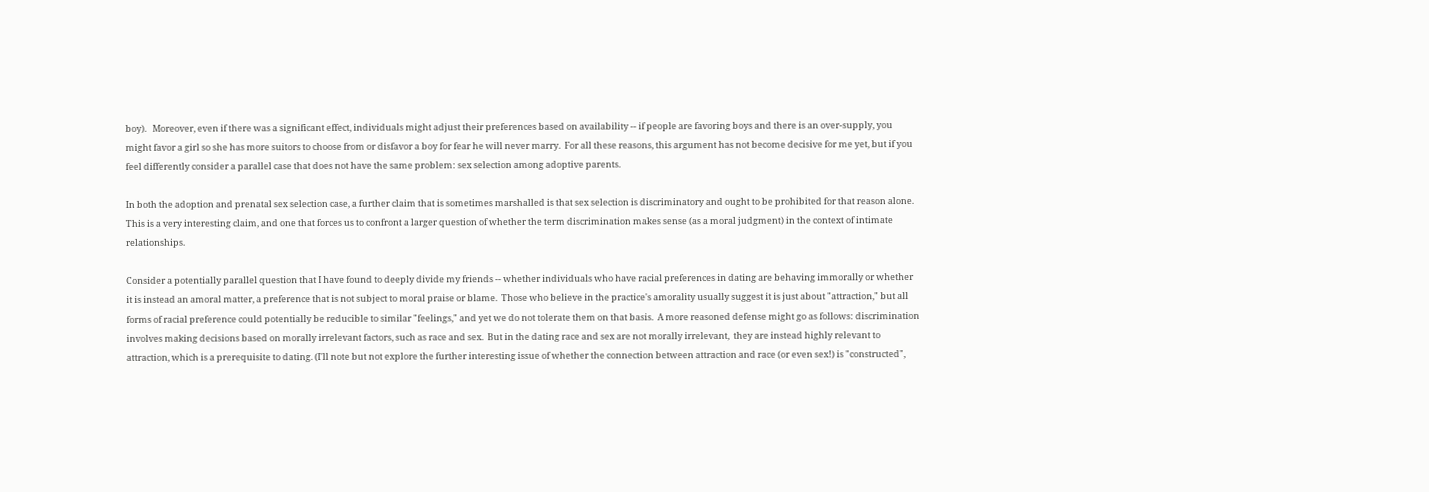boy).   Moreover, even if there was a significant effect, individuals might adjust their preferences based on availability -- if people are favoring boys and there is an over-supply, you might favor a girl so she has more suitors to choose from or disfavor a boy for fear he will never marry.  For all these reasons, this argument has not become decisive for me yet, but if you feel differently consider a parallel case that does not have the same problem: sex selection among adoptive parents.

In both the adoption and prenatal sex selection case, a further claim that is sometimes marshalled is that sex selection is discriminatory and ought to be prohibited for that reason alone.  This is a very interesting claim, and one that forces us to confront a larger question of whether the term discrimination makes sense (as a moral judgment) in the context of intimate relationships.

Consider a potentially parallel question that I have found to deeply divide my friends -- whether individuals who have racial preferences in dating are behaving immorally or whether it is instead an amoral matter, a preference that is not subject to moral praise or blame.  Those who believe in the practice's amorality usually suggest it is just about "attraction," but all forms of racial preference could potentially be reducible to similar "feelings," and yet we do not tolerate them on that basis.  A more reasoned defense might go as follows: discrimination involves making decisions based on morally irrelevant factors, such as race and sex.  But in the dating race and sex are not morally irrelevant,  they are instead highly relevant to attraction, which is a prerequisite to dating. (I'll note but not explore the further interesting issue of whether the connection between attraction and race (or even sex!) is "constructed",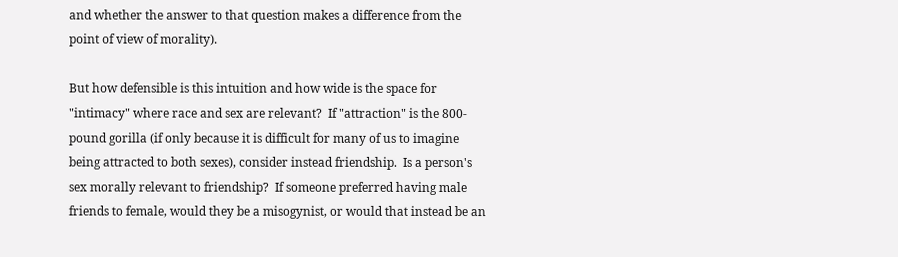and whether the answer to that question makes a difference from the point of view of morality).

But how defensible is this intuition and how wide is the space for "intimacy" where race and sex are relevant?  If "attraction" is the 800-pound gorilla (if only because it is difficult for many of us to imagine being attracted to both sexes), consider instead friendship.  Is a person's sex morally relevant to friendship?  If someone preferred having male friends to female, would they be a misogynist, or would that instead be an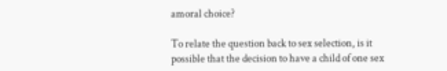amoral choice?

To relate the question back to sex selection, is it possible that the decision to have a child of one sex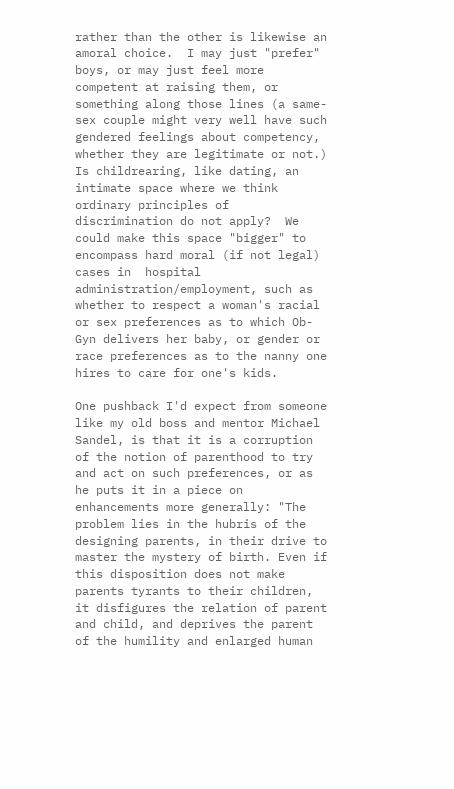rather than the other is likewise an amoral choice.  I may just "prefer" boys, or may just feel more competent at raising them, or something along those lines (a same-sex couple might very well have such gendered feelings about competency, whether they are legitimate or not.) Is childrearing, like dating, an intimate space where we think ordinary principles of discrimination do not apply?  We could make this space "bigger" to encompass hard moral (if not legal) cases in  hospital administration/employment, such as whether to respect a woman's racial or sex preferences as to which Ob-Gyn delivers her baby, or gender or race preferences as to the nanny one hires to care for one's kids.

One pushback I'd expect from someone like my old boss and mentor Michael Sandel, is that it is a corruption of the notion of parenthood to try and act on such preferences, or as he puts it in a piece on enhancements more generally: "The problem lies in the hubris of the designing parents, in their drive to master the mystery of birth. Even if this disposition does not make parents tyrants to their children, it disfigures the relation of parent and child, and deprives the parent of the humility and enlarged human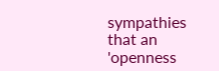sympathies that an 'openness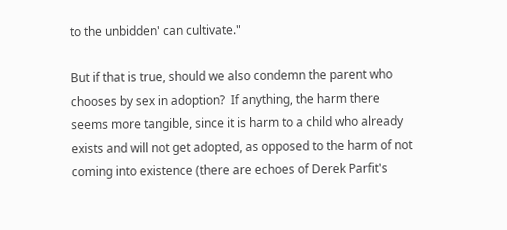to the unbidden' can cultivate."

But if that is true, should we also condemn the parent who chooses by sex in adoption?  If anything, the harm there seems more tangible, since it is harm to a child who already exists and will not get adopted, as opposed to the harm of not coming into existence (there are echoes of Derek Parfit's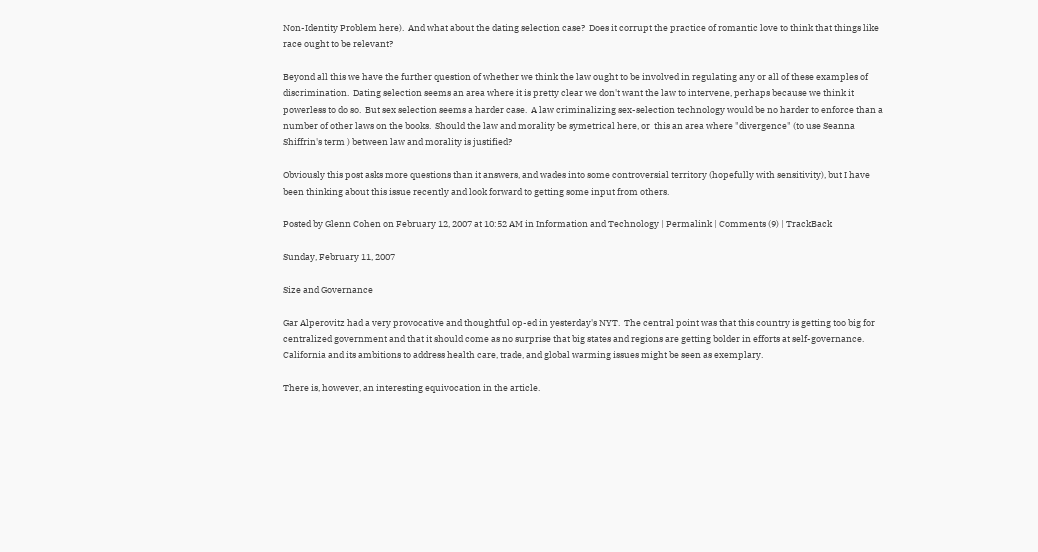Non-Identity Problem here).  And what about the dating selection case?  Does it corrupt the practice of romantic love to think that things like race ought to be relevant?

Beyond all this we have the further question of whether we think the law ought to be involved in regulating any or all of these examples of discrimination.  Dating selection seems an area where it is pretty clear we don't want the law to intervene, perhaps because we think it powerless to do so.  But sex selection seems a harder case.  A law criminalizing sex-selection technology would be no harder to enforce than a number of other laws on the books.  Should the law and morality be symetrical here, or  this an area where "divergence" (to use Seanna Shiffrin's term ) between law and morality is justified?

Obviously this post asks more questions than it answers, and wades into some controversial territory (hopefully with sensitivity), but I have been thinking about this issue recently and look forward to getting some input from others.

Posted by Glenn Cohen on February 12, 2007 at 10:52 AM in Information and Technology | Permalink | Comments (9) | TrackBack

Sunday, February 11, 2007

Size and Governance

Gar Alperovitz had a very provocative and thoughtful op-ed in yesterday's NYT.  The central point was that this country is getting too big for centralized government and that it should come as no surprise that big states and regions are getting bolder in efforts at self-governance.  California and its ambitions to address health care, trade, and global warming issues might be seen as exemplary.

There is, however, an interesting equivocation in the article.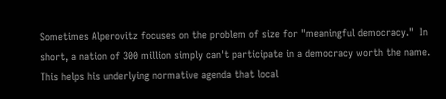Sometimes Alperovitz focuses on the problem of size for "meaningful democracy."  In short, a nation of 300 million simply can't participate in a democracy worth the name.  This helps his underlying normative agenda that local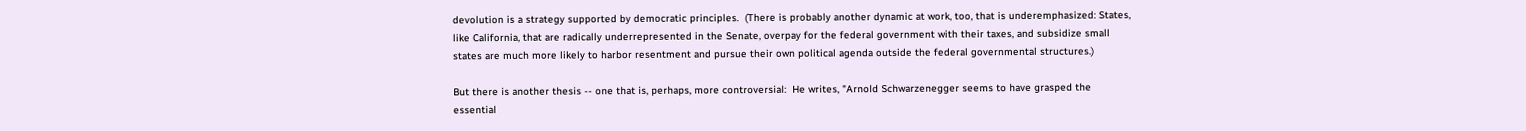devolution is a strategy supported by democratic principles.  (There is probably another dynamic at work, too, that is underemphasized: States, like California, that are radically underrepresented in the Senate, overpay for the federal government with their taxes, and subsidize small states are much more likely to harbor resentment and pursue their own political agenda outside the federal governmental structures.)

But there is another thesis -- one that is, perhaps, more controversial:  He writes, "Arnold Schwarzenegger seems to have grasped the essential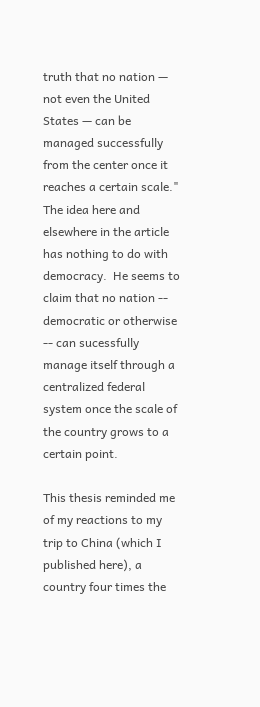truth that no nation — not even the United States — can be managed successfully from the center once it reaches a certain scale."  The idea here and elsewhere in the article has nothing to do with democracy.  He seems to claim that no nation -- democratic or otherwise -- can sucessfully manage itself through a centralized federal system once the scale of the country grows to a certain point.

This thesis reminded me of my reactions to my trip to China (which I published here), a country four times the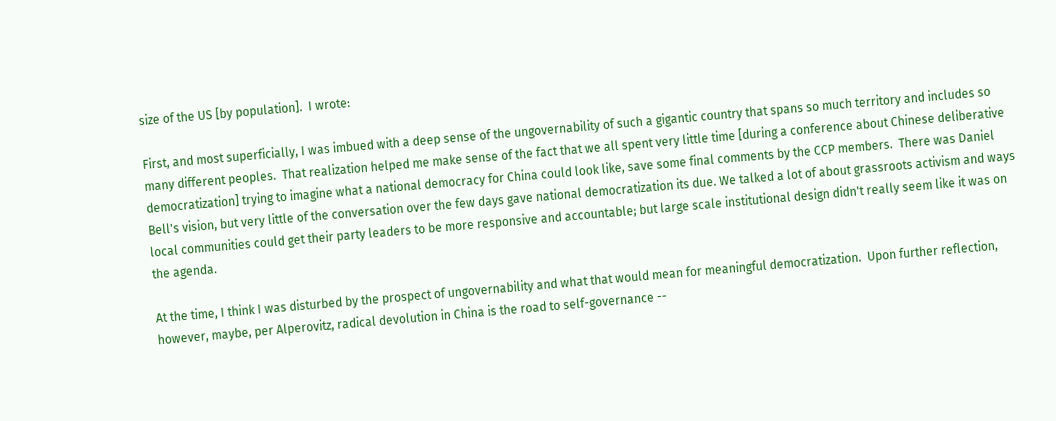size of the US [by population].  I wrote:

First, and most superficially, I was imbued with a deep sense of the ungovernability of such a gigantic country that spans so much territory and includes so many different peoples.  That realization helped me make sense of the fact that we all spent very little time [during a conference about Chinese deliberative democratization] trying to imagine what a national democracy for China could look like, save some final comments by the CCP members.  There was Daniel Bell's vision, but very little of the conversation over the few days gave national democratization its due. We talked a lot of about grassroots activism and ways local communities could get their party leaders to be more responsive and accountable; but large scale institutional design didn't really seem like it was on the agenda.

At the time, I think I was disturbed by the prospect of ungovernability and what that would mean for meaningful democratization.  Upon further reflection, however, maybe, per Alperovitz, radical devolution in China is the road to self-governance --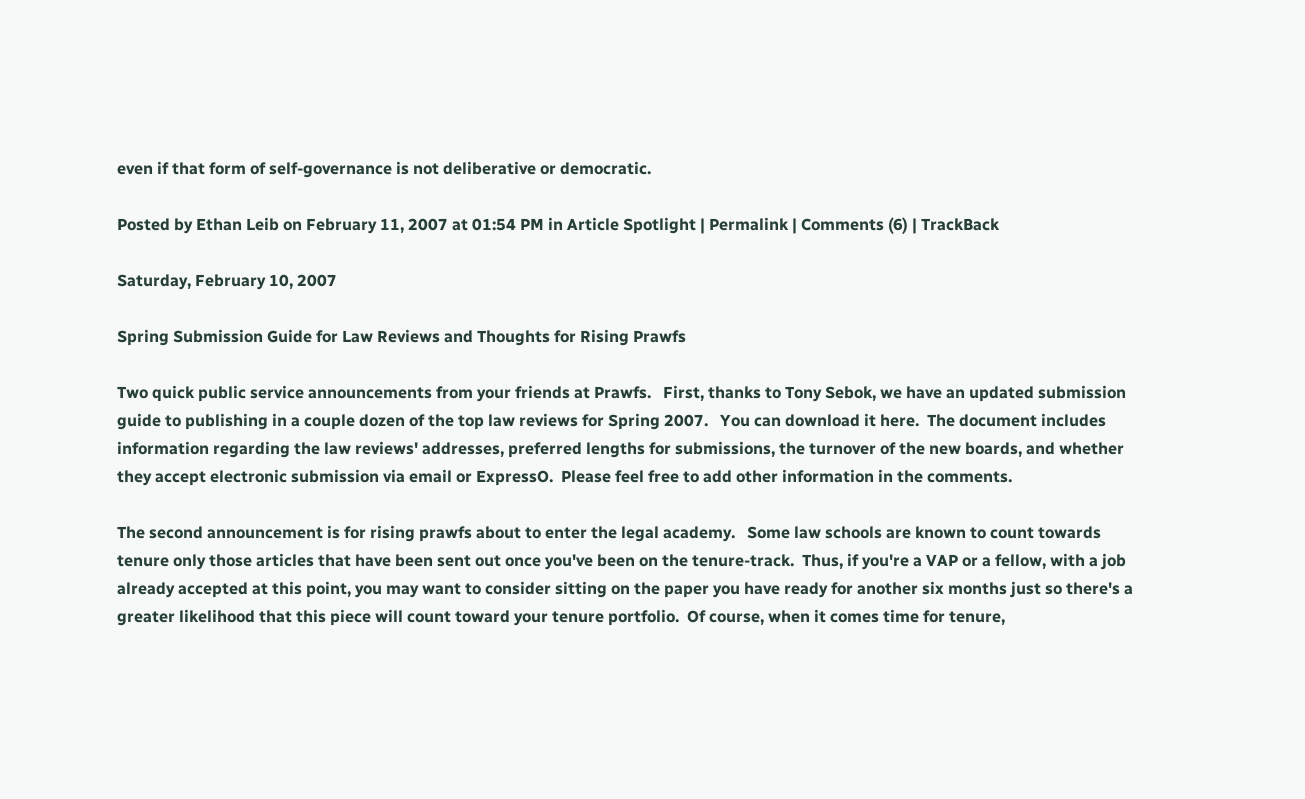even if that form of self-governance is not deliberative or democratic.

Posted by Ethan Leib on February 11, 2007 at 01:54 PM in Article Spotlight | Permalink | Comments (6) | TrackBack

Saturday, February 10, 2007

Spring Submission Guide for Law Reviews and Thoughts for Rising Prawfs

Two quick public service announcements from your friends at Prawfs.   First, thanks to Tony Sebok, we have an updated submission guide to publishing in a couple dozen of the top law reviews for Spring 2007.   You can download it here.  The document includes information regarding the law reviews' addresses, preferred lengths for submissions, the turnover of the new boards, and whether they accept electronic submission via email or ExpressO.  Please feel free to add other information in the comments.

The second announcement is for rising prawfs about to enter the legal academy.   Some law schools are known to count towards tenure only those articles that have been sent out once you've been on the tenure-track.  Thus, if you're a VAP or a fellow, with a job already accepted at this point, you may want to consider sitting on the paper you have ready for another six months just so there's a greater likelihood that this piece will count toward your tenure portfolio.  Of course, when it comes time for tenure,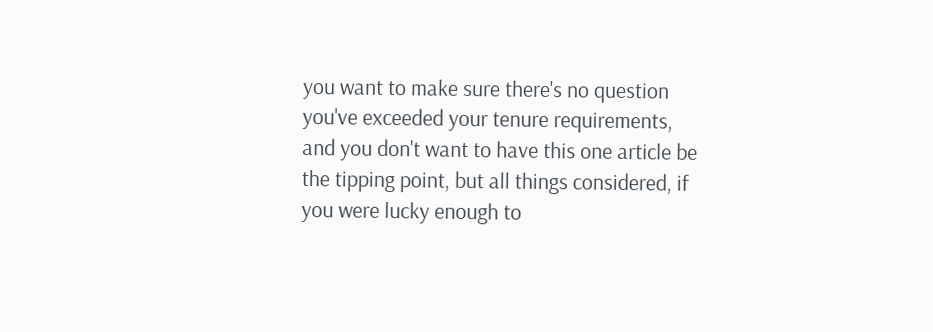you want to make sure there's no question you've exceeded your tenure requirements, and you don't want to have this one article be the tipping point, but all things considered, if you were lucky enough to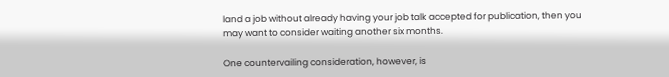land a job without already having your job talk accepted for publication, then you may want to consider waiting another six months.

One countervailing consideration, however, is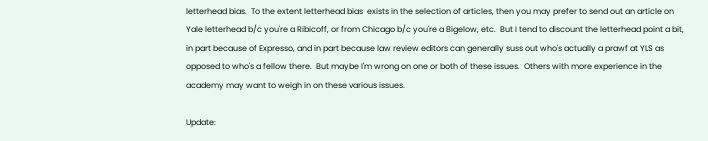letterhead bias.  To the extent letterhead bias  exists in the selection of articles, then you may prefer to send out an article on Yale letterhead b/c you're a Ribicoff, or from Chicago b/c you're a Bigelow, etc.  But I tend to discount the letterhead point a bit, in part because of Expresso, and in part because law review editors can generally suss out who's actually a prawf at YLS as opposed to who's a fellow there.  But maybe I'm wrong on one or both of these issues.  Others with more experience in the academy may want to weigh in on these various issues.

Update: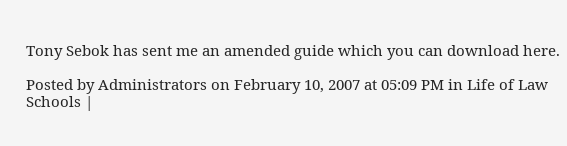Tony Sebok has sent me an amended guide which you can download here.

Posted by Administrators on February 10, 2007 at 05:09 PM in Life of Law Schools |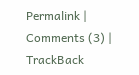Permalink | Comments (3) | TrackBack